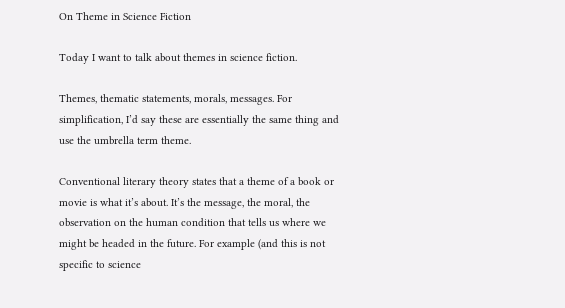On Theme in Science Fiction

Today I want to talk about themes in science fiction.

Themes, thematic statements, morals, messages. For simplification, I’d say these are essentially the same thing and use the umbrella term theme.

Conventional literary theory states that a theme of a book or movie is what it’s about. It’s the message, the moral, the observation on the human condition that tells us where we might be headed in the future. For example (and this is not specific to science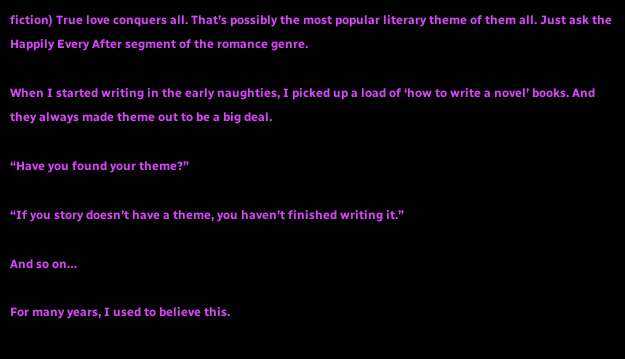fiction) True love conquers all. That’s possibly the most popular literary theme of them all. Just ask the Happily Every After segment of the romance genre.

When I started writing in the early naughties, I picked up a load of ‘how to write a novel’ books. And they always made theme out to be a big deal.

“Have you found your theme?”

“If you story doesn’t have a theme, you haven’t finished writing it.”

And so on…

For many years, I used to believe this.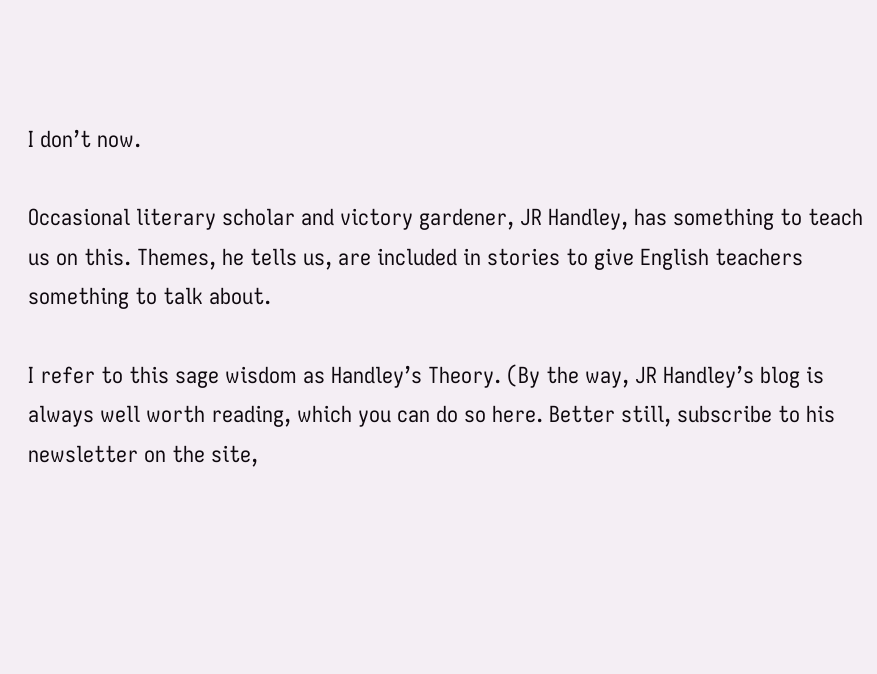I don’t now.

Occasional literary scholar and victory gardener, JR Handley, has something to teach us on this. Themes, he tells us, are included in stories to give English teachers something to talk about.

I refer to this sage wisdom as Handley’s Theory. (By the way, JR Handley’s blog is always well worth reading, which you can do so here. Better still, subscribe to his newsletter on the site,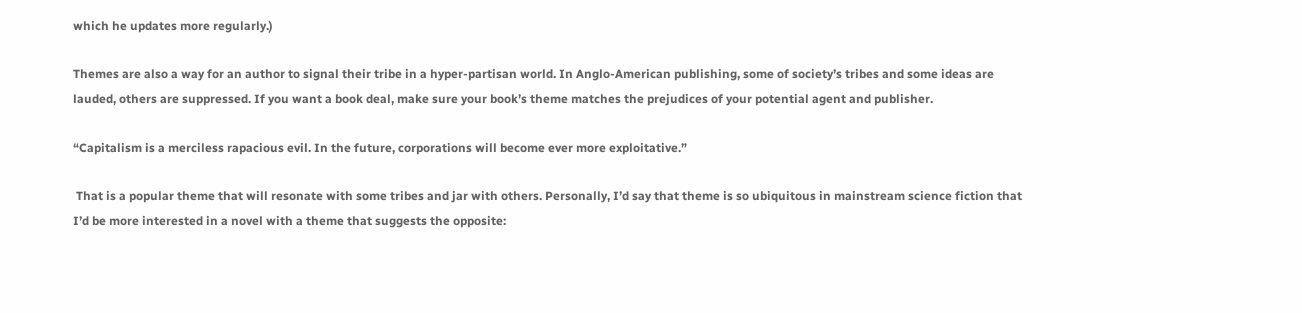which he updates more regularly.)

Themes are also a way for an author to signal their tribe in a hyper-partisan world. In Anglo-American publishing, some of society’s tribes and some ideas are lauded, others are suppressed. If you want a book deal, make sure your book’s theme matches the prejudices of your potential agent and publisher.

“Capitalism is a merciless rapacious evil. In the future, corporations will become ever more exploitative.”

 That is a popular theme that will resonate with some tribes and jar with others. Personally, I’d say that theme is so ubiquitous in mainstream science fiction that I’d be more interested in a novel with a theme that suggests the opposite: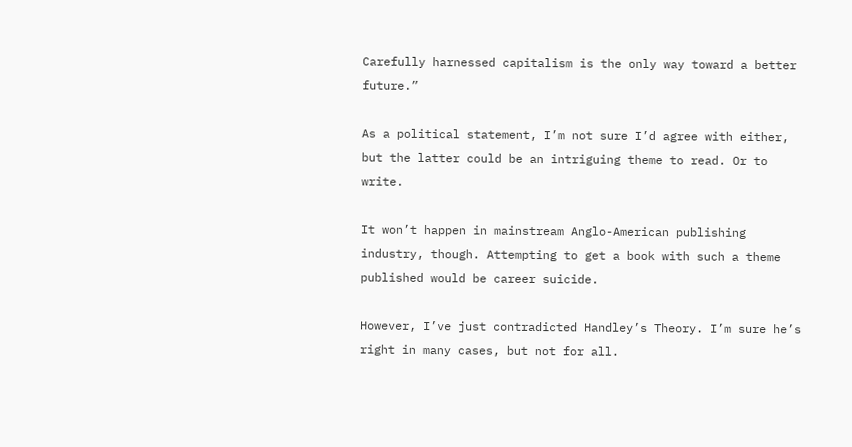Carefully harnessed capitalism is the only way toward a better future.”

As a political statement, I’m not sure I’d agree with either, but the latter could be an intriguing theme to read. Or to write.

It won’t happen in mainstream Anglo-American publishing industry, though. Attempting to get a book with such a theme published would be career suicide.

However, I’ve just contradicted Handley’s Theory. I’m sure he’s right in many cases, but not for all.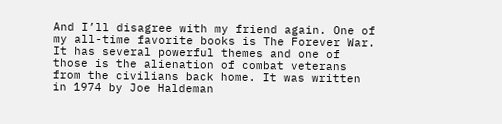And I’ll disagree with my friend again. One of my all-time favorite books is The Forever War. It has several powerful themes and one of those is the alienation of combat veterans from the civilians back home. It was written in 1974 by Joe Haldeman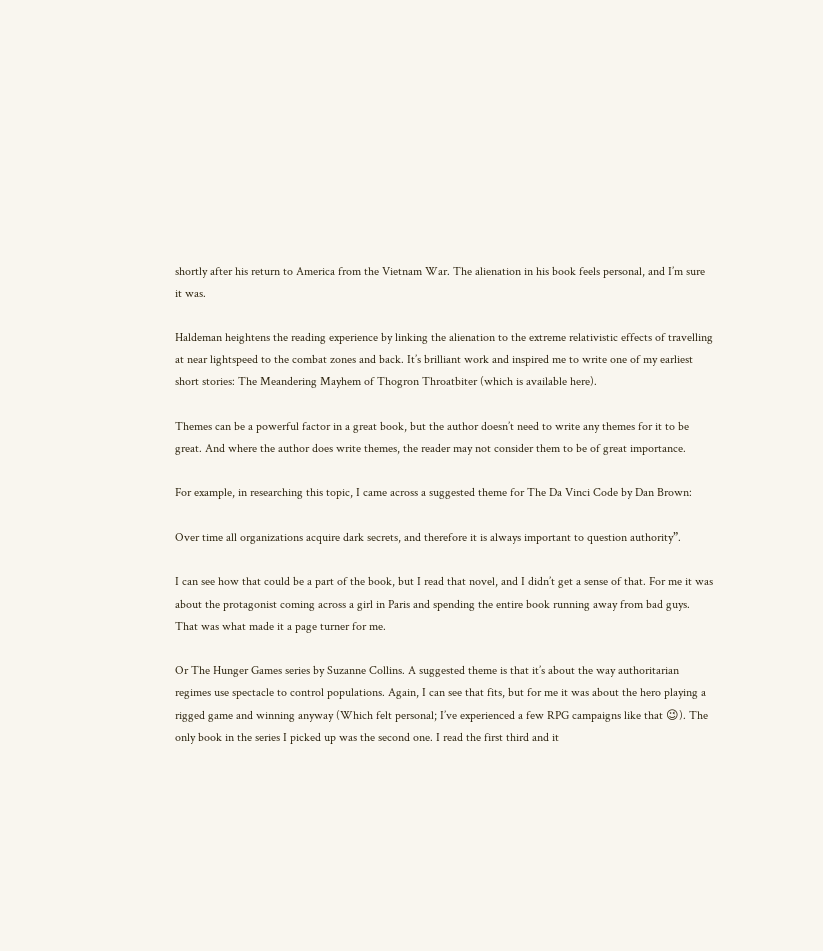shortly after his return to America from the Vietnam War. The alienation in his book feels personal, and I’m sure it was.

Haldeman heightens the reading experience by linking the alienation to the extreme relativistic effects of travelling at near lightspeed to the combat zones and back. It’s brilliant work and inspired me to write one of my earliest short stories: The Meandering Mayhem of Thogron Throatbiter (which is available here).

Themes can be a powerful factor in a great book, but the author doesn’t need to write any themes for it to be great. And where the author does write themes, the reader may not consider them to be of great importance.

For example, in researching this topic, I came across a suggested theme for The Da Vinci Code by Dan Brown:

Over time all organizations acquire dark secrets, and therefore it is always important to question authority”.

I can see how that could be a part of the book, but I read that novel, and I didn’t get a sense of that. For me it was about the protagonist coming across a girl in Paris and spending the entire book running away from bad guys. That was what made it a page turner for me.

Or The Hunger Games series by Suzanne Collins. A suggested theme is that it’s about the way authoritarian regimes use spectacle to control populations. Again, I can see that fits, but for me it was about the hero playing a rigged game and winning anyway (Which felt personal; I’ve experienced a few RPG campaigns like that 😉). The only book in the series I picked up was the second one. I read the first third and it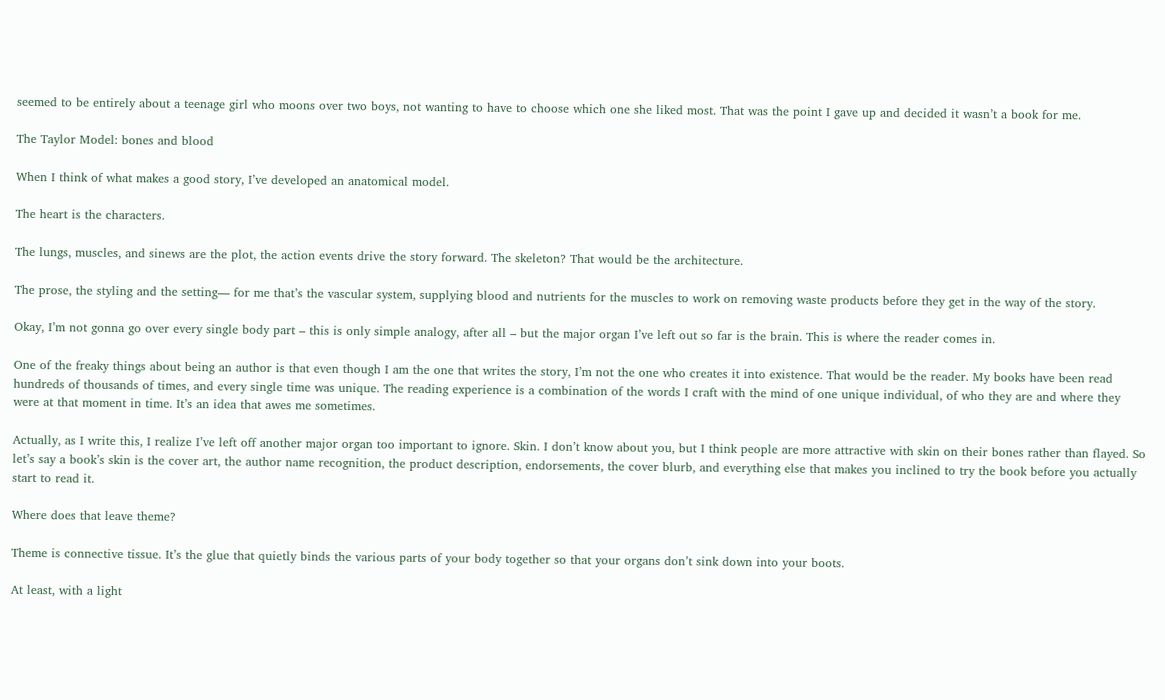seemed to be entirely about a teenage girl who moons over two boys, not wanting to have to choose which one she liked most. That was the point I gave up and decided it wasn’t a book for me.

The Taylor Model: bones and blood

When I think of what makes a good story, I’ve developed an anatomical model.

The heart is the characters.

The lungs, muscles, and sinews are the plot, the action events drive the story forward. The skeleton? That would be the architecture.

The prose, the styling and the setting— for me that’s the vascular system, supplying blood and nutrients for the muscles to work on removing waste products before they get in the way of the story.

Okay, I’m not gonna go over every single body part – this is only simple analogy, after all – but the major organ I’ve left out so far is the brain. This is where the reader comes in.

One of the freaky things about being an author is that even though I am the one that writes the story, I’m not the one who creates it into existence. That would be the reader. My books have been read hundreds of thousands of times, and every single time was unique. The reading experience is a combination of the words I craft with the mind of one unique individual, of who they are and where they were at that moment in time. It’s an idea that awes me sometimes.

Actually, as I write this, I realize I’ve left off another major organ too important to ignore. Skin. I don’t know about you, but I think people are more attractive with skin on their bones rather than flayed. So let’s say a book’s skin is the cover art, the author name recognition, the product description, endorsements, the cover blurb, and everything else that makes you inclined to try the book before you actually start to read it.

Where does that leave theme?

Theme is connective tissue. It’s the glue that quietly binds the various parts of your body together so that your organs don’t sink down into your boots.

At least, with a light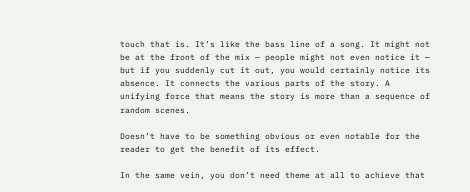touch that is. It’s like the bass line of a song. It might not be at the front of the mix — people might not even notice it — but if you suddenly cut it out, you would certainly notice its absence. It connects the various parts of the story. A unifying force that means the story is more than a sequence of random scenes.

Doesn’t have to be something obvious or even notable for the reader to get the benefit of its effect.

In the same vein, you don’t need theme at all to achieve that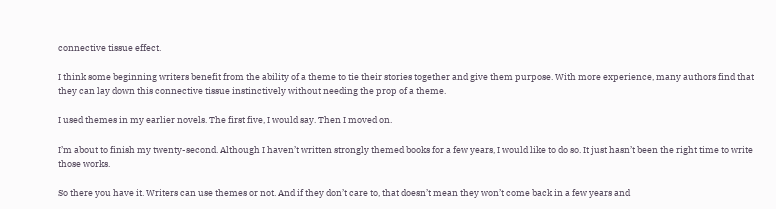connective tissue effect.

I think some beginning writers benefit from the ability of a theme to tie their stories together and give them purpose. With more experience, many authors find that they can lay down this connective tissue instinctively without needing the prop of a theme.

I used themes in my earlier novels. The first five, I would say. Then I moved on.

I’m about to finish my twenty-second. Although I haven’t written strongly themed books for a few years, I would like to do so. It just hasn’t been the right time to write those works.

So there you have it. Writers can use themes or not. And if they don’t care to, that doesn’t mean they won’t come back in a few years and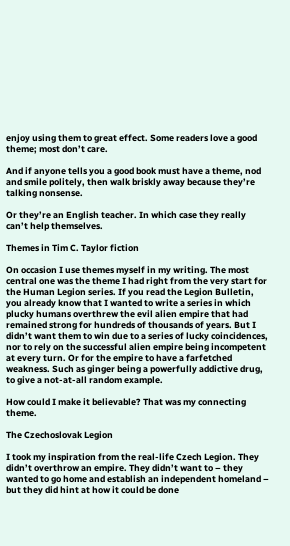enjoy using them to great effect. Some readers love a good theme; most don’t care.

And if anyone tells you a good book must have a theme, nod and smile politely, then walk briskly away because they’re talking nonsense.

Or they’re an English teacher. In which case they really can’t help themselves.

Themes in Tim C. Taylor fiction

On occasion I use themes myself in my writing. The most central one was the theme I had right from the very start for the Human Legion series. If you read the Legion Bulletin, you already know that I wanted to write a series in which plucky humans overthrew the evil alien empire that had remained strong for hundreds of thousands of years. But I didn’t want them to win due to a series of lucky coincidences, nor to rely on the successful alien empire being incompetent at every turn. Or for the empire to have a farfetched weakness. Such as ginger being a powerfully addictive drug, to give a not-at-all random example.

How could I make it believable? That was my connecting theme.

The Czechoslovak Legion

I took my inspiration from the real-life Czech Legion. They didn’t overthrow an empire. They didn’t want to – they wanted to go home and establish an independent homeland – but they did hint at how it could be done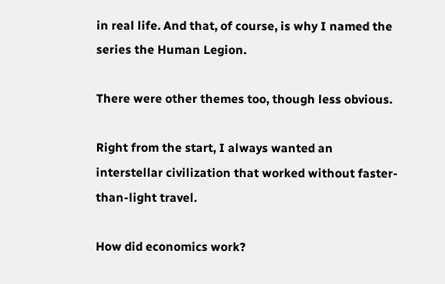in real life. And that, of course, is why I named the series the Human Legion.

There were other themes too, though less obvious.

Right from the start, I always wanted an interstellar civilization that worked without faster-than-light travel.

How did economics work?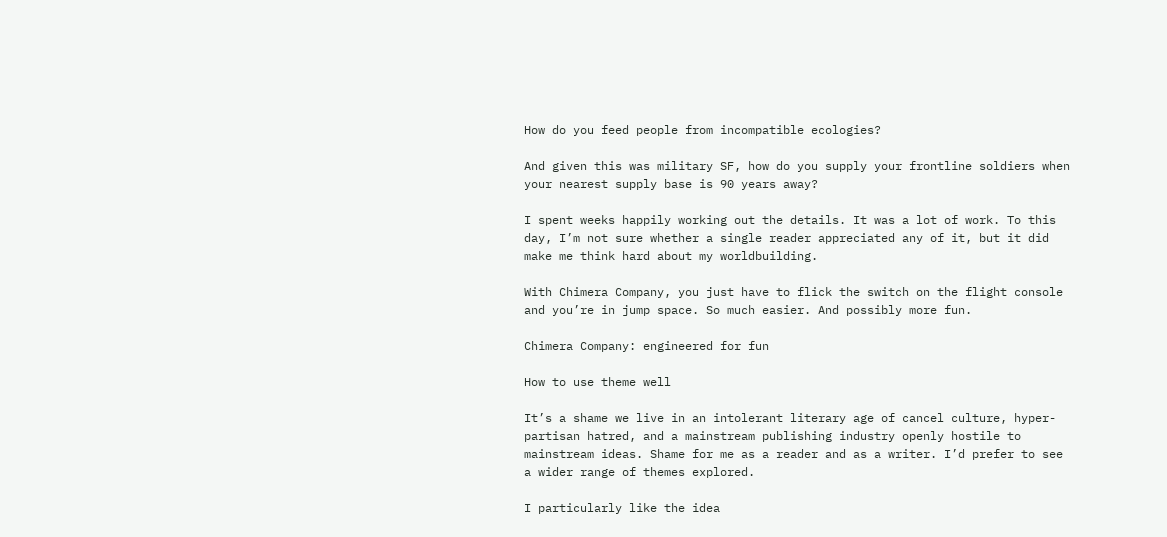How do you feed people from incompatible ecologies?

And given this was military SF, how do you supply your frontline soldiers when your nearest supply base is 90 years away?

I spent weeks happily working out the details. It was a lot of work. To this day, I’m not sure whether a single reader appreciated any of it, but it did make me think hard about my worldbuilding.

With Chimera Company, you just have to flick the switch on the flight console and you’re in jump space. So much easier. And possibly more fun.

Chimera Company: engineered for fun

How to use theme well

It’s a shame we live in an intolerant literary age of cancel culture, hyper-partisan hatred, and a mainstream publishing industry openly hostile to mainstream ideas. Shame for me as a reader and as a writer. I’d prefer to see a wider range of themes explored.

I particularly like the idea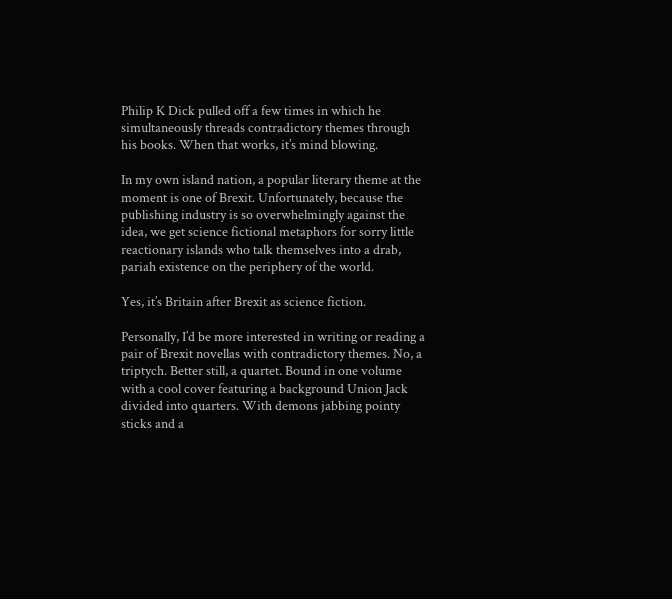Philip K Dick pulled off a few times in which he simultaneously threads contradictory themes through his books. When that works, it’s mind blowing.

In my own island nation, a popular literary theme at the moment is one of Brexit. Unfortunately, because the publishing industry is so overwhelmingly against the idea, we get science fictional metaphors for sorry little reactionary islands who talk themselves into a drab, pariah existence on the periphery of the world.

Yes, it’s Britain after Brexit as science fiction.

Personally, I’d be more interested in writing or reading a pair of Brexit novellas with contradictory themes. No, a triptych. Better still, a quartet. Bound in one volume with a cool cover featuring a background Union Jack divided into quarters. With demons jabbing pointy sticks and a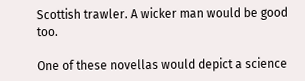Scottish trawler. A wicker man would be good too.

One of these novellas would depict a science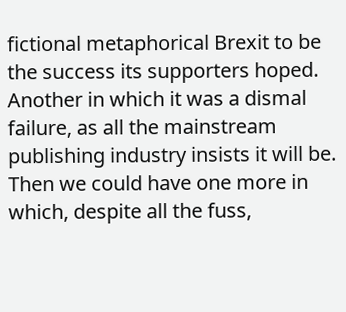fictional metaphorical Brexit to be the success its supporters hoped. Another in which it was a dismal failure, as all the mainstream publishing industry insists it will be. Then we could have one more in which, despite all the fuss,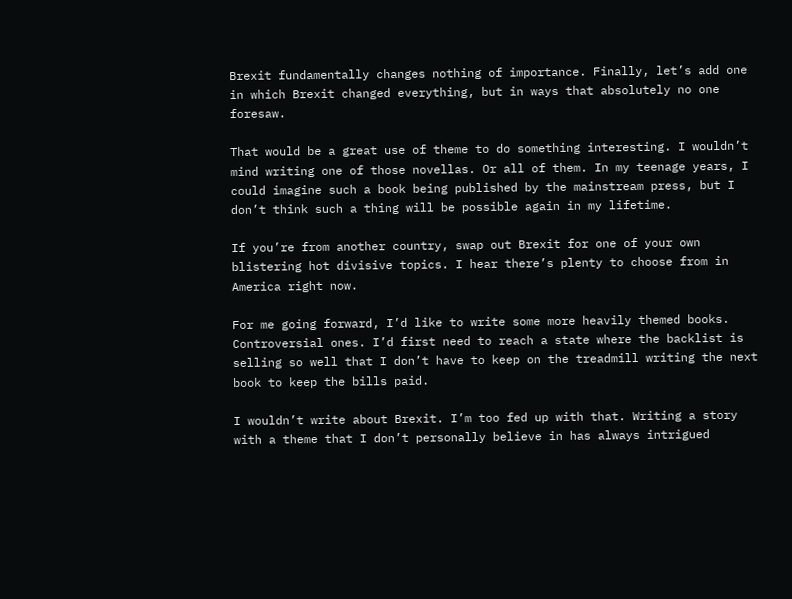Brexit fundamentally changes nothing of importance. Finally, let’s add one in which Brexit changed everything, but in ways that absolutely no one foresaw.

That would be a great use of theme to do something interesting. I wouldn’t mind writing one of those novellas. Or all of them. In my teenage years, I could imagine such a book being published by the mainstream press, but I don’t think such a thing will be possible again in my lifetime.

If you’re from another country, swap out Brexit for one of your own blistering hot divisive topics. I hear there’s plenty to choose from in America right now.

For me going forward, I’d like to write some more heavily themed books. Controversial ones. I’d first need to reach a state where the backlist is selling so well that I don’t have to keep on the treadmill writing the next book to keep the bills paid.

I wouldn’t write about Brexit. I’m too fed up with that. Writing a story with a theme that I don’t personally believe in has always intrigued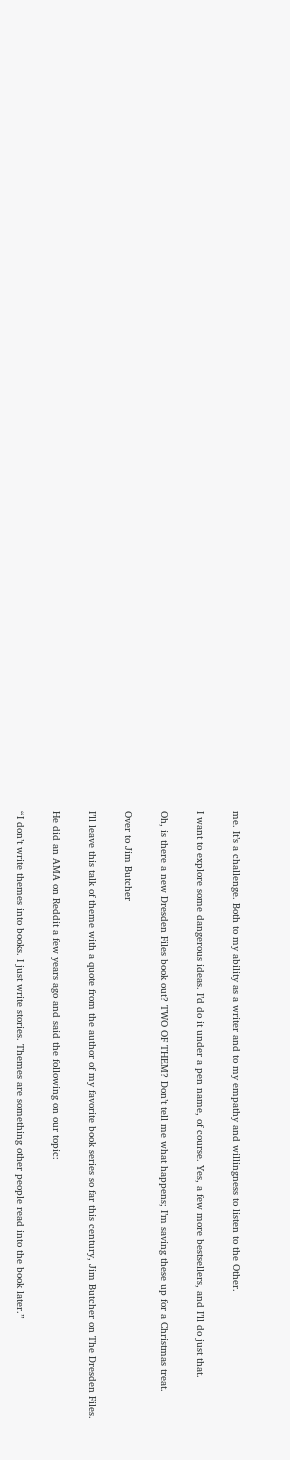me. It’s a challenge. Both to my ability as a writer and to my empathy and willingness to listen to the Other.

I want to explore some dangerous ideas. I’d do it under a pen name, of course. Yes, a few more bestsellers, and I’ll do just that.

Oh, is there a new Dresden Files book out? TWO OF THEM? Don’t tell me what happens; I’m saving these up for a Christmas treat.

Over to Jim Butcher

I’ll leave this talk of theme with a quote from the author of my favorite book series so far this century, Jim Butcher on The Dresden Files.

He did an AMA on Reddit a few years ago and said the following on our topic:

“I don’t write themes into books. I just write stories. Themes are something other people read into the book later.”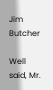Jim Butcher

Well said, Mr.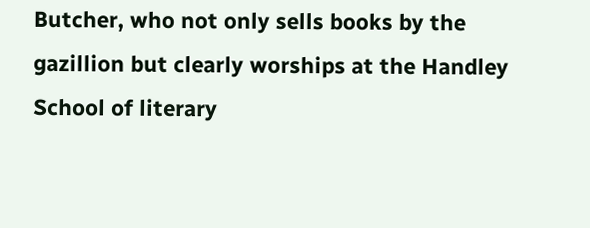Butcher, who not only sells books by the gazillion but clearly worships at the Handley School of literary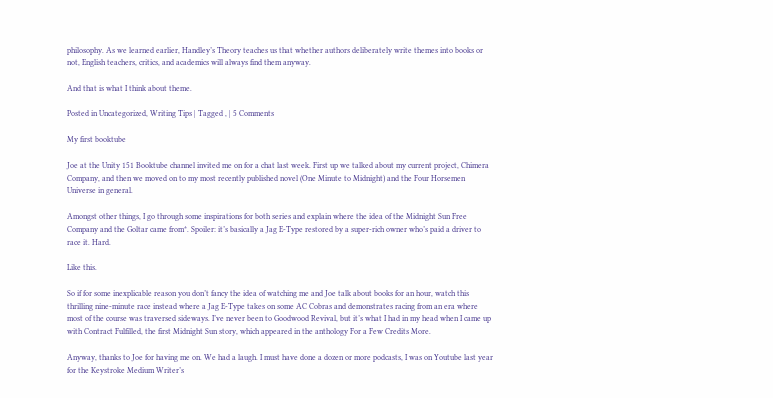philosophy. As we learned earlier, Handley’s Theory teaches us that whether authors deliberately write themes into books or not, English teachers, critics, and academics will always find them anyway.

And that is what I think about theme.

Posted in Uncategorized, Writing Tips | Tagged , | 5 Comments

My first booktube

Joe at the Unity 151 Booktube channel invited me on for a chat last week. First up we talked about my current project, Chimera Company, and then we moved on to my most recently published novel (One Minute to Midnight) and the Four Horsemen Universe in general.

Amongst other things, I go through some inspirations for both series and explain where the idea of the Midnight Sun Free Company and the Goltar came from*. Spoiler: it’s basically a Jag E-Type restored by a super-rich owner who’s paid a driver to race it. Hard.

Like this.

So if for some inexplicable reason you don’t fancy the idea of watching me and Joe talk about books for an hour, watch this thrilling nine-minute race instead where a Jag E-Type takes on some AC Cobras and demonstrates racing from an era where most of the course was traversed sideways. I’ve never been to Goodwood Revival, but it’s what I had in my head when I came up with Contract Fulfilled, the first Midnight Sun story, which appeared in the anthology For a Few Credits More.

Anyway, thanks to Joe for having me on. We had a laugh. I must have done a dozen or more podcasts, I was on Youtube last year for the Keystroke Medium Writer’s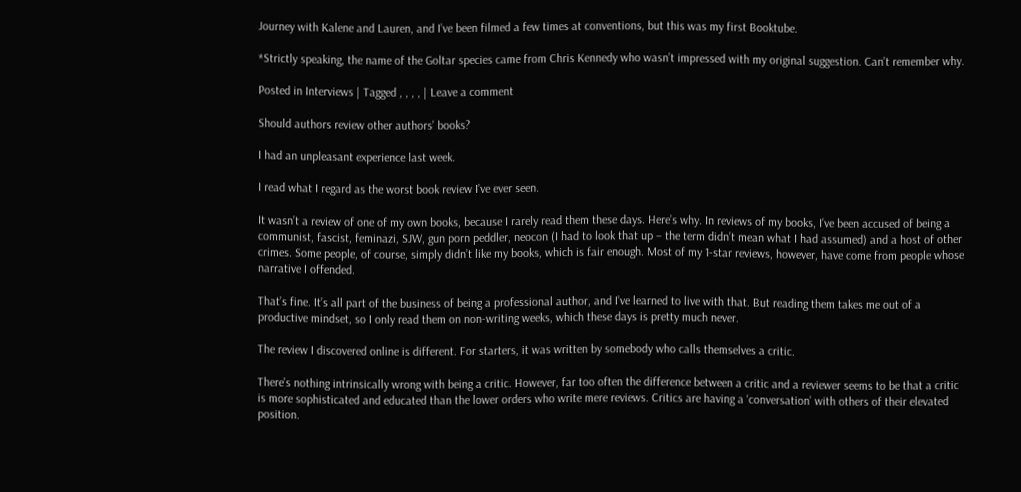Journey with Kalene and Lauren, and I’ve been filmed a few times at conventions, but this was my first Booktube.

*Strictly speaking, the name of the Goltar species came from Chris Kennedy who wasn’t impressed with my original suggestion. Can’t remember why.

Posted in Interviews | Tagged , , , , | Leave a comment

Should authors review other authors’ books?

I had an unpleasant experience last week.

I read what I regard as the worst book review I’ve ever seen.

It wasn’t a review of one of my own books, because I rarely read them these days. Here’s why. In reviews of my books, I’ve been accused of being a communist, fascist, feminazi, SJW, gun porn peddler, neocon (I had to look that up – the term didn’t mean what I had assumed) and a host of other crimes. Some people, of course, simply didn’t like my books, which is fair enough. Most of my 1-star reviews, however, have come from people whose narrative I offended.

That’s fine. It’s all part of the business of being a professional author, and I’ve learned to live with that. But reading them takes me out of a productive mindset, so I only read them on non-writing weeks, which these days is pretty much never.

The review I discovered online is different. For starters, it was written by somebody who calls themselves a critic.

There’s nothing intrinsically wrong with being a critic. However, far too often the difference between a critic and a reviewer seems to be that a critic is more sophisticated and educated than the lower orders who write mere reviews. Critics are having a ‘conversation’ with others of their elevated position.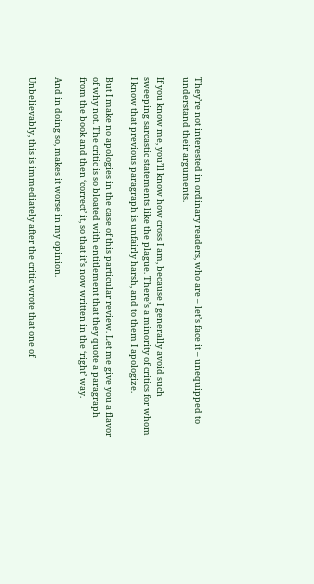They’re not interested in ordinary readers, who are – let’s face it – unequipped to understand their arguments.

If you know me, you’ll know how cross I am, because I generally avoid such sweeping sarcastic statements like the plague. There’s a minority of critics for whom I know that previous paragraph is unfairly harsh, and to them I apologize.

But I make no apologies in the case of this particular review. Let me give you a flavor of why not. The critic is so bloated with entitlement that they quote a paragraph from the book and then ‘correct’ it, so that it’s now written in the ‘right’ way.

And in doing so, makes it worse in my opinion.

Unbelievably, this is immediately after the critic wrote that one of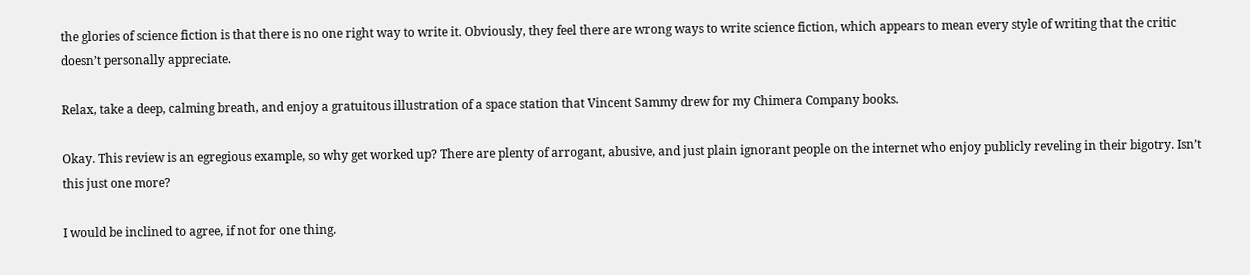the glories of science fiction is that there is no one right way to write it. Obviously, they feel there are wrong ways to write science fiction, which appears to mean every style of writing that the critic doesn’t personally appreciate.

Relax, take a deep, calming breath, and enjoy a gratuitous illustration of a space station that Vincent Sammy drew for my Chimera Company books.

Okay. This review is an egregious example, so why get worked up? There are plenty of arrogant, abusive, and just plain ignorant people on the internet who enjoy publicly reveling in their bigotry. Isn’t this just one more?

I would be inclined to agree, if not for one thing.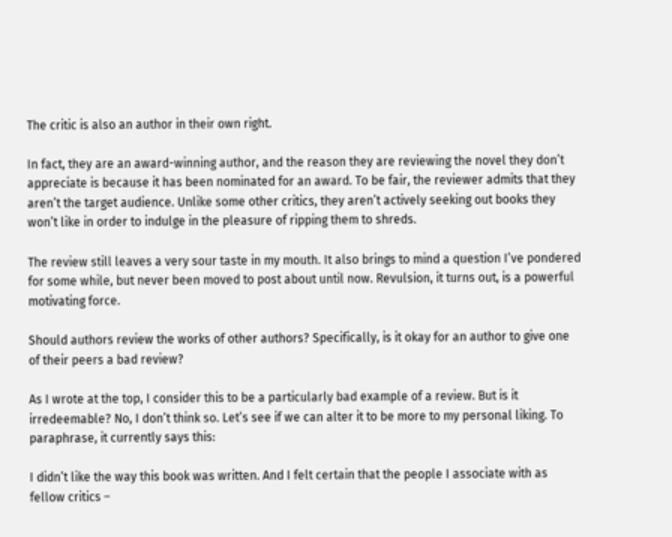The critic is also an author in their own right.

In fact, they are an award-winning author, and the reason they are reviewing the novel they don’t appreciate is because it has been nominated for an award. To be fair, the reviewer admits that they aren’t the target audience. Unlike some other critics, they aren’t actively seeking out books they won’t like in order to indulge in the pleasure of ripping them to shreds.

The review still leaves a very sour taste in my mouth. It also brings to mind a question I’ve pondered for some while, but never been moved to post about until now. Revulsion, it turns out, is a powerful motivating force.

Should authors review the works of other authors? Specifically, is it okay for an author to give one of their peers a bad review?

As I wrote at the top, I consider this to be a particularly bad example of a review. But is it irredeemable? No, I don’t think so. Let’s see if we can alter it to be more to my personal liking. To paraphrase, it currently says this:

I didn’t like the way this book was written. And I felt certain that the people I associate with as fellow critics –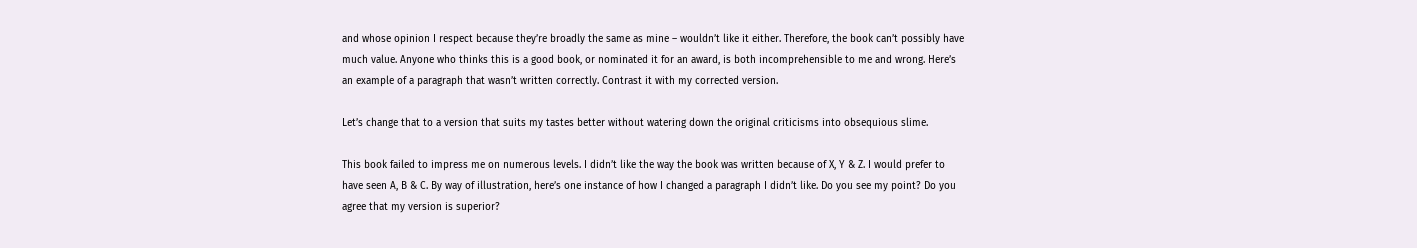and whose opinion I respect because they’re broadly the same as mine – wouldn’t like it either. Therefore, the book can’t possibly have much value. Anyone who thinks this is a good book, or nominated it for an award, is both incomprehensible to me and wrong. Here’s an example of a paragraph that wasn’t written correctly. Contrast it with my corrected version.

Let’s change that to a version that suits my tastes better without watering down the original criticisms into obsequious slime.

This book failed to impress me on numerous levels. I didn’t like the way the book was written because of X, Y & Z. I would prefer to have seen A, B & C. By way of illustration, here’s one instance of how I changed a paragraph I didn’t like. Do you see my point? Do you agree that my version is superior?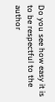Do you see how easy it is to be respectful to the author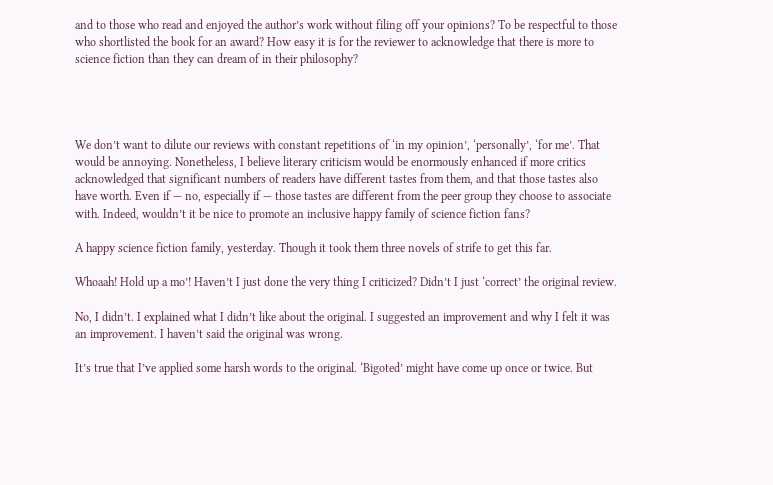and to those who read and enjoyed the author’s work without filing off your opinions? To be respectful to those who shortlisted the book for an award? How easy it is for the reviewer to acknowledge that there is more to science fiction than they can dream of in their philosophy?




We don’t want to dilute our reviews with constant repetitions of ‘in my opinion’, ‘personally’, ‘for me’. That would be annoying. Nonetheless, I believe literary criticism would be enormously enhanced if more critics acknowledged that significant numbers of readers have different tastes from them, and that those tastes also have worth. Even if — no, especially if — those tastes are different from the peer group they choose to associate with. Indeed, wouldn’t it be nice to promote an inclusive happy family of science fiction fans?

A happy science fiction family, yesterday. Though it took them three novels of strife to get this far.

Whoaah! Hold up a mo’! Haven’t I just done the very thing I criticized? Didn’t I just ‘correct’ the original review.

No, I didn’t. I explained what I didn’t like about the original. I suggested an improvement and why I felt it was an improvement. I haven’t said the original was wrong.

It’s true that I’ve applied some harsh words to the original. ‘Bigoted’ might have come up once or twice. But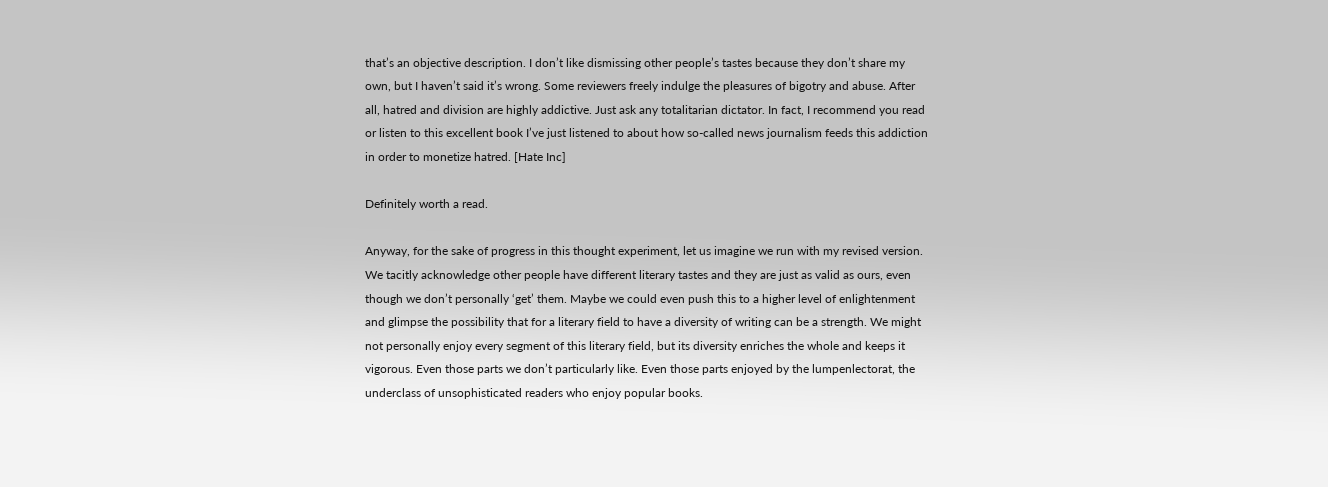that’s an objective description. I don’t like dismissing other people’s tastes because they don’t share my own, but I haven’t said it’s wrong. Some reviewers freely indulge the pleasures of bigotry and abuse. After all, hatred and division are highly addictive. Just ask any totalitarian dictator. In fact, I recommend you read or listen to this excellent book I’ve just listened to about how so-called news journalism feeds this addiction in order to monetize hatred. [Hate Inc]

Definitely worth a read.

Anyway, for the sake of progress in this thought experiment, let us imagine we run with my revised version. We tacitly acknowledge other people have different literary tastes and they are just as valid as ours, even though we don’t personally ‘get’ them. Maybe we could even push this to a higher level of enlightenment and glimpse the possibility that for a literary field to have a diversity of writing can be a strength. We might not personally enjoy every segment of this literary field, but its diversity enriches the whole and keeps it vigorous. Even those parts we don’t particularly like. Even those parts enjoyed by the lumpenlectorat, the underclass of unsophisticated readers who enjoy popular books.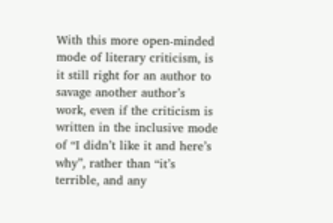With this more open-minded mode of literary criticism, is it still right for an author to savage another author’s work, even if the criticism is written in the inclusive mode of “I didn’t like it and here’s why”, rather than “it’s terrible, and any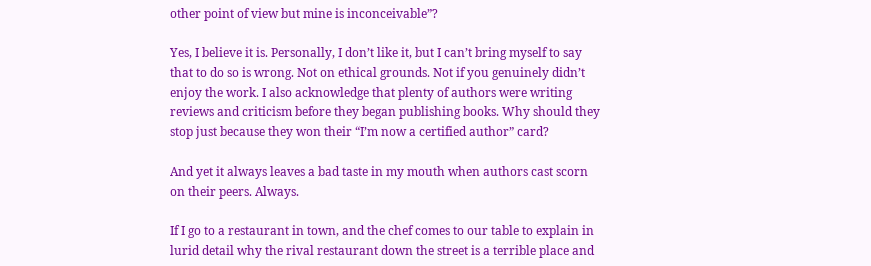other point of view but mine is inconceivable”?

Yes, I believe it is. Personally, I don’t like it, but I can’t bring myself to say that to do so is wrong. Not on ethical grounds. Not if you genuinely didn’t enjoy the work. I also acknowledge that plenty of authors were writing reviews and criticism before they began publishing books. Why should they stop just because they won their “I’m now a certified author” card?

And yet it always leaves a bad taste in my mouth when authors cast scorn on their peers. Always.

If I go to a restaurant in town, and the chef comes to our table to explain in lurid detail why the rival restaurant down the street is a terrible place and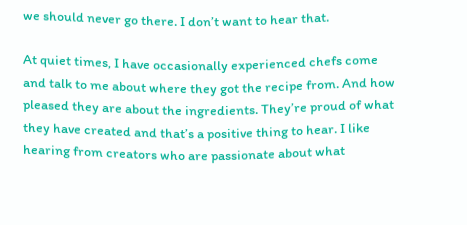we should never go there. I don’t want to hear that.

At quiet times, I have occasionally experienced chefs come and talk to me about where they got the recipe from. And how pleased they are about the ingredients. They’re proud of what they have created and that’s a positive thing to hear. I like hearing from creators who are passionate about what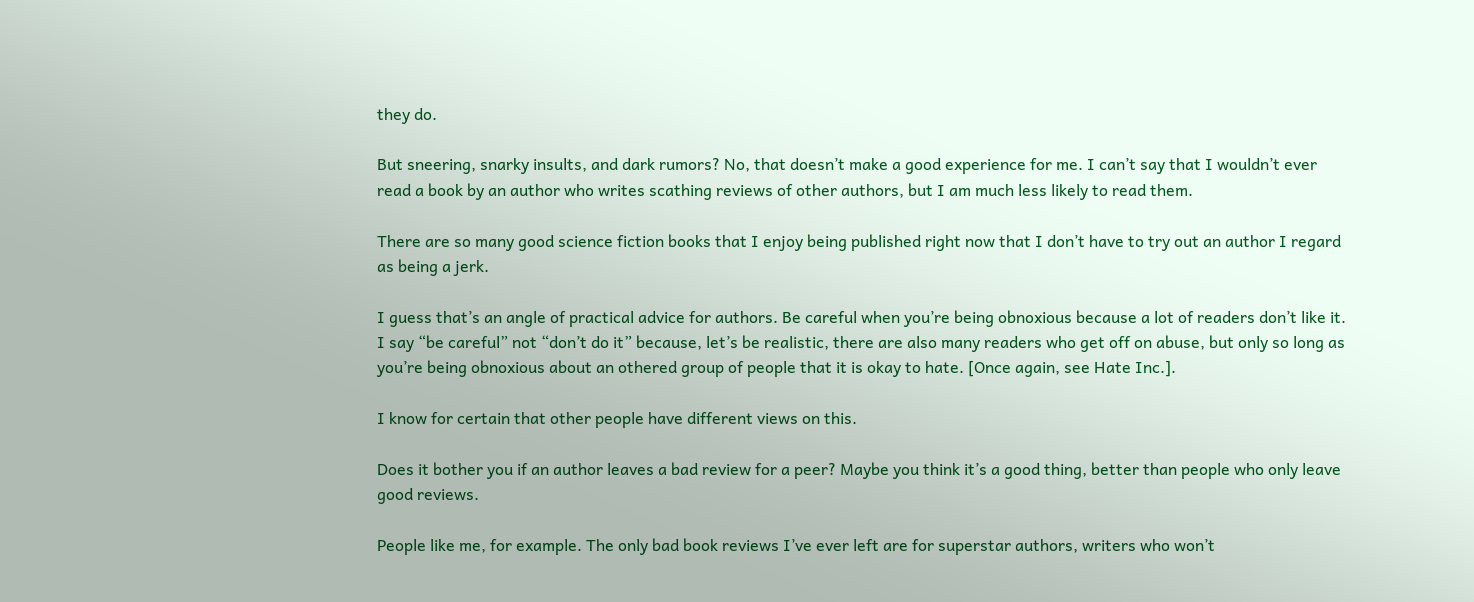they do.

But sneering, snarky insults, and dark rumors? No, that doesn’t make a good experience for me. I can’t say that I wouldn’t ever read a book by an author who writes scathing reviews of other authors, but I am much less likely to read them.

There are so many good science fiction books that I enjoy being published right now that I don’t have to try out an author I regard as being a jerk.

I guess that’s an angle of practical advice for authors. Be careful when you’re being obnoxious because a lot of readers don’t like it. I say “be careful” not “don’t do it” because, let’s be realistic, there are also many readers who get off on abuse, but only so long as you’re being obnoxious about an othered group of people that it is okay to hate. [Once again, see Hate Inc.].

I know for certain that other people have different views on this.

Does it bother you if an author leaves a bad review for a peer? Maybe you think it’s a good thing, better than people who only leave good reviews.

People like me, for example. The only bad book reviews I’ve ever left are for superstar authors, writers who won’t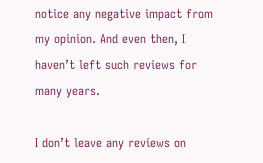notice any negative impact from my opinion. And even then, I haven’t left such reviews for many years.

I don’t leave any reviews on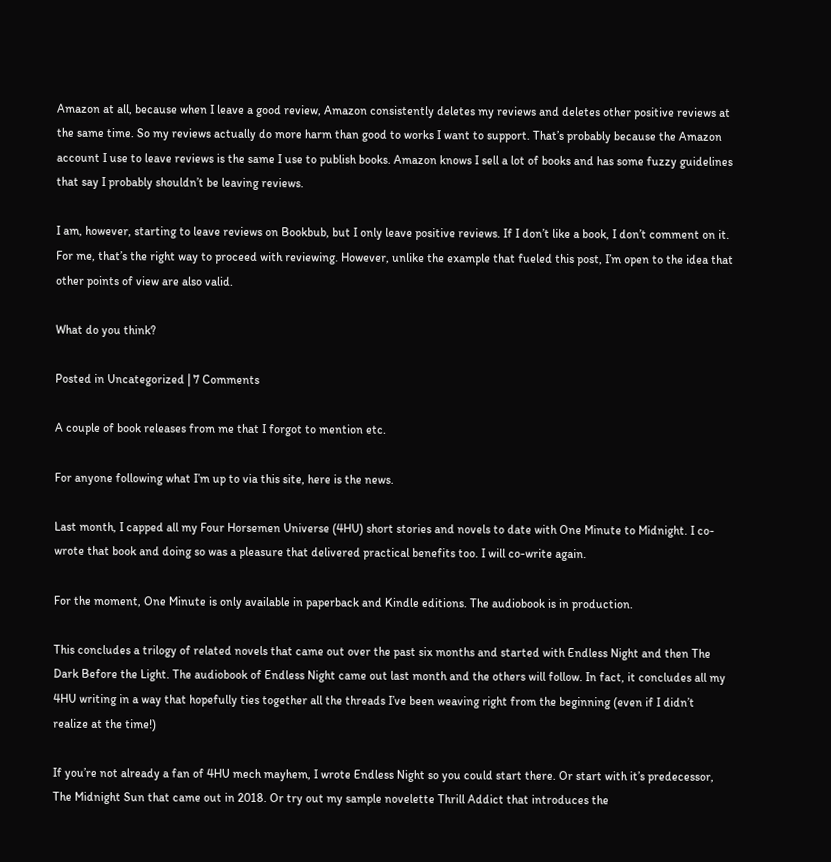Amazon at all, because when I leave a good review, Amazon consistently deletes my reviews and deletes other positive reviews at the same time. So my reviews actually do more harm than good to works I want to support. That’s probably because the Amazon account I use to leave reviews is the same I use to publish books. Amazon knows I sell a lot of books and has some fuzzy guidelines that say I probably shouldn’t be leaving reviews.

I am, however, starting to leave reviews on Bookbub, but I only leave positive reviews. If I don’t like a book, I don’t comment on it. For me, that’s the right way to proceed with reviewing. However, unlike the example that fueled this post, I’m open to the idea that other points of view are also valid.

What do you think?

Posted in Uncategorized | 7 Comments

A couple of book releases from me that I forgot to mention etc.

For anyone following what I’m up to via this site, here is the news.

Last month, I capped all my Four Horsemen Universe (4HU) short stories and novels to date with One Minute to Midnight. I co-wrote that book and doing so was a pleasure that delivered practical benefits too. I will co-write again.

For the moment, One Minute is only available in paperback and Kindle editions. The audiobook is in production.

This concludes a trilogy of related novels that came out over the past six months and started with Endless Night and then The Dark Before the Light. The audiobook of Endless Night came out last month and the others will follow. In fact, it concludes all my 4HU writing in a way that hopefully ties together all the threads I’ve been weaving right from the beginning (even if I didn’t realize at the time!)

If you’re not already a fan of 4HU mech mayhem, I wrote Endless Night so you could start there. Or start with it’s predecessor, The Midnight Sun that came out in 2018. Or try out my sample novelette Thrill Addict that introduces the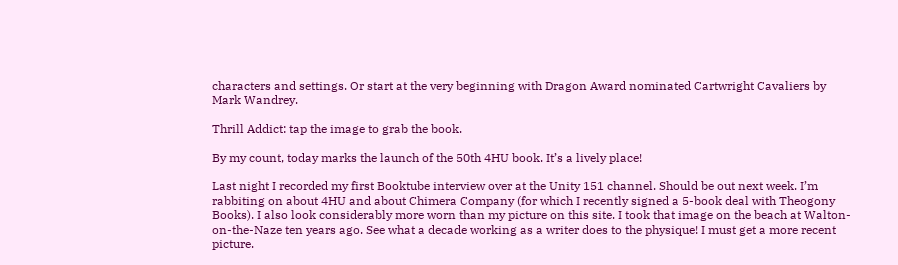characters and settings. Or start at the very beginning with Dragon Award nominated Cartwright Cavaliers by Mark Wandrey.

Thrill Addict: tap the image to grab the book.

By my count, today marks the launch of the 50th 4HU book. It’s a lively place!

Last night I recorded my first Booktube interview over at the Unity 151 channel. Should be out next week. I’m rabbiting on about 4HU and about Chimera Company (for which I recently signed a 5-book deal with Theogony Books). I also look considerably more worn than my picture on this site. I took that image on the beach at Walton-on-the-Naze ten years ago. See what a decade working as a writer does to the physique! I must get a more recent picture.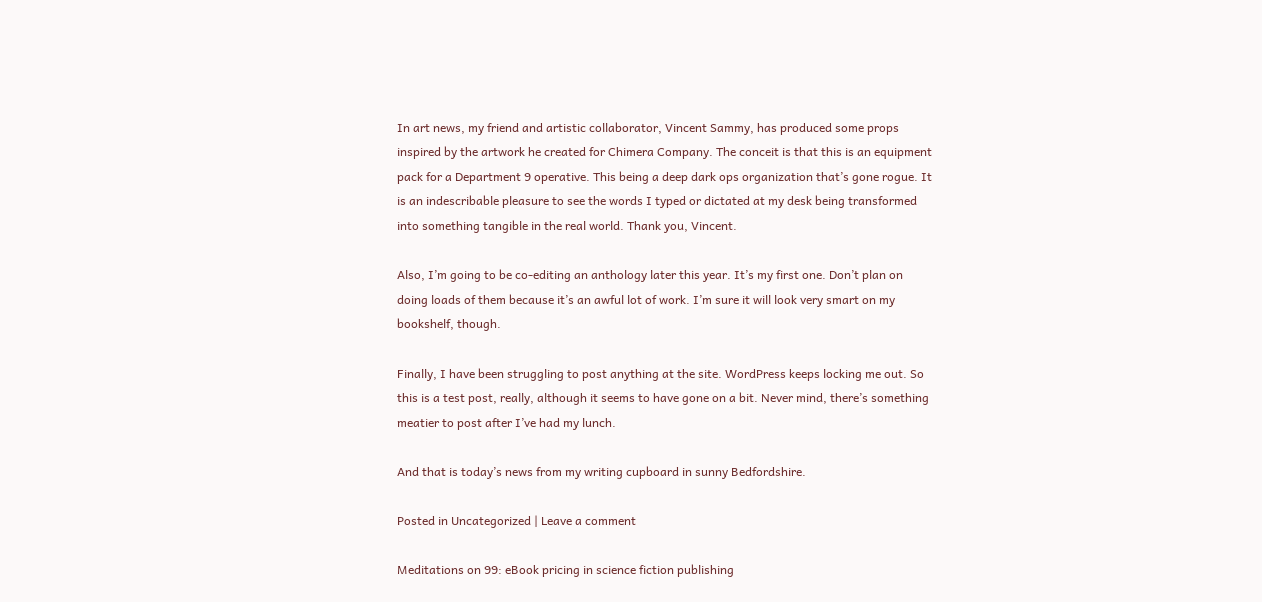In art news, my friend and artistic collaborator, Vincent Sammy, has produced some props inspired by the artwork he created for Chimera Company. The conceit is that this is an equipment pack for a Department 9 operative. This being a deep dark ops organization that’s gone rogue. It is an indescribable pleasure to see the words I typed or dictated at my desk being transformed into something tangible in the real world. Thank you, Vincent.

Also, I’m going to be co-editing an anthology later this year. It’s my first one. Don’t plan on doing loads of them because it’s an awful lot of work. I’m sure it will look very smart on my bookshelf, though.

Finally, I have been struggling to post anything at the site. WordPress keeps locking me out. So this is a test post, really, although it seems to have gone on a bit. Never mind, there’s something meatier to post after I’ve had my lunch.

And that is today’s news from my writing cupboard in sunny Bedfordshire.

Posted in Uncategorized | Leave a comment

Meditations on 99: eBook pricing in science fiction publishing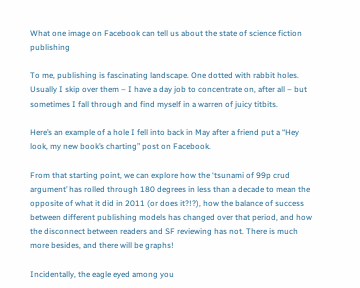What one image on Facebook can tell us about the state of science fiction publishing

To me, publishing is fascinating landscape. One dotted with rabbit holes. Usually I skip over them – I have a day job to concentrate on, after all – but sometimes I fall through and find myself in a warren of juicy titbits.

Here’s an example of a hole I fell into back in May after a friend put a “Hey look, my new book’s charting” post on Facebook.

From that starting point, we can explore how the ‘tsunami of 99p crud argument’ has rolled through 180 degrees in less than a decade to mean the opposite of what it did in 2011 (or does it?!?), how the balance of success between different publishing models has changed over that period, and how the disconnect between readers and SF reviewing has not. There is much more besides, and there will be graphs!

Incidentally, the eagle eyed among you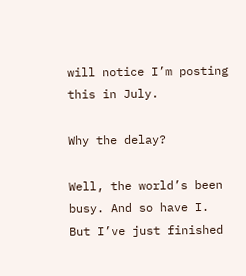will notice I’m posting this in July.

Why the delay?

Well, the world’s been busy. And so have I. But I’ve just finished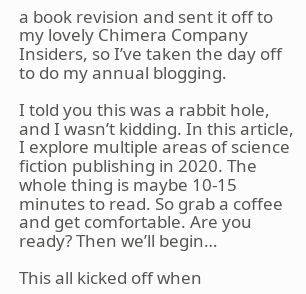a book revision and sent it off to my lovely Chimera Company Insiders, so I’ve taken the day off to do my annual blogging.

I told you this was a rabbit hole, and I wasn’t kidding. In this article, I explore multiple areas of science fiction publishing in 2020. The whole thing is maybe 10-15 minutes to read. So grab a coffee and get comfortable. Are you ready? Then we’ll begin…

This all kicked off when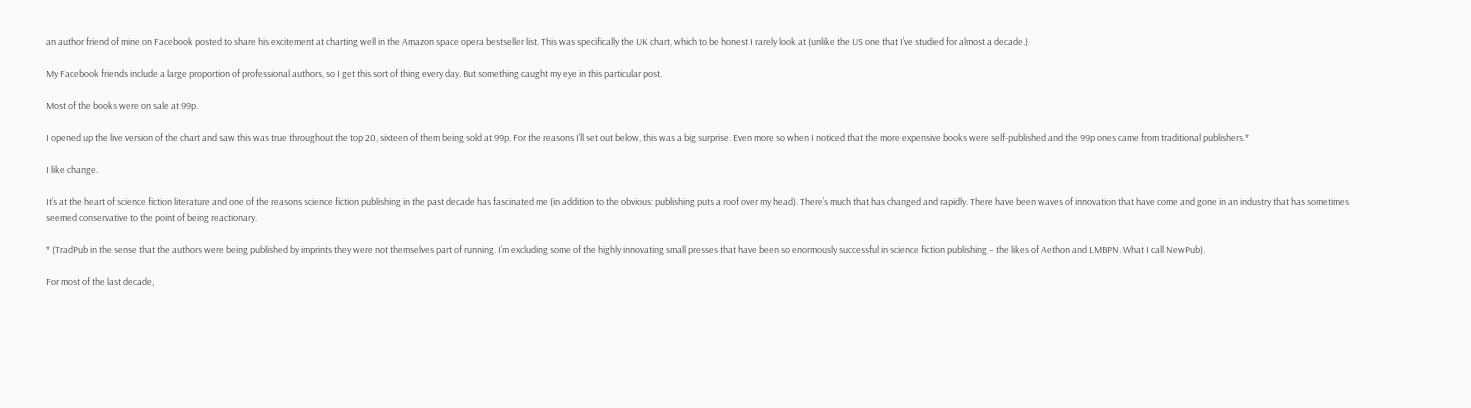an author friend of mine on Facebook posted to share his excitement at charting well in the Amazon space opera bestseller list. This was specifically the UK chart, which to be honest I rarely look at (unlike the US one that I’ve studied for almost a decade.)

My Facebook friends include a large proportion of professional authors, so I get this sort of thing every day. But something caught my eye in this particular post.

Most of the books were on sale at 99p.

I opened up the live version of the chart and saw this was true throughout the top 20, sixteen of them being sold at 99p. For the reasons I’ll set out below, this was a big surprise. Even more so when I noticed that the more expensive books were self-published and the 99p ones came from traditional publishers.*

I like change.

It’s at the heart of science fiction literature and one of the reasons science fiction publishing in the past decade has fascinated me (in addition to the obvious: publishing puts a roof over my head). There’s much that has changed and rapidly. There have been waves of innovation that have come and gone in an industry that has sometimes seemed conservative to the point of being reactionary.

* (TradPub in the sense that the authors were being published by imprints they were not themselves part of running. I’m excluding some of the highly innovating small presses that have been so enormously successful in science fiction publishing – the likes of Aethon and LMBPN. What I call NewPub).

For most of the last decade,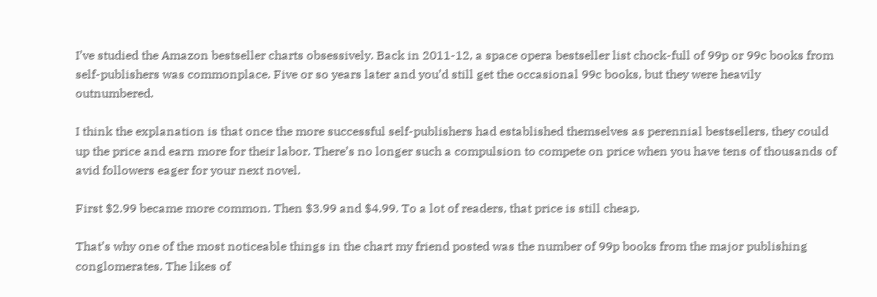I’ve studied the Amazon bestseller charts obsessively. Back in 2011-12, a space opera bestseller list chock-full of 99p or 99c books from self-publishers was commonplace. Five or so years later and you’d still get the occasional 99c books, but they were heavily outnumbered.

I think the explanation is that once the more successful self-publishers had established themselves as perennial bestsellers, they could up the price and earn more for their labor. There’s no longer such a compulsion to compete on price when you have tens of thousands of avid followers eager for your next novel.

First $2.99 became more common. Then $3.99 and $4.99. To a lot of readers, that price is still cheap.

That’s why one of the most noticeable things in the chart my friend posted was the number of 99p books from the major publishing conglomerates. The likes of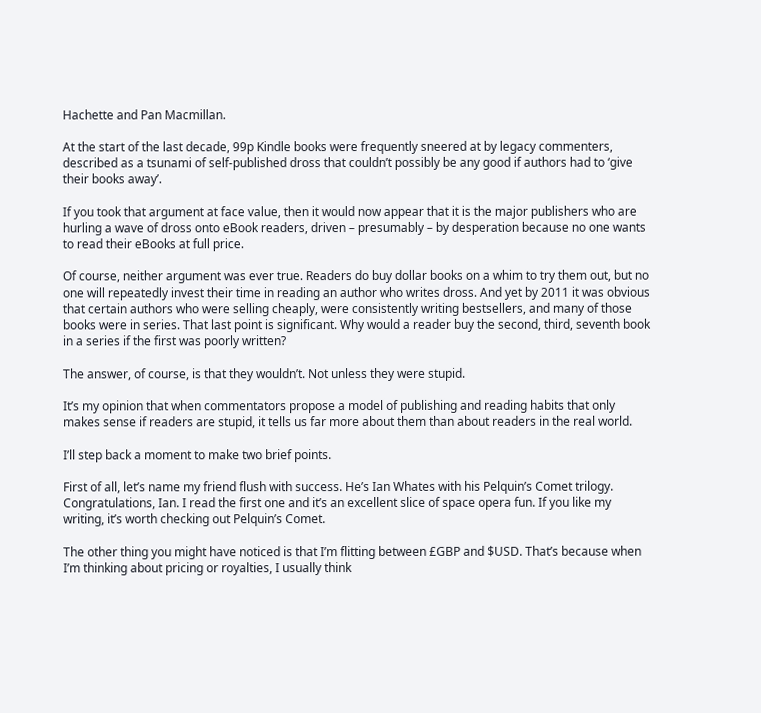Hachette and Pan Macmillan.

At the start of the last decade, 99p Kindle books were frequently sneered at by legacy commenters, described as a tsunami of self-published dross that couldn’t possibly be any good if authors had to ‘give their books away’.

If you took that argument at face value, then it would now appear that it is the major publishers who are hurling a wave of dross onto eBook readers, driven – presumably – by desperation because no one wants to read their eBooks at full price.

Of course, neither argument was ever true. Readers do buy dollar books on a whim to try them out, but no one will repeatedly invest their time in reading an author who writes dross. And yet by 2011 it was obvious that certain authors who were selling cheaply, were consistently writing bestsellers, and many of those books were in series. That last point is significant. Why would a reader buy the second, third, seventh book in a series if the first was poorly written?

The answer, of course, is that they wouldn’t. Not unless they were stupid.

It’s my opinion that when commentators propose a model of publishing and reading habits that only makes sense if readers are stupid, it tells us far more about them than about readers in the real world.

I’ll step back a moment to make two brief points.

First of all, let’s name my friend flush with success. He’s Ian Whates with his Pelquin’s Comet trilogy. Congratulations, Ian. I read the first one and it’s an excellent slice of space opera fun. If you like my writing, it’s worth checking out Pelquin’s Comet.

The other thing you might have noticed is that I’m flitting between £GBP and $USD. That’s because when I’m thinking about pricing or royalties, I usually think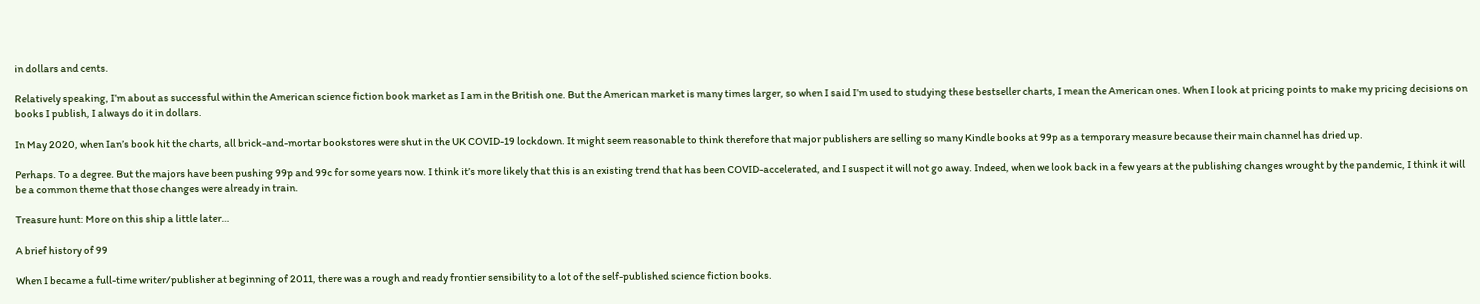in dollars and cents.

Relatively speaking, I’m about as successful within the American science fiction book market as I am in the British one. But the American market is many times larger, so when I said I’m used to studying these bestseller charts, I mean the American ones. When I look at pricing points to make my pricing decisions on books I publish, I always do it in dollars.

In May 2020, when Ian’s book hit the charts, all brick-and-mortar bookstores were shut in the UK COVID-19 lockdown. It might seem reasonable to think therefore that major publishers are selling so many Kindle books at 99p as a temporary measure because their main channel has dried up.

Perhaps. To a degree. But the majors have been pushing 99p and 99c for some years now. I think it’s more likely that this is an existing trend that has been COVID-accelerated, and I suspect it will not go away. Indeed, when we look back in a few years at the publishing changes wrought by the pandemic, I think it will be a common theme that those changes were already in train.

Treasure hunt: More on this ship a little later…

A brief history of 99

When I became a full-time writer/publisher at beginning of 2011, there was a rough and ready frontier sensibility to a lot of the self-published science fiction books.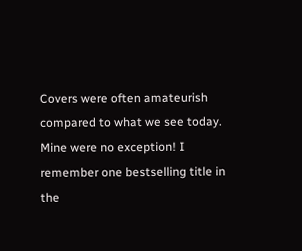Covers were often amateurish compared to what we see today. Mine were no exception! I remember one bestselling title in the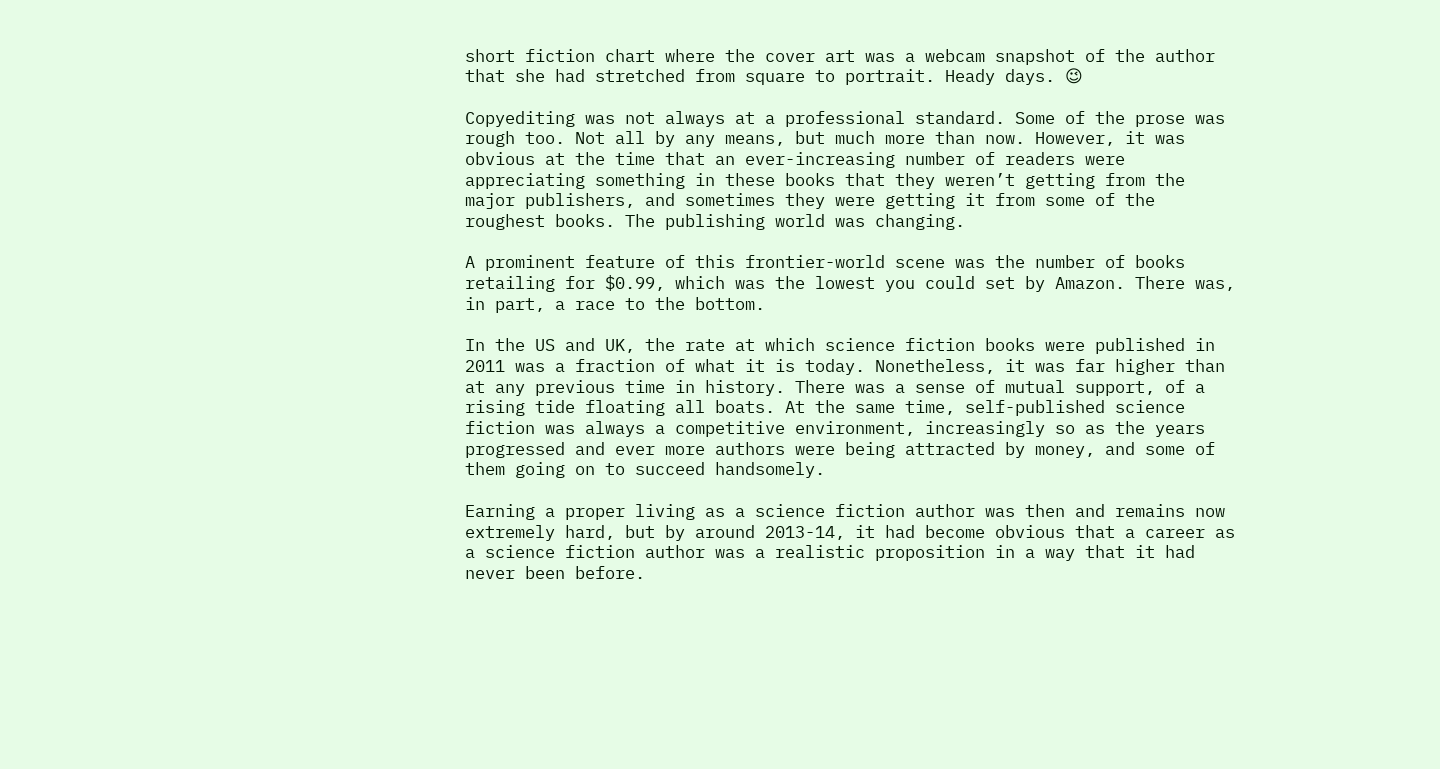short fiction chart where the cover art was a webcam snapshot of the author that she had stretched from square to portrait. Heady days. 😉

Copyediting was not always at a professional standard. Some of the prose was rough too. Not all by any means, but much more than now. However, it was obvious at the time that an ever-increasing number of readers were appreciating something in these books that they weren’t getting from the major publishers, and sometimes they were getting it from some of the roughest books. The publishing world was changing.

A prominent feature of this frontier-world scene was the number of books retailing for $0.99, which was the lowest you could set by Amazon. There was, in part, a race to the bottom.

In the US and UK, the rate at which science fiction books were published in 2011 was a fraction of what it is today. Nonetheless, it was far higher than at any previous time in history. There was a sense of mutual support, of a rising tide floating all boats. At the same time, self-published science fiction was always a competitive environment, increasingly so as the years progressed and ever more authors were being attracted by money, and some of them going on to succeed handsomely.

Earning a proper living as a science fiction author was then and remains now extremely hard, but by around 2013-14, it had become obvious that a career as a science fiction author was a realistic proposition in a way that it had never been before.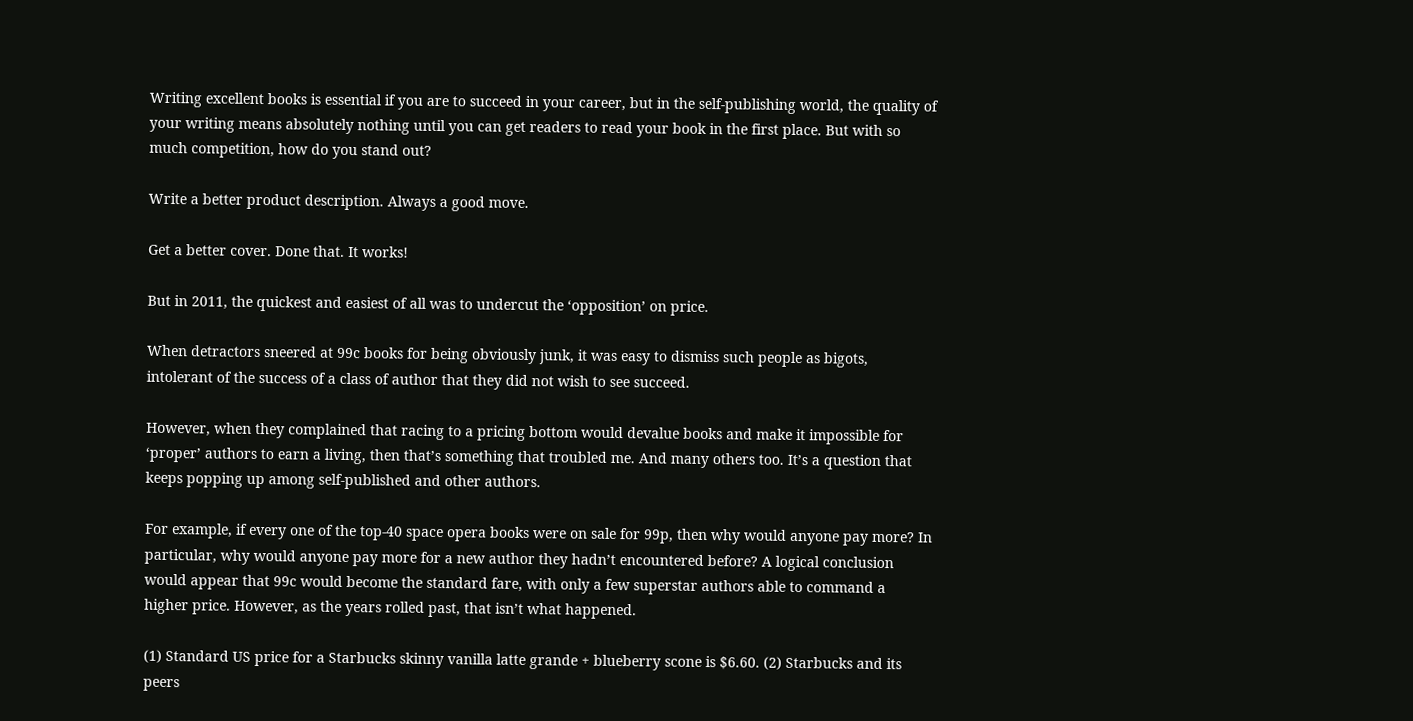Writing excellent books is essential if you are to succeed in your career, but in the self-publishing world, the quality of your writing means absolutely nothing until you can get readers to read your book in the first place. But with so much competition, how do you stand out?

Write a better product description. Always a good move.

Get a better cover. Done that. It works!

But in 2011, the quickest and easiest of all was to undercut the ‘opposition’ on price.

When detractors sneered at 99c books for being obviously junk, it was easy to dismiss such people as bigots, intolerant of the success of a class of author that they did not wish to see succeed.

However, when they complained that racing to a pricing bottom would devalue books and make it impossible for ‘proper’ authors to earn a living, then that’s something that troubled me. And many others too. It’s a question that keeps popping up among self-published and other authors.

For example, if every one of the top-40 space opera books were on sale for 99p, then why would anyone pay more? In particular, why would anyone pay more for a new author they hadn’t encountered before? A logical conclusion would appear that 99c would become the standard fare, with only a few superstar authors able to command a higher price. However, as the years rolled past, that isn’t what happened.

(1) Standard US price for a Starbucks skinny vanilla latte grande + blueberry scone is $6.60. (2) Starbucks and its peers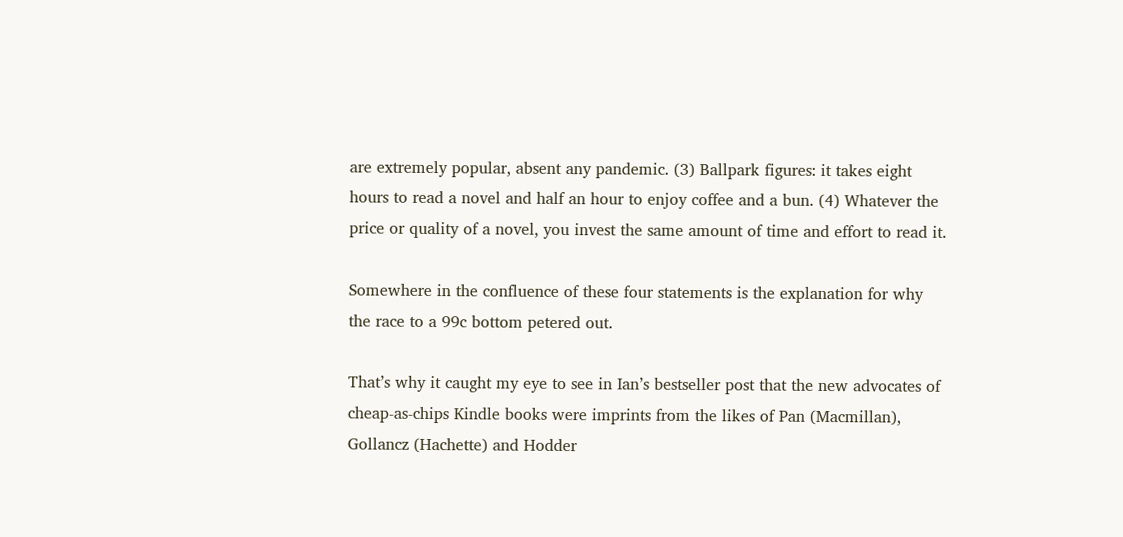are extremely popular, absent any pandemic. (3) Ballpark figures: it takes eight hours to read a novel and half an hour to enjoy coffee and a bun. (4) Whatever the price or quality of a novel, you invest the same amount of time and effort to read it.

Somewhere in the confluence of these four statements is the explanation for why the race to a 99c bottom petered out.

That’s why it caught my eye to see in Ian’s bestseller post that the new advocates of cheap-as-chips Kindle books were imprints from the likes of Pan (Macmillan), Gollancz (Hachette) and Hodder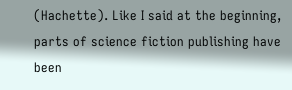(Hachette). Like I said at the beginning, parts of science fiction publishing have been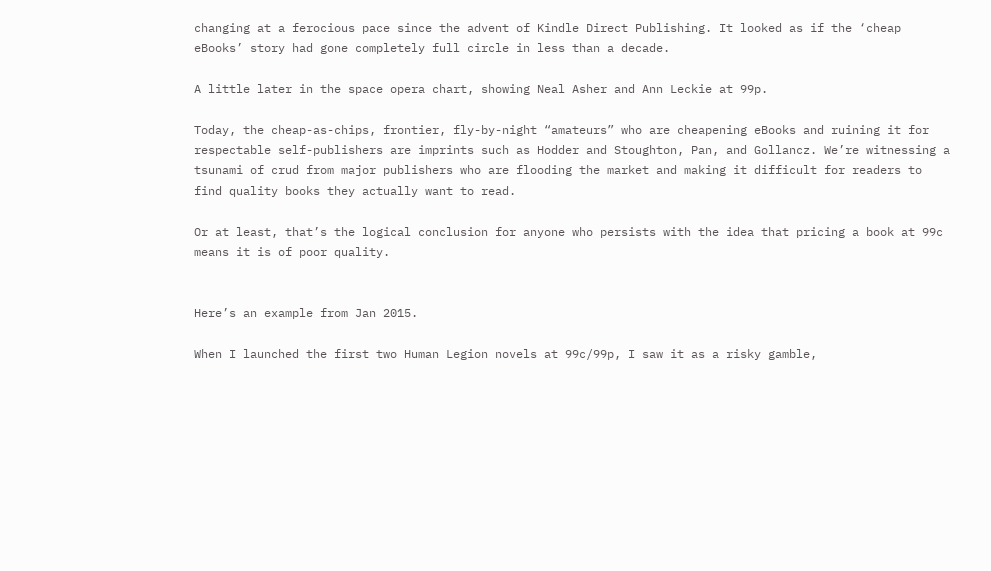changing at a ferocious pace since the advent of Kindle Direct Publishing. It looked as if the ‘cheap eBooks’ story had gone completely full circle in less than a decade.

A little later in the space opera chart, showing Neal Asher and Ann Leckie at 99p.

Today, the cheap-as-chips, frontier, fly-by-night “amateurs” who are cheapening eBooks and ruining it for respectable self-publishers are imprints such as Hodder and Stoughton, Pan, and Gollancz. We’re witnessing a tsunami of crud from major publishers who are flooding the market and making it difficult for readers to find quality books they actually want to read.

Or at least, that’s the logical conclusion for anyone who persists with the idea that pricing a book at 99c means it is of poor quality.


Here’s an example from Jan 2015.

When I launched the first two Human Legion novels at 99c/99p, I saw it as a risky gamble,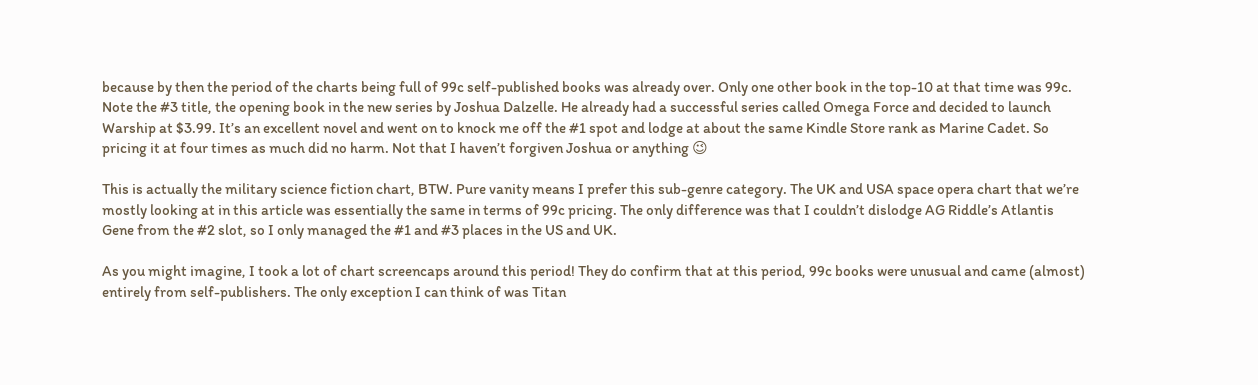because by then the period of the charts being full of 99c self-published books was already over. Only one other book in the top-10 at that time was 99c. Note the #3 title, the opening book in the new series by Joshua Dalzelle. He already had a successful series called Omega Force and decided to launch Warship at $3.99. It’s an excellent novel and went on to knock me off the #1 spot and lodge at about the same Kindle Store rank as Marine Cadet. So pricing it at four times as much did no harm. Not that I haven’t forgiven Joshua or anything 😉

This is actually the military science fiction chart, BTW. Pure vanity means I prefer this sub-genre category. The UK and USA space opera chart that we’re mostly looking at in this article was essentially the same in terms of 99c pricing. The only difference was that I couldn’t dislodge AG Riddle’s Atlantis Gene from the #2 slot, so I only managed the #1 and #3 places in the US and UK.

As you might imagine, I took a lot of chart screencaps around this period! They do confirm that at this period, 99c books were unusual and came (almost) entirely from self-publishers. The only exception I can think of was Titan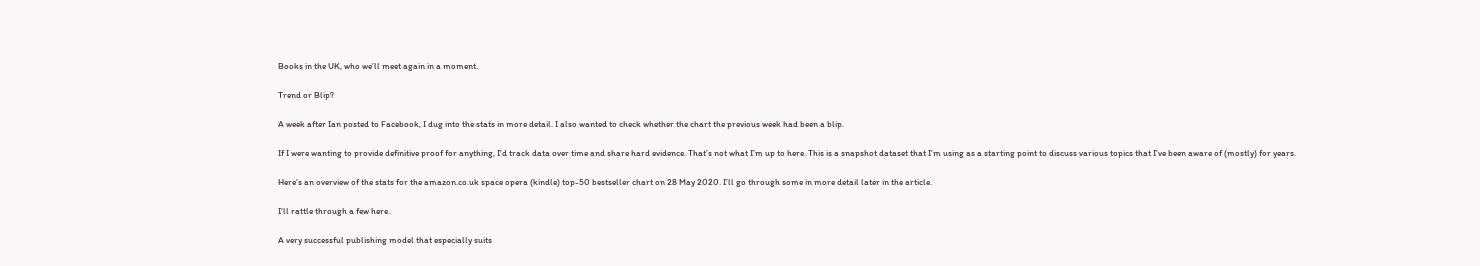Books in the UK, who we’ll meet again in a moment.

Trend or Blip?

A week after Ian posted to Facebook, I dug into the stats in more detail. I also wanted to check whether the chart the previous week had been a blip.

If I were wanting to provide definitive proof for anything, I’d track data over time and share hard evidence. That’s not what I’m up to here. This is a snapshot dataset that I’m using as a starting point to discuss various topics that I’ve been aware of (mostly) for years.

Here’s an overview of the stats for the amazon.co.uk space opera (kindle) top-50 bestseller chart on 28 May 2020. I’ll go through some in more detail later in the article.

I’ll rattle through a few here.

A very successful publishing model that especially suits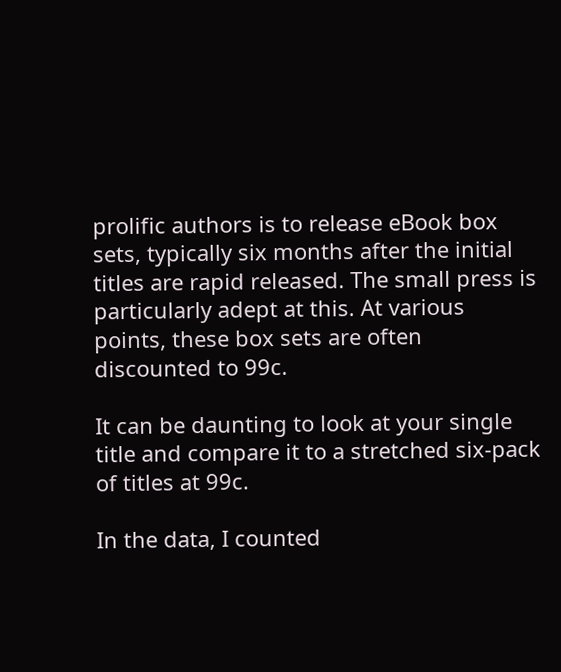prolific authors is to release eBook box sets, typically six months after the initial titles are rapid released. The small press is particularly adept at this. At various points, these box sets are often discounted to 99c.

It can be daunting to look at your single title and compare it to a stretched six-pack of titles at 99c.

In the data, I counted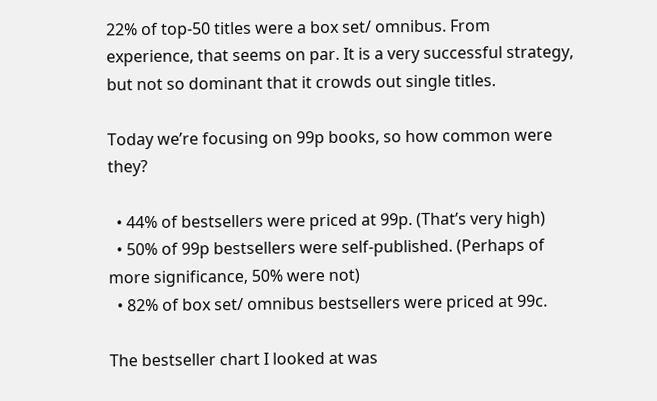22% of top-50 titles were a box set/ omnibus. From experience, that seems on par. It is a very successful strategy, but not so dominant that it crowds out single titles.

Today we’re focusing on 99p books, so how common were they?

  • 44% of bestsellers were priced at 99p. (That’s very high)
  • 50% of 99p bestsellers were self-published. (Perhaps of more significance, 50% were not)
  • 82% of box set/ omnibus bestsellers were priced at 99c.

The bestseller chart I looked at was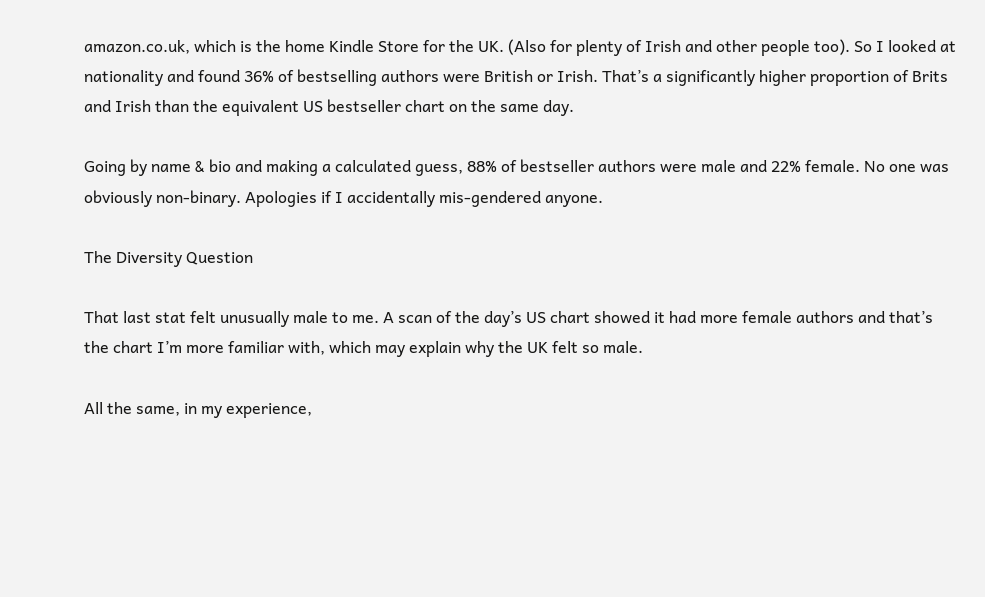amazon.co.uk, which is the home Kindle Store for the UK. (Also for plenty of Irish and other people too). So I looked at nationality and found 36% of bestselling authors were British or Irish. That’s a significantly higher proportion of Brits and Irish than the equivalent US bestseller chart on the same day.

Going by name & bio and making a calculated guess, 88% of bestseller authors were male and 22% female. No one was obviously non-binary. Apologies if I accidentally mis-gendered anyone.

The Diversity Question

That last stat felt unusually male to me. A scan of the day’s US chart showed it had more female authors and that’s the chart I’m more familiar with, which may explain why the UK felt so male.

All the same, in my experience,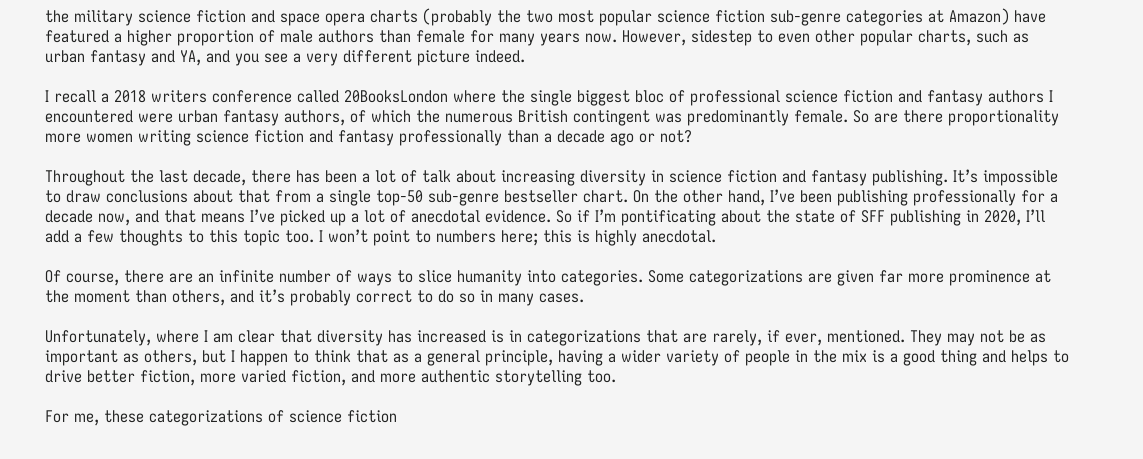the military science fiction and space opera charts (probably the two most popular science fiction sub-genre categories at Amazon) have featured a higher proportion of male authors than female for many years now. However, sidestep to even other popular charts, such as urban fantasy and YA, and you see a very different picture indeed.

I recall a 2018 writers conference called 20BooksLondon where the single biggest bloc of professional science fiction and fantasy authors I encountered were urban fantasy authors, of which the numerous British contingent was predominantly female. So are there proportionality more women writing science fiction and fantasy professionally than a decade ago or not?

Throughout the last decade, there has been a lot of talk about increasing diversity in science fiction and fantasy publishing. It’s impossible to draw conclusions about that from a single top-50 sub-genre bestseller chart. On the other hand, I’ve been publishing professionally for a decade now, and that means I’ve picked up a lot of anecdotal evidence. So if I’m pontificating about the state of SFF publishing in 2020, I’ll add a few thoughts to this topic too. I won’t point to numbers here; this is highly anecdotal.

Of course, there are an infinite number of ways to slice humanity into categories. Some categorizations are given far more prominence at the moment than others, and it’s probably correct to do so in many cases.

Unfortunately, where I am clear that diversity has increased is in categorizations that are rarely, if ever, mentioned. They may not be as important as others, but I happen to think that as a general principle, having a wider variety of people in the mix is a good thing and helps to drive better fiction, more varied fiction, and more authentic storytelling too.

For me, these categorizations of science fiction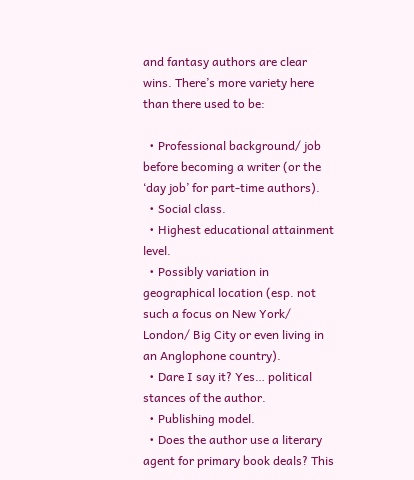and fantasy authors are clear wins. There’s more variety here than there used to be:

  • Professional background/ job before becoming a writer (or the ‘day job’ for part-time authors).
  • Social class.
  • Highest educational attainment level.
  • Possibly variation in geographical location (esp. not such a focus on New York/ London/ Big City or even living in an Anglophone country).
  • Dare I say it? Yes… political stances of the author.
  • Publishing model.
  • Does the author use a literary agent for primary book deals? This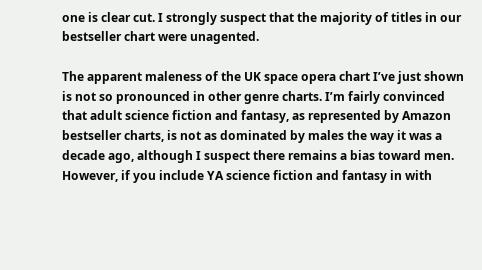one is clear cut. I strongly suspect that the majority of titles in our bestseller chart were unagented.

The apparent maleness of the UK space opera chart I’ve just shown is not so pronounced in other genre charts. I’m fairly convinced that adult science fiction and fantasy, as represented by Amazon bestseller charts, is not as dominated by males the way it was a decade ago, although I suspect there remains a bias toward men. However, if you include YA science fiction and fantasy in with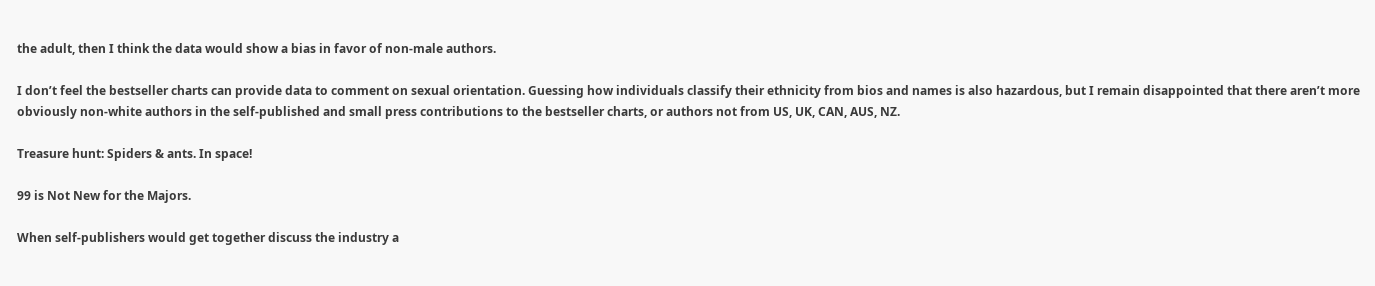the adult, then I think the data would show a bias in favor of non-male authors.

I don’t feel the bestseller charts can provide data to comment on sexual orientation. Guessing how individuals classify their ethnicity from bios and names is also hazardous, but I remain disappointed that there aren’t more obviously non-white authors in the self-published and small press contributions to the bestseller charts, or authors not from US, UK, CAN, AUS, NZ.

Treasure hunt: Spiders & ants. In space!

99 is Not New for the Majors.

When self-publishers would get together discuss the industry a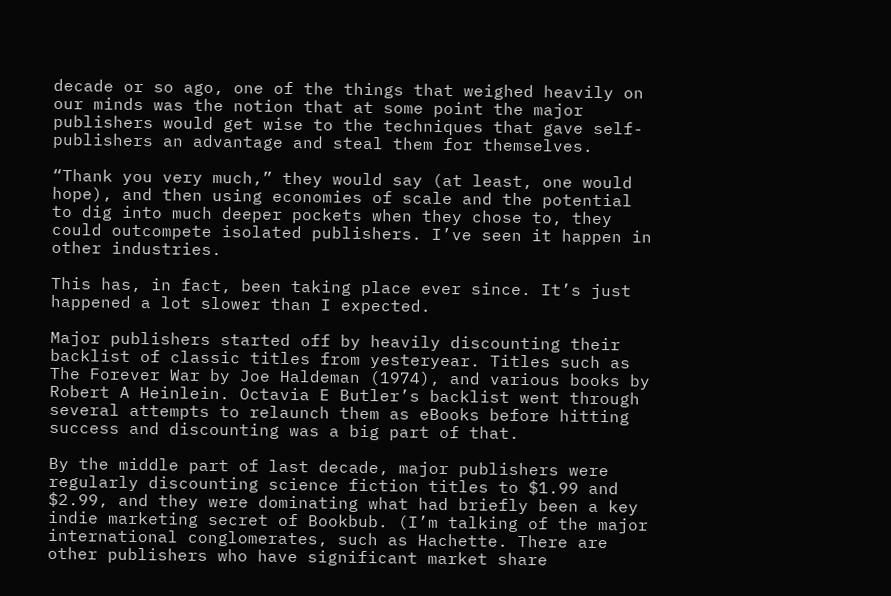decade or so ago, one of the things that weighed heavily on our minds was the notion that at some point the major publishers would get wise to the techniques that gave self-publishers an advantage and steal them for themselves.

“Thank you very much,” they would say (at least, one would hope), and then using economies of scale and the potential to dig into much deeper pockets when they chose to, they could outcompete isolated publishers. I’ve seen it happen in other industries.

This has, in fact, been taking place ever since. It’s just happened a lot slower than I expected.

Major publishers started off by heavily discounting their backlist of classic titles from yesteryear. Titles such as The Forever War by Joe Haldeman (1974), and various books by Robert A Heinlein. Octavia E Butler’s backlist went through several attempts to relaunch them as eBooks before hitting success and discounting was a big part of that.

By the middle part of last decade, major publishers were regularly discounting science fiction titles to $1.99 and $2.99, and they were dominating what had briefly been a key indie marketing secret of Bookbub. (I’m talking of the major international conglomerates, such as Hachette. There are other publishers who have significant market share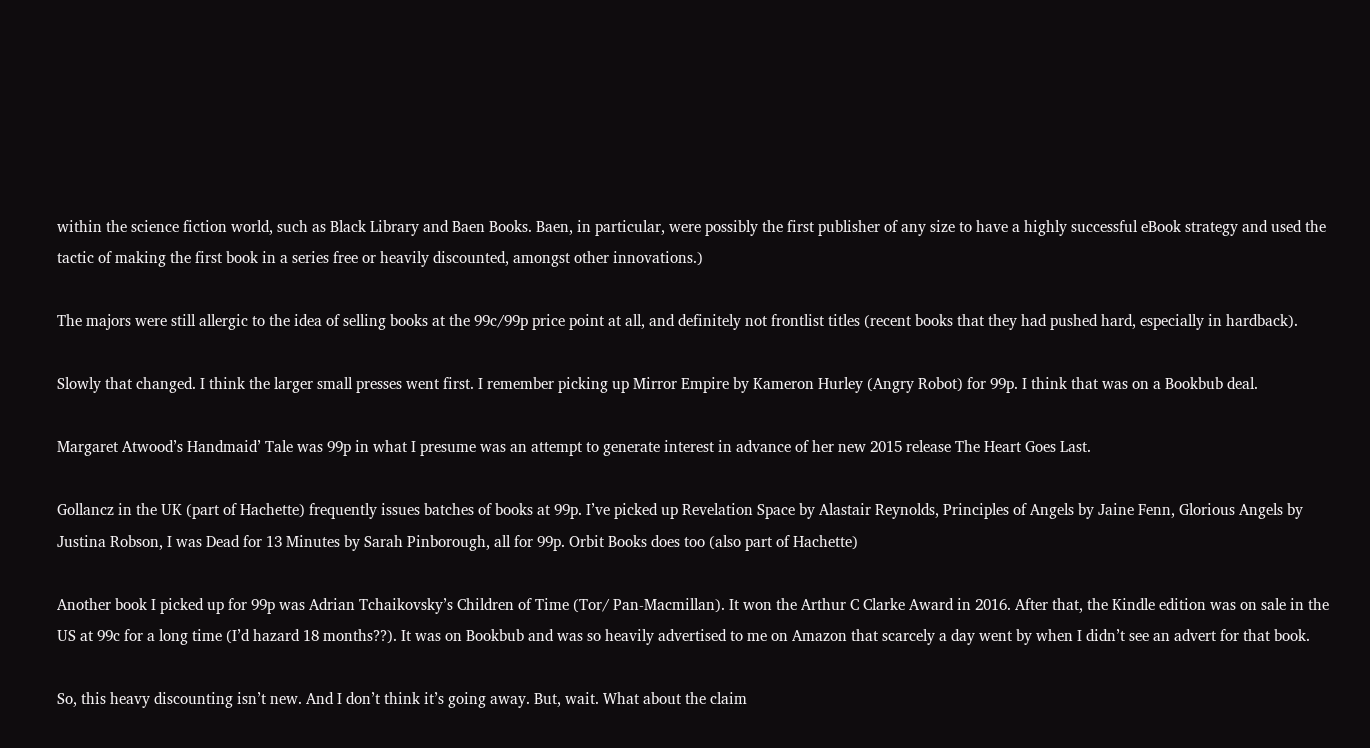within the science fiction world, such as Black Library and Baen Books. Baen, in particular, were possibly the first publisher of any size to have a highly successful eBook strategy and used the tactic of making the first book in a series free or heavily discounted, amongst other innovations.)

The majors were still allergic to the idea of selling books at the 99c/99p price point at all, and definitely not frontlist titles (recent books that they had pushed hard, especially in hardback).

Slowly that changed. I think the larger small presses went first. I remember picking up Mirror Empire by Kameron Hurley (Angry Robot) for 99p. I think that was on a Bookbub deal.

Margaret Atwood’s Handmaid’ Tale was 99p in what I presume was an attempt to generate interest in advance of her new 2015 release The Heart Goes Last.

Gollancz in the UK (part of Hachette) frequently issues batches of books at 99p. I’ve picked up Revelation Space by Alastair Reynolds, Principles of Angels by Jaine Fenn, Glorious Angels by Justina Robson, I was Dead for 13 Minutes by Sarah Pinborough, all for 99p. Orbit Books does too (also part of Hachette)

Another book I picked up for 99p was Adrian Tchaikovsky’s Children of Time (Tor/ Pan-Macmillan). It won the Arthur C Clarke Award in 2016. After that, the Kindle edition was on sale in the US at 99c for a long time (I’d hazard 18 months??). It was on Bookbub and was so heavily advertised to me on Amazon that scarcely a day went by when I didn’t see an advert for that book.

So, this heavy discounting isn’t new. And I don’t think it’s going away. But, wait. What about the claim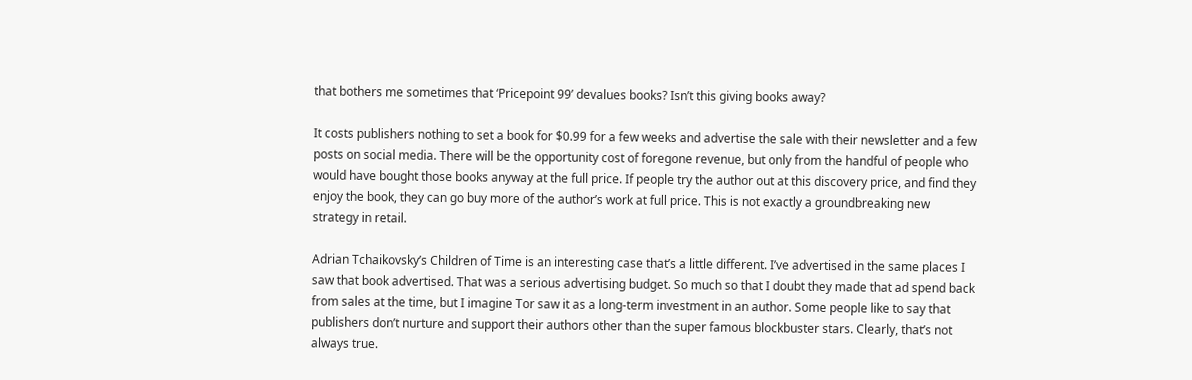that bothers me sometimes that ‘Pricepoint 99’ devalues books? Isn’t this giving books away?

It costs publishers nothing to set a book for $0.99 for a few weeks and advertise the sale with their newsletter and a few posts on social media. There will be the opportunity cost of foregone revenue, but only from the handful of people who would have bought those books anyway at the full price. If people try the author out at this discovery price, and find they enjoy the book, they can go buy more of the author’s work at full price. This is not exactly a groundbreaking new strategy in retail.

Adrian Tchaikovsky’s Children of Time is an interesting case that’s a little different. I’ve advertised in the same places I saw that book advertised. That was a serious advertising budget. So much so that I doubt they made that ad spend back from sales at the time, but I imagine Tor saw it as a long-term investment in an author. Some people like to say that publishers don’t nurture and support their authors other than the super famous blockbuster stars. Clearly, that’s not always true.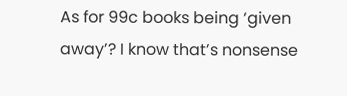As for 99c books being ‘given away’? I know that’s nonsense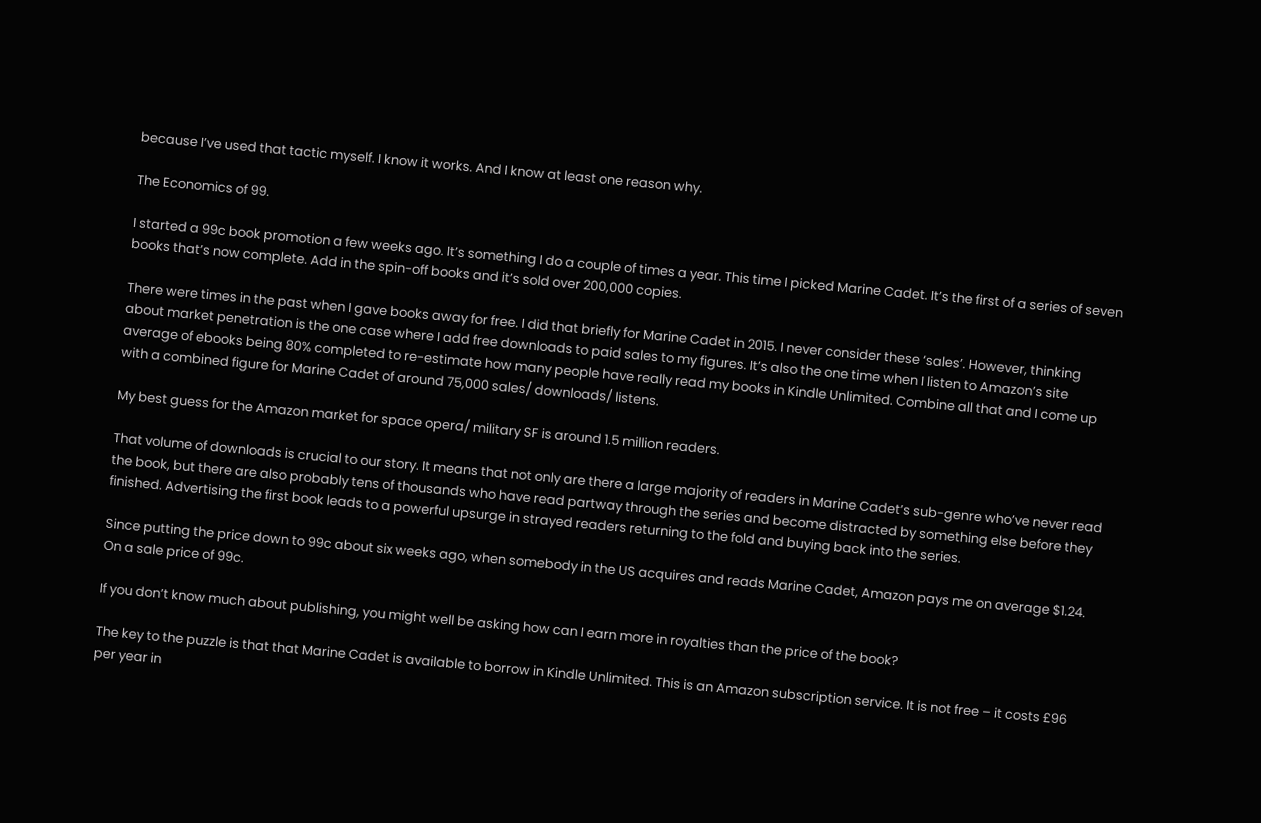because I’ve used that tactic myself. I know it works. And I know at least one reason why.

The Economics of 99.

I started a 99c book promotion a few weeks ago. It’s something I do a couple of times a year. This time I picked Marine Cadet. It’s the first of a series of seven books that’s now complete. Add in the spin-off books and it’s sold over 200,000 copies.

There were times in the past when I gave books away for free. I did that briefly for Marine Cadet in 2015. I never consider these ‘sales’. However, thinking about market penetration is the one case where I add free downloads to paid sales to my figures. It’s also the one time when I listen to Amazon’s site average of ebooks being 80% completed to re-estimate how many people have really read my books in Kindle Unlimited. Combine all that and I come up with a combined figure for Marine Cadet of around 75,000 sales/ downloads/ listens.

My best guess for the Amazon market for space opera/ military SF is around 1.5 million readers.

That volume of downloads is crucial to our story. It means that not only are there a large majority of readers in Marine Cadet’s sub-genre who’ve never read the book, but there are also probably tens of thousands who have read partway through the series and become distracted by something else before they finished. Advertising the first book leads to a powerful upsurge in strayed readers returning to the fold and buying back into the series.

Since putting the price down to 99c about six weeks ago, when somebody in the US acquires and reads Marine Cadet, Amazon pays me on average $1.24. On a sale price of 99c.

If you don’t know much about publishing, you might well be asking how can I earn more in royalties than the price of the book?

The key to the puzzle is that that Marine Cadet is available to borrow in Kindle Unlimited. This is an Amazon subscription service. It is not free – it costs £96 per year in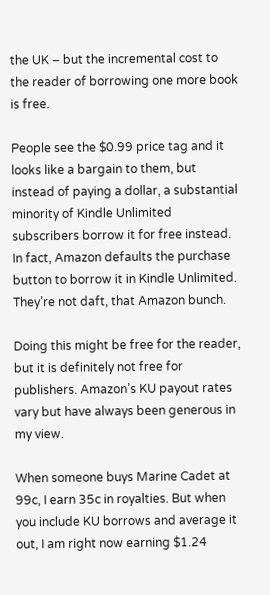the UK – but the incremental cost to the reader of borrowing one more book is free.

People see the $0.99 price tag and it looks like a bargain to them, but instead of paying a dollar, a substantial minority of Kindle Unlimited subscribers borrow it for free instead. In fact, Amazon defaults the purchase button to borrow it in Kindle Unlimited. They’re not daft, that Amazon bunch.

Doing this might be free for the reader, but it is definitely not free for publishers. Amazon’s KU payout rates vary but have always been generous in my view.

When someone buys Marine Cadet at 99c, I earn 35c in royalties. But when you include KU borrows and average it out, I am right now earning $1.24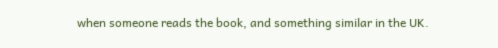when someone reads the book, and something similar in the UK.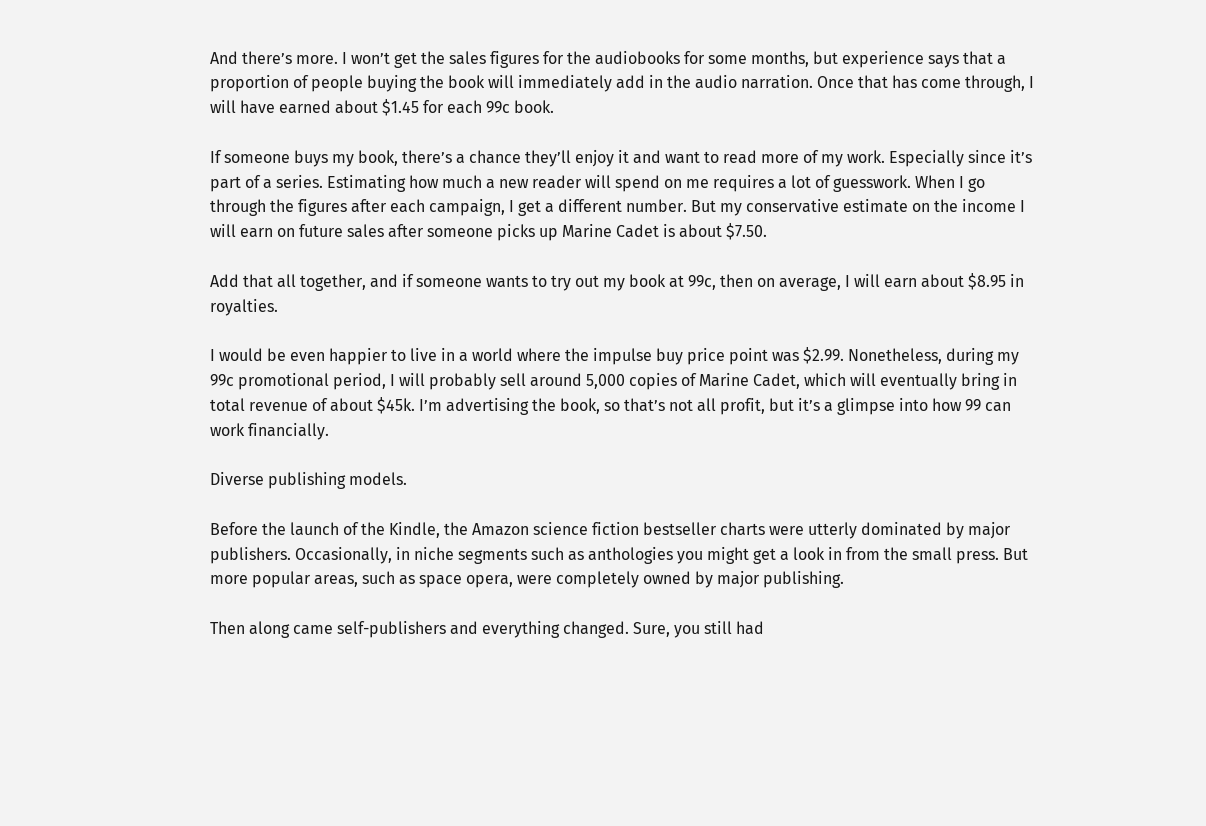And there’s more. I won’t get the sales figures for the audiobooks for some months, but experience says that a proportion of people buying the book will immediately add in the audio narration. Once that has come through, I will have earned about $1.45 for each 99c book.

If someone buys my book, there’s a chance they’ll enjoy it and want to read more of my work. Especially since it’s part of a series. Estimating how much a new reader will spend on me requires a lot of guesswork. When I go through the figures after each campaign, I get a different number. But my conservative estimate on the income I will earn on future sales after someone picks up Marine Cadet is about $7.50.

Add that all together, and if someone wants to try out my book at 99c, then on average, I will earn about $8.95 in royalties.

I would be even happier to live in a world where the impulse buy price point was $2.99. Nonetheless, during my 99c promotional period, I will probably sell around 5,000 copies of Marine Cadet, which will eventually bring in total revenue of about $45k. I’m advertising the book, so that’s not all profit, but it’s a glimpse into how 99 can work financially.

Diverse publishing models.

Before the launch of the Kindle, the Amazon science fiction bestseller charts were utterly dominated by major publishers. Occasionally, in niche segments such as anthologies you might get a look in from the small press. But more popular areas, such as space opera, were completely owned by major publishing.

Then along came self-publishers and everything changed. Sure, you still had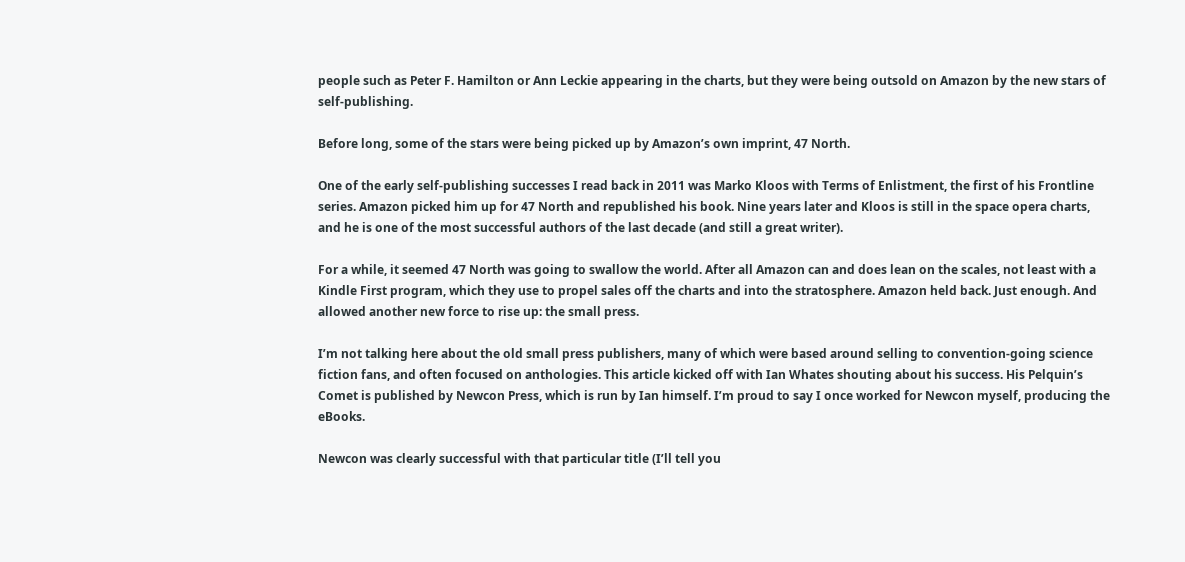people such as Peter F. Hamilton or Ann Leckie appearing in the charts, but they were being outsold on Amazon by the new stars of self-publishing.

Before long, some of the stars were being picked up by Amazon’s own imprint, 47 North.

One of the early self-publishing successes I read back in 2011 was Marko Kloos with Terms of Enlistment, the first of his Frontline series. Amazon picked him up for 47 North and republished his book. Nine years later and Kloos is still in the space opera charts, and he is one of the most successful authors of the last decade (and still a great writer).

For a while, it seemed 47 North was going to swallow the world. After all Amazon can and does lean on the scales, not least with a Kindle First program, which they use to propel sales off the charts and into the stratosphere. Amazon held back. Just enough. And allowed another new force to rise up: the small press.

I’m not talking here about the old small press publishers, many of which were based around selling to convention-going science fiction fans, and often focused on anthologies. This article kicked off with Ian Whates shouting about his success. His Pelquin’s Comet is published by Newcon Press, which is run by Ian himself. I’m proud to say I once worked for Newcon myself, producing the eBooks.

Newcon was clearly successful with that particular title (I’ll tell you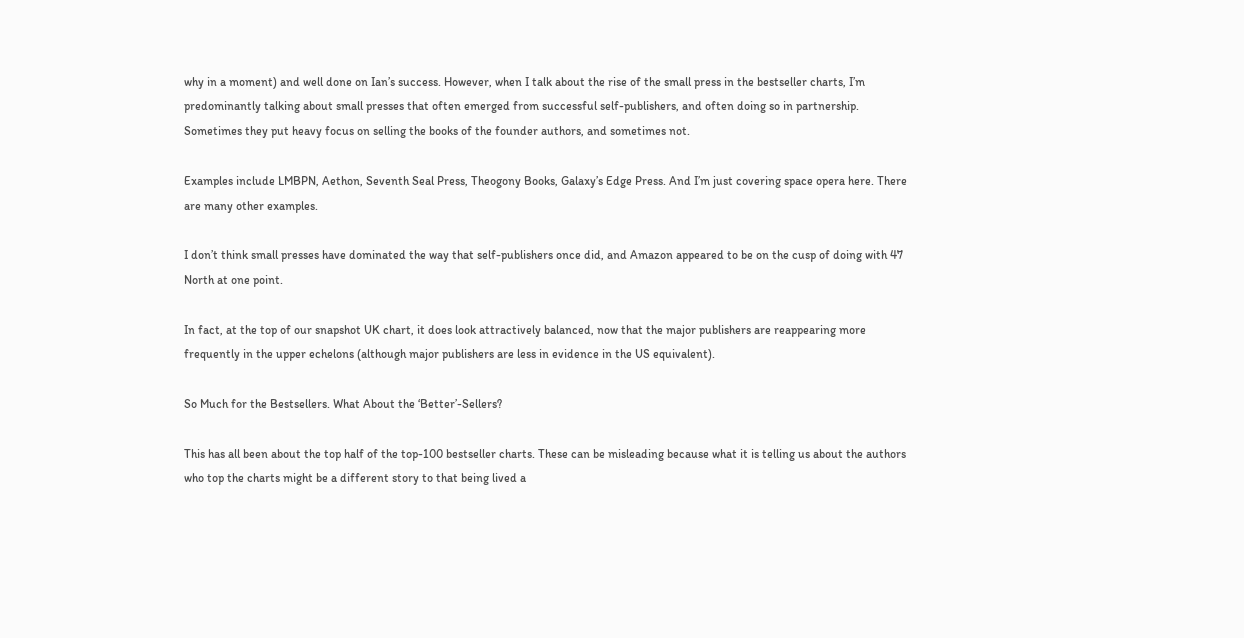why in a moment) and well done on Ian’s success. However, when I talk about the rise of the small press in the bestseller charts, I’m predominantly talking about small presses that often emerged from successful self-publishers, and often doing so in partnership. Sometimes they put heavy focus on selling the books of the founder authors, and sometimes not.

Examples include LMBPN, Aethon, Seventh Seal Press, Theogony Books, Galaxy’s Edge Press. And I’m just covering space opera here. There are many other examples.

I don’t think small presses have dominated the way that self-publishers once did, and Amazon appeared to be on the cusp of doing with 47 North at one point.

In fact, at the top of our snapshot UK chart, it does look attractively balanced, now that the major publishers are reappearing more frequently in the upper echelons (although major publishers are less in evidence in the US equivalent).

So Much for the Bestsellers. What About the ‘Better’-Sellers?

This has all been about the top half of the top-100 bestseller charts. These can be misleading because what it is telling us about the authors who top the charts might be a different story to that being lived a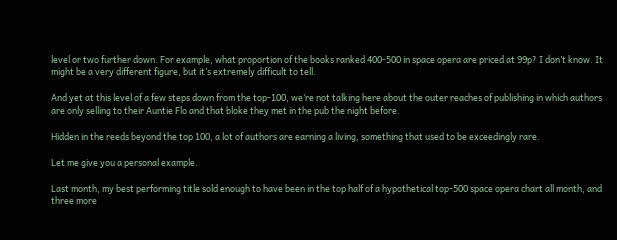level or two further down. For example, what proportion of the books ranked 400-500 in space opera are priced at 99p? I don’t know. It might be a very different figure, but it’s extremely difficult to tell.

And yet at this level of a few steps down from the top-100, we’re not talking here about the outer reaches of publishing in which authors are only selling to their Auntie Flo and that bloke they met in the pub the night before.

Hidden in the reeds beyond the top 100, a lot of authors are earning a living, something that used to be exceedingly rare.

Let me give you a personal example.

Last month, my best performing title sold enough to have been in the top half of a hypothetical top-500 space opera chart all month, and three more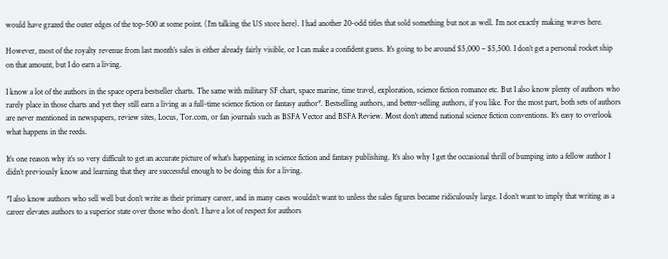would have grazed the outer edges of the top-500 at some point. (I’m talking the US store here). I had another 20-odd titles that sold something but not as well. I’m not exactly making waves here.

However, most of the royalty revenue from last month’s sales is either already fairly visible, or I can make a confident guess. It’s going to be around $5,000 – $5,500. I don’t get a personal rocket ship on that amount, but I do earn a living.

I know a lot of the authors in the space opera bestseller charts. The same with military SF chart, space marine, time travel, exploration, science fiction romance etc. But I also know plenty of authors who rarely place in those charts and yet they still earn a living as a full-time science fiction or fantasy author*. Bestselling authors, and better-selling authors, if you like. For the most part, both sets of authors are never mentioned in newspapers, review sites, Locus, Tor.com, or fan journals such as BSFA Vector and BSFA Review. Most don’t attend national science fiction conventions. It’s easy to overlook what happens in the reeds.

It’s one reason why it’s so very difficult to get an accurate picture of what’s happening in science fiction and fantasy publishing. It’s also why I get the occasional thrill of bumping into a fellow author I didn’t previously know and learning that they are successful enough to be doing this for a living.

*I also know authors who sell well but don’t write as their primary career, and in many cases wouldn’t want to unless the sales figures became ridiculously large. I don’t want to imply that writing as a career elevates authors to a superior state over those who don’t. I have a lot of respect for authors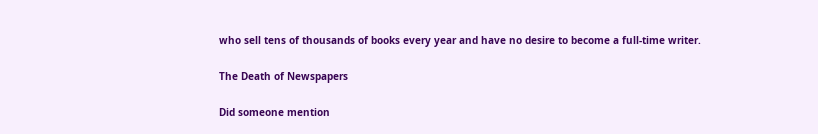who sell tens of thousands of books every year and have no desire to become a full-time writer.

The Death of Newspapers

Did someone mention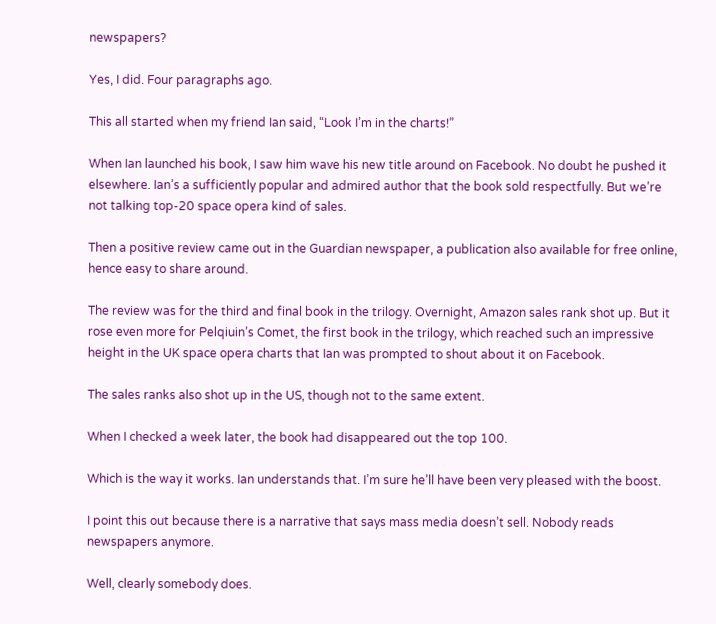newspapers?

Yes, I did. Four paragraphs ago.

This all started when my friend Ian said, “Look I’m in the charts!”

When Ian launched his book, I saw him wave his new title around on Facebook. No doubt he pushed it elsewhere. Ian’s a sufficiently popular and admired author that the book sold respectfully. But we’re not talking top-20 space opera kind of sales.

Then a positive review came out in the Guardian newspaper, a publication also available for free online, hence easy to share around.

The review was for the third and final book in the trilogy. Overnight, Amazon sales rank shot up. But it rose even more for Pelqiuin’s Comet, the first book in the trilogy, which reached such an impressive height in the UK space opera charts that Ian was prompted to shout about it on Facebook.

The sales ranks also shot up in the US, though not to the same extent.

When I checked a week later, the book had disappeared out the top 100.

Which is the way it works. Ian understands that. I’m sure he’ll have been very pleased with the boost.

I point this out because there is a narrative that says mass media doesn’t sell. Nobody reads newspapers anymore.

Well, clearly somebody does.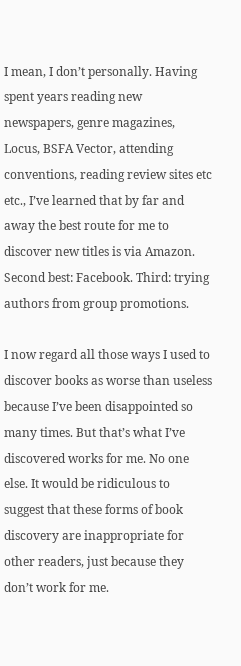I mean, I don’t personally. Having spent years reading new newspapers, genre magazines, Locus, BSFA Vector, attending conventions, reading review sites etc etc., I’ve learned that by far and away the best route for me to discover new titles is via Amazon. Second best: Facebook. Third: trying authors from group promotions.

I now regard all those ways I used to discover books as worse than useless because I’ve been disappointed so many times. But that’s what I’ve discovered works for me. No one else. It would be ridiculous to suggest that these forms of book discovery are inappropriate for other readers, just because they don’t work for me.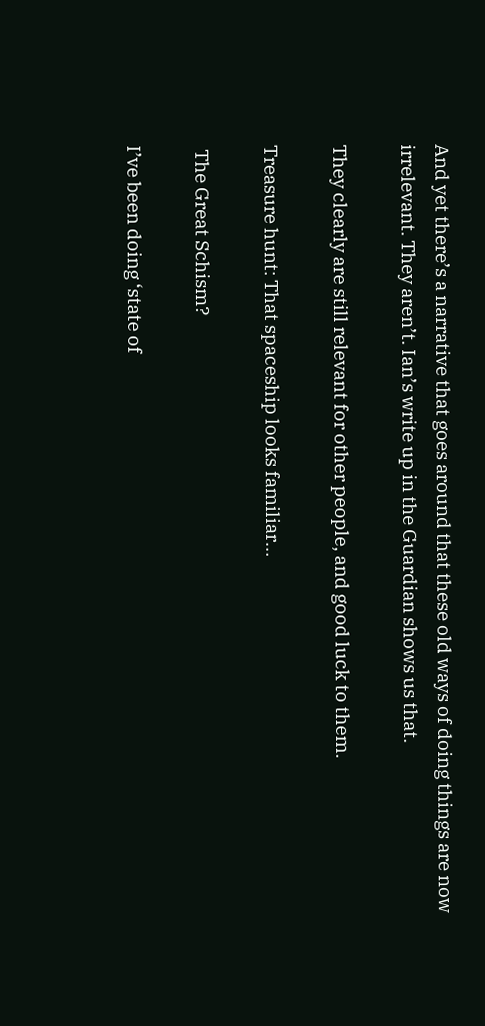And yet there’s a narrative that goes around that these old ways of doing things are now irrelevant. They aren’t. Ian’s write up in the Guardian shows us that.

They clearly are still relevant for other people, and good luck to them.

Treasure hunt: That spaceship looks familiar…

 The Great Schism?

I’ve been doing ‘state of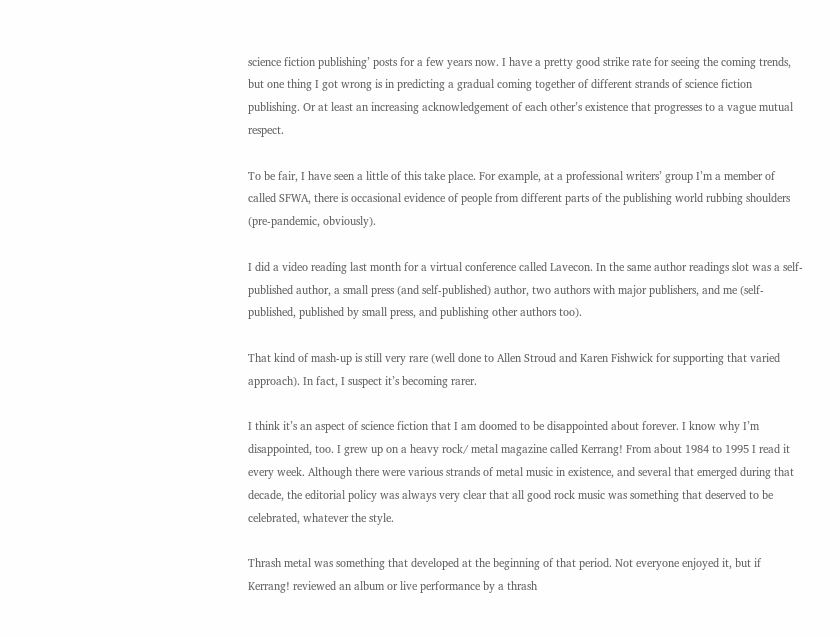science fiction publishing’ posts for a few years now. I have a pretty good strike rate for seeing the coming trends, but one thing I got wrong is in predicting a gradual coming together of different strands of science fiction publishing. Or at least an increasing acknowledgement of each other’s existence that progresses to a vague mutual respect.

To be fair, I have seen a little of this take place. For example, at a professional writers’ group I’m a member of called SFWA, there is occasional evidence of people from different parts of the publishing world rubbing shoulders (pre-pandemic, obviously).

I did a video reading last month for a virtual conference called Lavecon. In the same author readings slot was a self-published author, a small press (and self-published) author, two authors with major publishers, and me (self-published, published by small press, and publishing other authors too).

That kind of mash-up is still very rare (well done to Allen Stroud and Karen Fishwick for supporting that varied approach). In fact, I suspect it’s becoming rarer.

I think it’s an aspect of science fiction that I am doomed to be disappointed about forever. I know why I’m disappointed, too. I grew up on a heavy rock/ metal magazine called Kerrang! From about 1984 to 1995 I read it every week. Although there were various strands of metal music in existence, and several that emerged during that decade, the editorial policy was always very clear that all good rock music was something that deserved to be celebrated, whatever the style.

Thrash metal was something that developed at the beginning of that period. Not everyone enjoyed it, but if Kerrang! reviewed an album or live performance by a thrash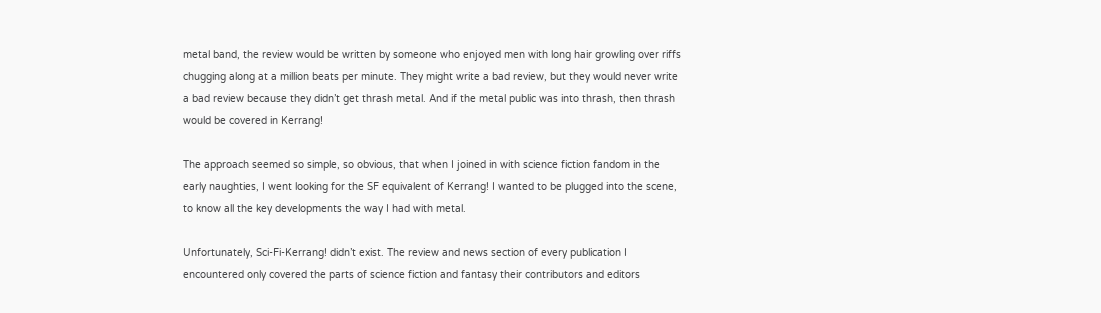metal band, the review would be written by someone who enjoyed men with long hair growling over riffs chugging along at a million beats per minute. They might write a bad review, but they would never write a bad review because they didn’t get thrash metal. And if the metal public was into thrash, then thrash would be covered in Kerrang!

The approach seemed so simple, so obvious, that when I joined in with science fiction fandom in the early naughties, I went looking for the SF equivalent of Kerrang! I wanted to be plugged into the scene, to know all the key developments the way I had with metal.

Unfortunately, Sci-Fi-Kerrang! didn’t exist. The review and news section of every publication I encountered only covered the parts of science fiction and fantasy their contributors and editors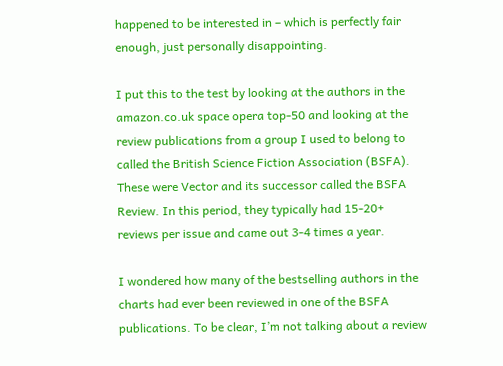happened to be interested in – which is perfectly fair enough, just personally disappointing.

I put this to the test by looking at the authors in the amazon.co.uk space opera top-50 and looking at the review publications from a group I used to belong to called the British Science Fiction Association (BSFA). These were Vector and its successor called the BSFA Review. In this period, they typically had 15-20+ reviews per issue and came out 3-4 times a year.

I wondered how many of the bestselling authors in the charts had ever been reviewed in one of the BSFA publications. To be clear, I’m not talking about a review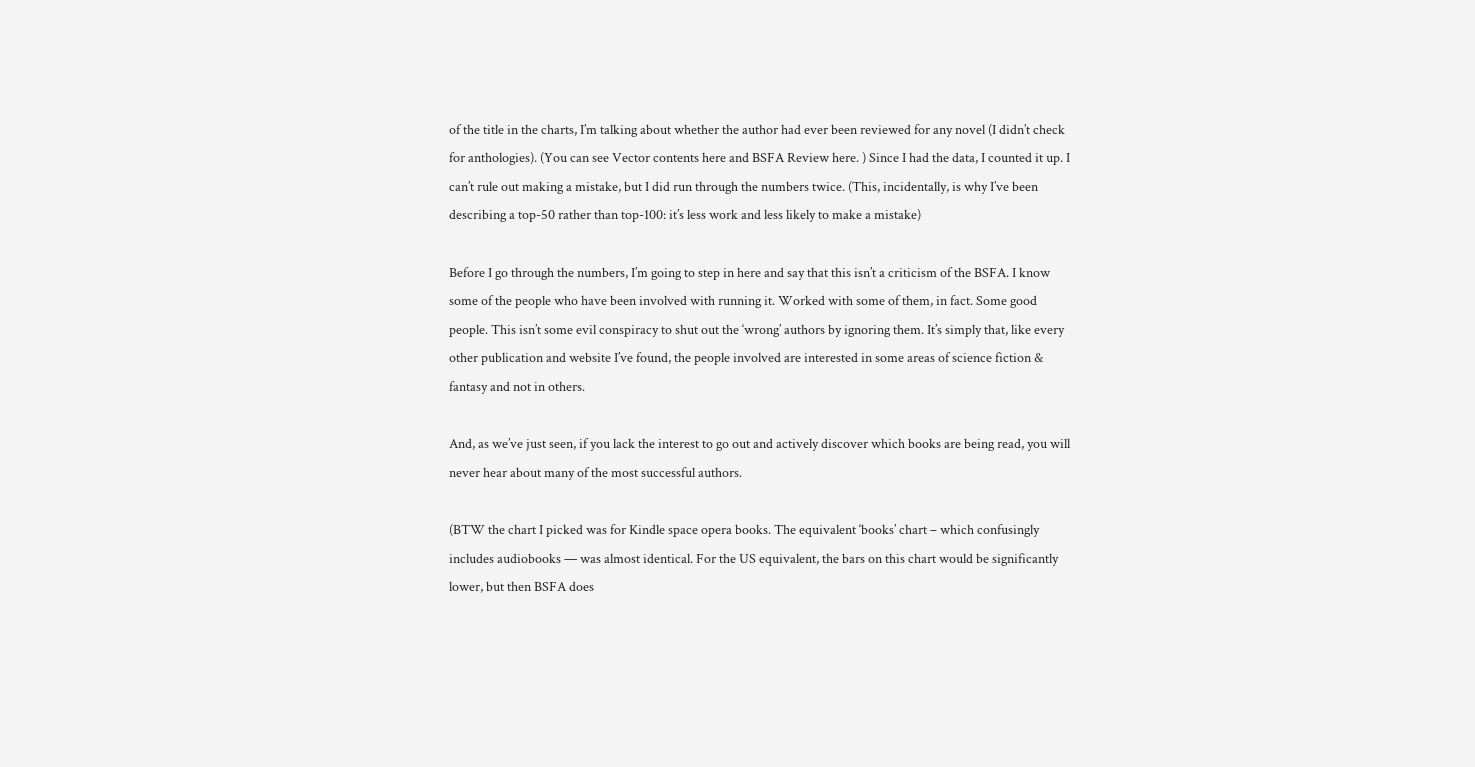of the title in the charts, I’m talking about whether the author had ever been reviewed for any novel (I didn’t check for anthologies). (You can see Vector contents here and BSFA Review here. ) Since I had the data, I counted it up. I can’t rule out making a mistake, but I did run through the numbers twice. (This, incidentally, is why I’ve been describing a top-50 rather than top-100: it’s less work and less likely to make a mistake)

Before I go through the numbers, I’m going to step in here and say that this isn’t a criticism of the BSFA. I know some of the people who have been involved with running it. Worked with some of them, in fact. Some good people. This isn’t some evil conspiracy to shut out the ‘wrong’ authors by ignoring them. It’s simply that, like every other publication and website I’ve found, the people involved are interested in some areas of science fiction & fantasy and not in others.

And, as we’ve just seen, if you lack the interest to go out and actively discover which books are being read, you will never hear about many of the most successful authors.

(BTW the chart I picked was for Kindle space opera books. The equivalent ‘books’ chart – which confusingly includes audiobooks — was almost identical. For the US equivalent, the bars on this chart would be significantly lower, but then BSFA does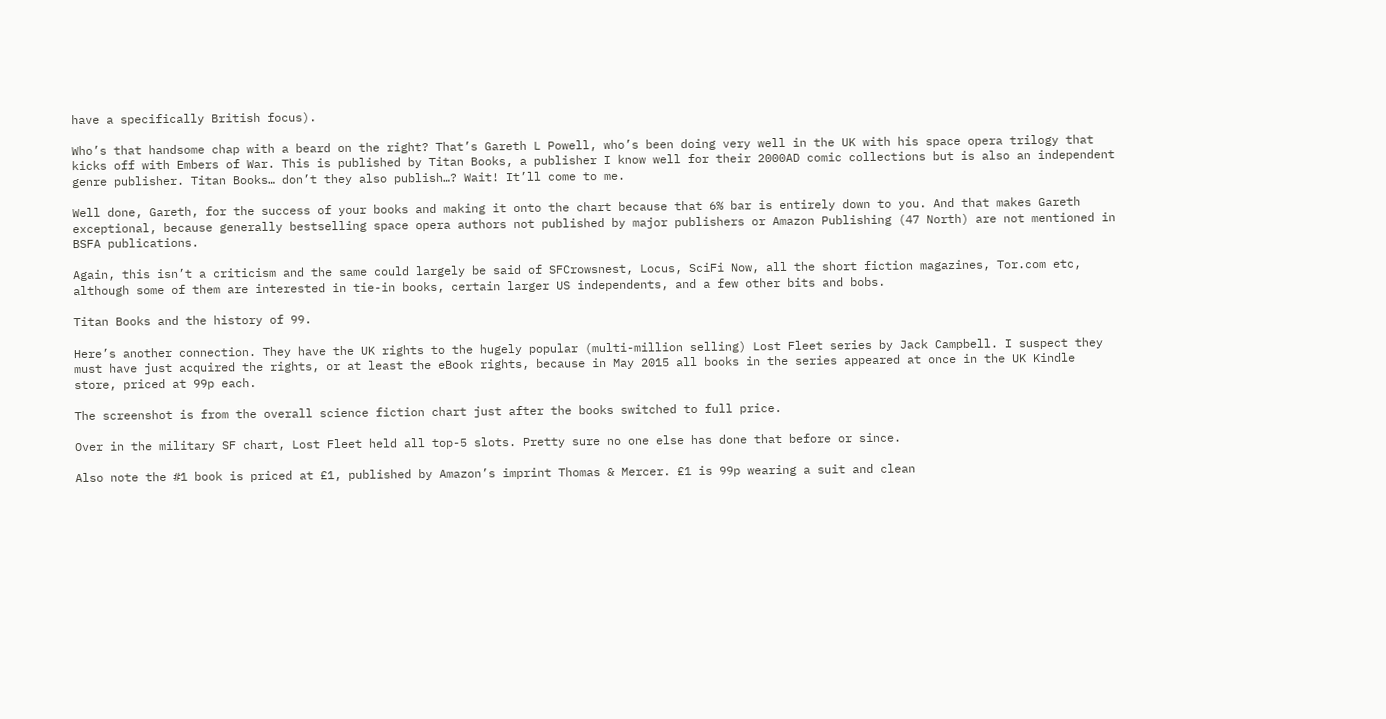have a specifically British focus).

Who’s that handsome chap with a beard on the right? That’s Gareth L Powell, who’s been doing very well in the UK with his space opera trilogy that kicks off with Embers of War. This is published by Titan Books, a publisher I know well for their 2000AD comic collections but is also an independent genre publisher. Titan Books… don’t they also publish…? Wait! It’ll come to me.

Well done, Gareth, for the success of your books and making it onto the chart because that 6% bar is entirely down to you. And that makes Gareth exceptional, because generally bestselling space opera authors not published by major publishers or Amazon Publishing (47 North) are not mentioned in BSFA publications.

Again, this isn’t a criticism and the same could largely be said of SFCrowsnest, Locus, SciFi Now, all the short fiction magazines, Tor.com etc, although some of them are interested in tie-in books, certain larger US independents, and a few other bits and bobs.

Titan Books and the history of 99.

Here’s another connection. They have the UK rights to the hugely popular (multi-million selling) Lost Fleet series by Jack Campbell. I suspect they must have just acquired the rights, or at least the eBook rights, because in May 2015 all books in the series appeared at once in the UK Kindle store, priced at 99p each.

The screenshot is from the overall science fiction chart just after the books switched to full price.

Over in the military SF chart, Lost Fleet held all top-5 slots. Pretty sure no one else has done that before or since.

Also note the #1 book is priced at £1, published by Amazon’s imprint Thomas & Mercer. £1 is 99p wearing a suit and clean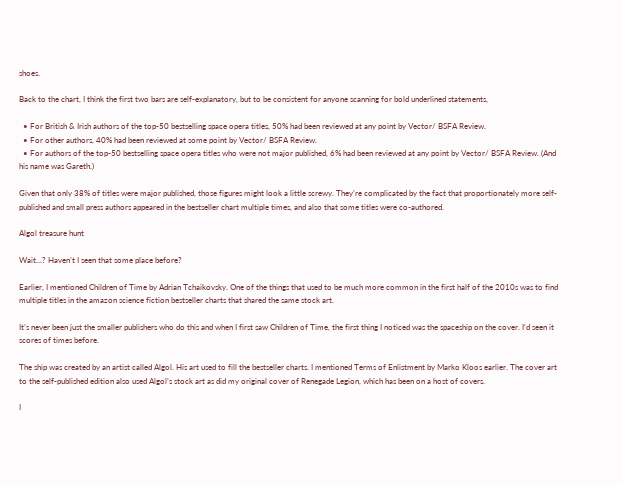shoes.

Back to the chart, I think the first two bars are self-explanatory, but to be consistent for anyone scanning for bold underlined statements,

  • For British & Irish authors of the top-50 bestselling space opera titles, 50% had been reviewed at any point by Vector/ BSFA Review.
  • For other authors, 40% had been reviewed at some point by Vector/ BSFA Review.
  • For authors of the top-50 bestselling space opera titles who were not major published, 6% had been reviewed at any point by Vector/ BSFA Review. (And his name was Gareth.)

Given that only 38% of titles were major published, those figures might look a little screwy. They’re complicated by the fact that proportionately more self-published and small press authors appeared in the bestseller chart multiple times, and also that some titles were co-authored.

Algol treasure hunt

Wait…? Haven’t I seen that some place before?

Earlier, I mentioned Children of Time by Adrian Tchaikovsky. One of the things that used to be much more common in the first half of the 2010s was to find multiple titles in the amazon science fiction bestseller charts that shared the same stock art.

It’s never been just the smaller publishers who do this and when I first saw Children of Time, the first thing I noticed was the spaceship on the cover. I’d seen it scores of times before.

The ship was created by an artist called Algol. His art used to fill the bestseller charts. I mentioned Terms of Enlistment by Marko Kloos earlier. The cover art to the self-published edition also used Algol’s stock art as did my original cover of Renegade Legion, which has been on a host of covers.

I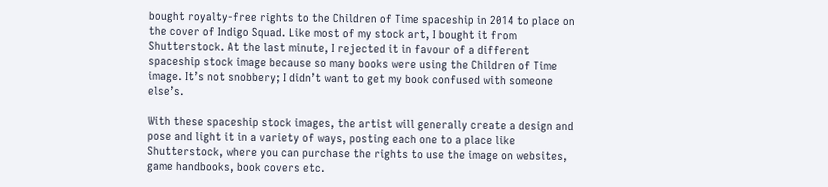bought royalty-free rights to the Children of Time spaceship in 2014 to place on the cover of Indigo Squad. Like most of my stock art, I bought it from Shutterstock. At the last minute, I rejected it in favour of a different spaceship stock image because so many books were using the Children of Time image. It’s not snobbery; I didn’t want to get my book confused with someone else’s.

With these spaceship stock images, the artist will generally create a design and pose and light it in a variety of ways, posting each one to a place like Shutterstock, where you can purchase the rights to use the image on websites, game handbooks, book covers etc.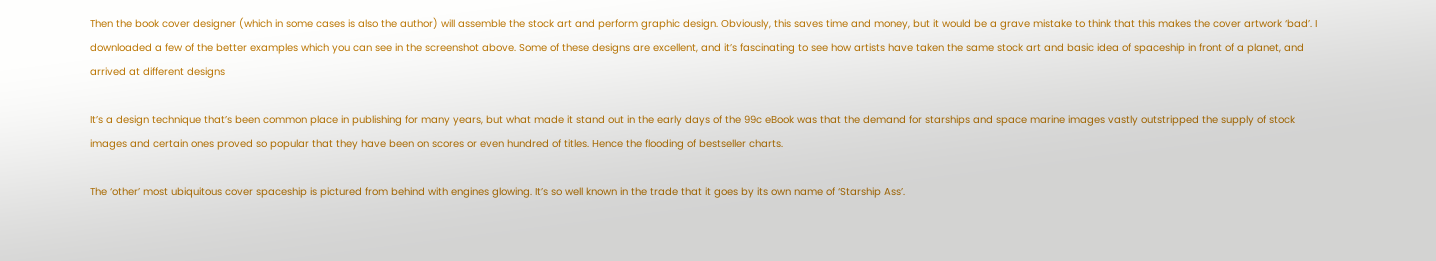Then the book cover designer (which in some cases is also the author) will assemble the stock art and perform graphic design. Obviously, this saves time and money, but it would be a grave mistake to think that this makes the cover artwork ‘bad’. I downloaded a few of the better examples which you can see in the screenshot above. Some of these designs are excellent, and it’s fascinating to see how artists have taken the same stock art and basic idea of spaceship in front of a planet, and arrived at different designs

It’s a design technique that’s been common place in publishing for many years, but what made it stand out in the early days of the 99c eBook was that the demand for starships and space marine images vastly outstripped the supply of stock images and certain ones proved so popular that they have been on scores or even hundred of titles. Hence the flooding of bestseller charts.

The ‘other’ most ubiquitous cover spaceship is pictured from behind with engines glowing. It’s so well known in the trade that it goes by its own name of ‘Starship Ass’.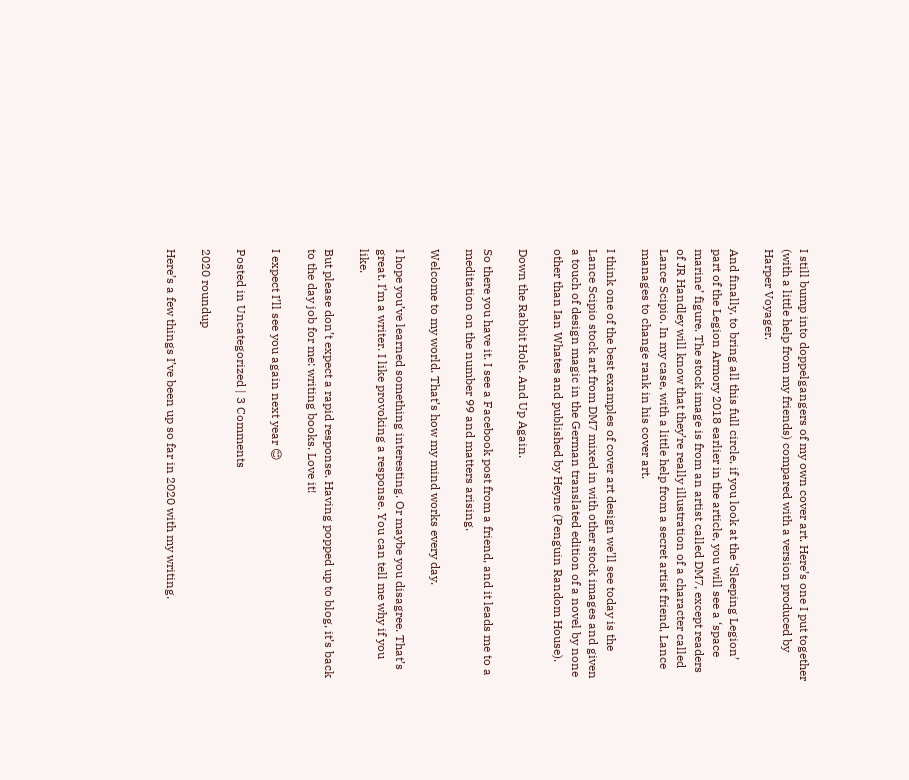I still bump into doppelgangers of my own cover art. Here’s one I put together (with a little help from my friends) compared with a version produced by Harper Voyager.

And finally, to bring all this full circle, if you look at the ‘Sleeping Legion’ part of the Legion Armory 2018 earlier in the article, you will see a ‘space marine’ figure. The stock image is from an artist called DM7, except readers of JR Handley will know that they’re really illustration of a character called Lance Scipio. In my case, with a little help from a secret artist friend, Lance manages to change rank in his cover art.

I think one of the best examples of cover art design we’ll see today is the Lance Scipio stock art from DM7 mixed in with other stock images and given a touch of design magic in the German translated edition of a novel by none other than Ian Whates and published by Heyne (Penguin Random House).

Down the Rabbit Hole. And Up Again.

So there you have it. I see a Facebook post from a friend, and it leads me to a meditation on the number 99 and matters arising.

Welcome to my world. That’s how my mind works every day.

I hope you’ve learned something interesting. Or maybe you disagree. That’s great. I’m a writer. I like provoking a response. You can tell me why if you like.

But please don’t expect a rapid response. Having popped up to blog, it’s back to the day job for me: writing books. Love it!

I expect I’ll see you again next year 😊

Posted in Uncategorized | 3 Comments

2020 roundup

Here’s a few things I’ve been up so far in 2020 with my writing.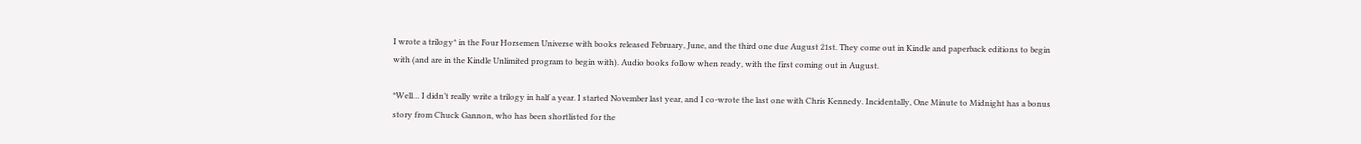I wrote a trilogy* in the Four Horsemen Universe with books released February, June, and the third one due August 21st. They come out in Kindle and paperback editions to begin with (and are in the Kindle Unlimited program to begin with). Audio books follow when ready, with the first coming out in August.

*Well… I didn’t really write a trilogy in half a year. I started November last year, and I co-wrote the last one with Chris Kennedy. Incidentally, One Minute to Midnight has a bonus story from Chuck Gannon, who has been shortlisted for the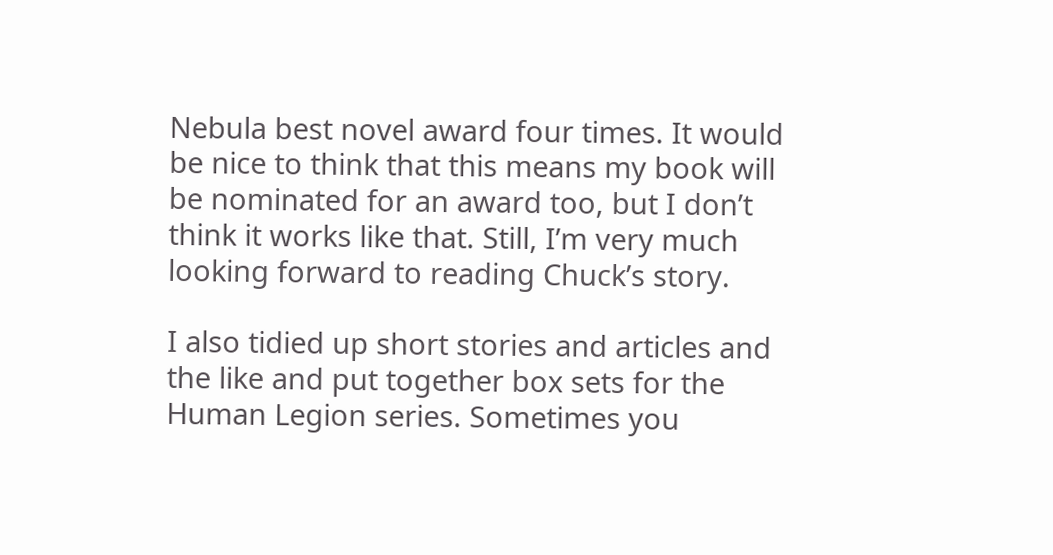Nebula best novel award four times. It would be nice to think that this means my book will be nominated for an award too, but I don’t think it works like that. Still, I’m very much looking forward to reading Chuck’s story.

I also tidied up short stories and articles and the like and put together box sets for the Human Legion series. Sometimes you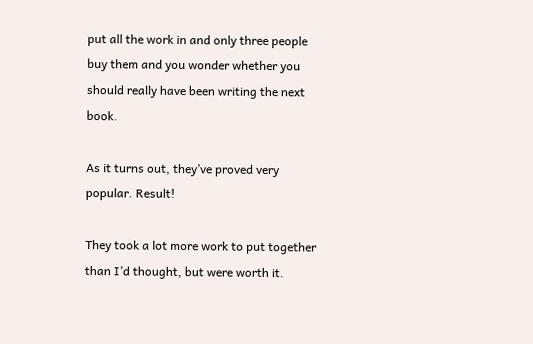put all the work in and only three people buy them and you wonder whether you should really have been writing the next book.

As it turns out, they’ve proved very popular. Result!

They took a lot more work to put together than I’d thought, but were worth it.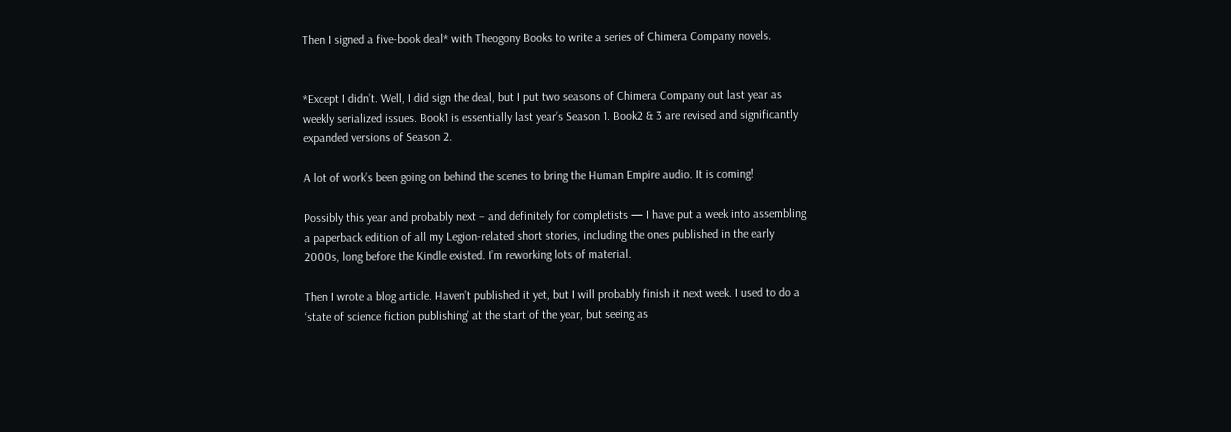Then I signed a five-book deal* with Theogony Books to write a series of Chimera Company novels.


*Except I didn’t. Well, I did sign the deal, but I put two seasons of Chimera Company out last year as weekly serialized issues. Book1 is essentially last year’s Season 1. Book2 & 3 are revised and significantly expanded versions of Season 2.

A lot of work’s been going on behind the scenes to bring the Human Empire audio. It is coming!

Possibly this year and probably next – and definitely for completists — I have put a week into assembling a paperback edition of all my Legion-related short stories, including the ones published in the early 2000s, long before the Kindle existed. I’m reworking lots of material.

Then I wrote a blog article. Haven’t published it yet, but I will probably finish it next week. I used to do a ‘state of science fiction publishing’ at the start of the year, but seeing as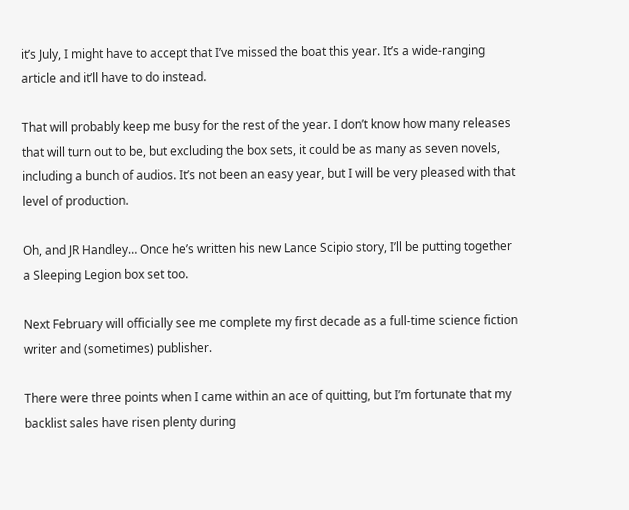it’s July, I might have to accept that I’ve missed the boat this year. It’s a wide-ranging article and it’ll have to do instead.

That will probably keep me busy for the rest of the year. I don’t know how many releases that will turn out to be, but excluding the box sets, it could be as many as seven novels, including a bunch of audios. It’s not been an easy year, but I will be very pleased with that level of production.

Oh, and JR Handley… Once he’s written his new Lance Scipio story, I’ll be putting together a Sleeping Legion box set too.

Next February will officially see me complete my first decade as a full-time science fiction writer and (sometimes) publisher.

There were three points when I came within an ace of quitting, but I’m fortunate that my backlist sales have risen plenty during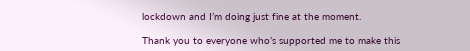lockdown and I’m doing just fine at the moment.

Thank you to everyone who’s supported me to make this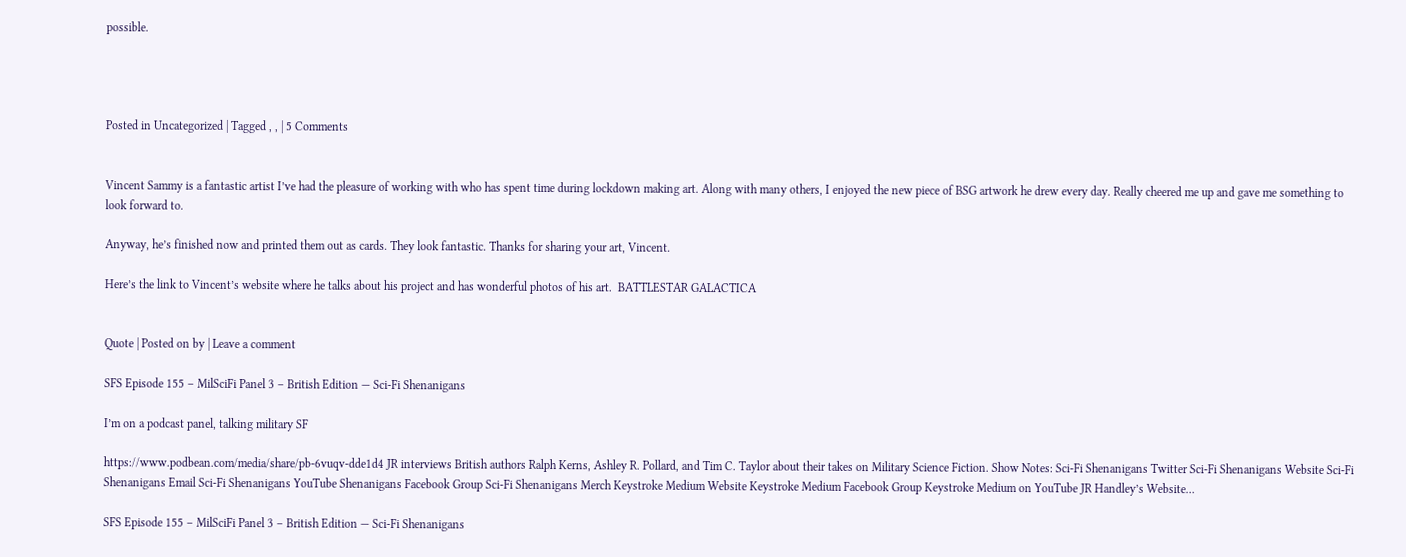possible.




Posted in Uncategorized | Tagged , , | 5 Comments


Vincent Sammy is a fantastic artist I’ve had the pleasure of working with who has spent time during lockdown making art. Along with many others, I enjoyed the new piece of BSG artwork he drew every day. Really cheered me up and gave me something to look forward to.

Anyway, he’s finished now and printed them out as cards. They look fantastic. Thanks for sharing your art, Vincent.

Here’s the link to Vincent’s website where he talks about his project and has wonderful photos of his art.  BATTLESTAR GALACTICA


Quote | Posted on by | Leave a comment

SFS Episode 155 – MilSciFi Panel 3 – British Edition — Sci-Fi Shenanigans

I’m on a podcast panel, talking military SF

https://www.podbean.com/media/share/pb-6vuqv-dde1d4 JR interviews British authors Ralph Kerns, Ashley R. Pollard, and Tim C. Taylor about their takes on Military Science Fiction. Show Notes: Sci-Fi Shenanigans Twitter Sci-Fi Shenanigans Website Sci-Fi Shenanigans Email Sci-Fi Shenanigans YouTube Shenanigans Facebook Group Sci-Fi Shenanigans Merch Keystroke Medium Website Keystroke Medium Facebook Group Keystroke Medium on YouTube JR Handley’s Website…

SFS Episode 155 – MilSciFi Panel 3 – British Edition — Sci-Fi Shenanigans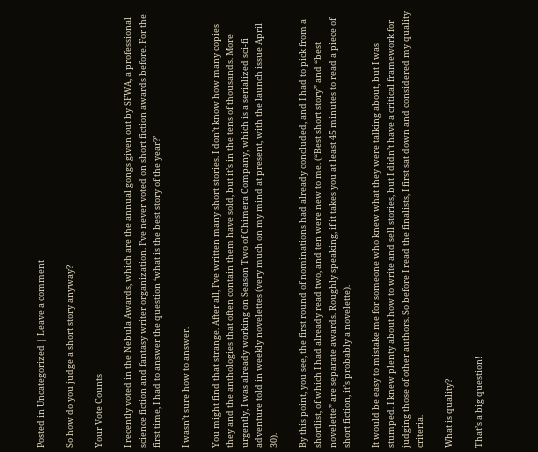Posted in Uncategorized | Leave a comment

So how do you judge a short story anyway?

Your Vote Counts

I recently voted in the Nebula Awards, which are the annual gongs given out by SFWA, a professional science fiction and fantasy writer organization. I’ve never voted on short fiction awards before. For the first time, I had to answer the question ‘what is the best story of the year?’

I wasn’t sure how to answer.

You might find that strange. After all, I’ve written many short stories. I don’t know how many copies they and the anthologies that often contain them have sold, but it’s in the tens of thousands. More urgently, I was already working on Season Two of Chimera Company, which is a serialized sci-fi adventure told in weekly novelettes (very much on my mind at present, with the launch issue April 30).

By this point, you see, the first round of nominations had already concluded, and I had to pick from a shortlist, of which I had already read two, and ten were new to me. (“Best short story” and “best novelette” are separate awards. Roughly speaking, if it takes you at least 45 minutes to read a piece of short fiction, it’s probably a novelette).

It would be easy to mistake me for someone who knew what they were talking about, but I was stumped. I knew plenty about how to write and sell stories, but I didn’t have a critical framework for judging those of other authors. So before I read the finalists, I first sat down and considered my quality criteria.

What is quality?

That’s a big question!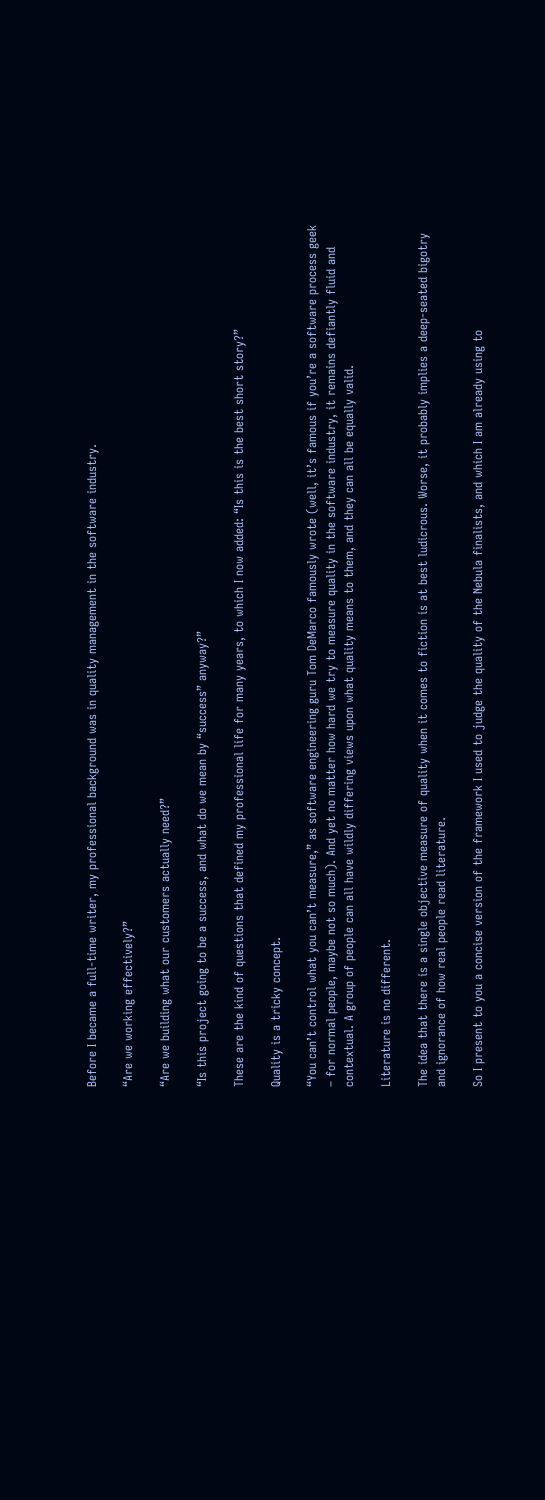Before I became a full-time writer, my professional background was in quality management in the software industry.

“Are we working effectively?”

“Are we building what our customers actually need?”

“Is this project going to be a success, and what do we mean by “success” anyway?”

These are the kind of questions that defined my professional life for many years, to which I now added: “Is this is the best short story?”

Quality is a tricky concept.

“You can’t control what you can’t measure,” as software engineering guru Tom DeMarco famously wrote (well, it’s famous if you’re a software process geek – for normal people, maybe not so much). And yet no matter how hard we try to measure quality in the software industry, it remains defiantly fluid and contextual. A group of people can all have wildly differing views upon what quality means to them, and they can all be equally valid.

Literature is no different.

The idea that there is a single objective measure of quality when it comes to fiction is at best ludicrous. Worse, it probably implies a deep-seated bigotry and ignorance of how real people read literature.

So I present to you a concise version of the framework I used to judge the quality of the Nebula finalists, and which I am already using to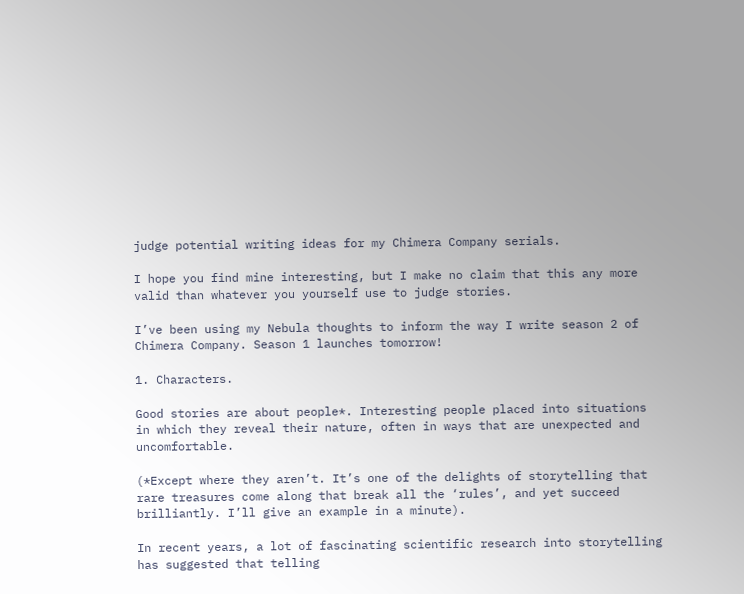judge potential writing ideas for my Chimera Company serials.

I hope you find mine interesting, but I make no claim that this any more valid than whatever you yourself use to judge stories.

I’ve been using my Nebula thoughts to inform the way I write season 2 of Chimera Company. Season 1 launches tomorrow!

1. Characters.

Good stories are about people*. Interesting people placed into situations in which they reveal their nature, often in ways that are unexpected and uncomfortable.

(*Except where they aren’t. It’s one of the delights of storytelling that rare treasures come along that break all the ‘rules’, and yet succeed brilliantly. I’ll give an example in a minute).

In recent years, a lot of fascinating scientific research into storytelling has suggested that telling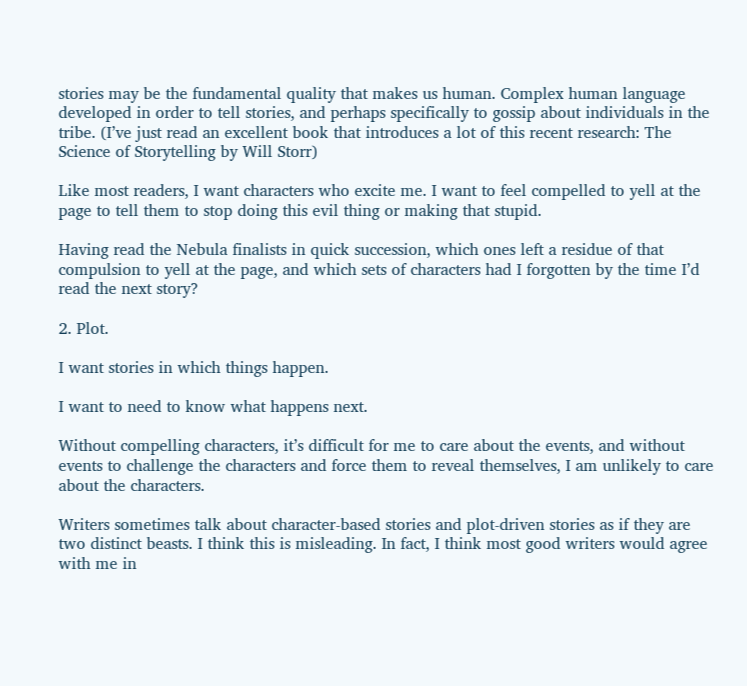stories may be the fundamental quality that makes us human. Complex human language developed in order to tell stories, and perhaps specifically to gossip about individuals in the tribe. (I’ve just read an excellent book that introduces a lot of this recent research: The Science of Storytelling by Will Storr)

Like most readers, I want characters who excite me. I want to feel compelled to yell at the page to tell them to stop doing this evil thing or making that stupid.

Having read the Nebula finalists in quick succession, which ones left a residue of that compulsion to yell at the page, and which sets of characters had I forgotten by the time I’d read the next story?

2. Plot.

I want stories in which things happen.

I want to need to know what happens next.

Without compelling characters, it’s difficult for me to care about the events, and without events to challenge the characters and force them to reveal themselves, I am unlikely to care about the characters.

Writers sometimes talk about character-based stories and plot-driven stories as if they are two distinct beasts. I think this is misleading. In fact, I think most good writers would agree with me in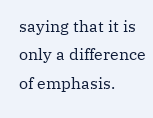saying that it is only a difference of emphasis.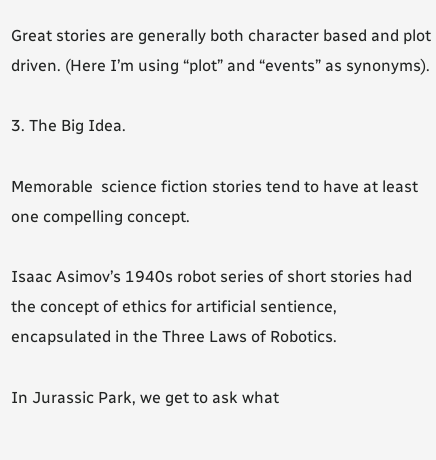Great stories are generally both character based and plot driven. (Here I’m using “plot” and “events” as synonyms).

3. The Big Idea.

Memorable  science fiction stories tend to have at least one compelling concept.

Isaac Asimov’s 1940s robot series of short stories had the concept of ethics for artificial sentience, encapsulated in the Three Laws of Robotics.

In Jurassic Park, we get to ask what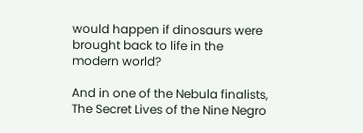would happen if dinosaurs were brought back to life in the modern world?

And in one of the Nebula finalists, The Secret Lives of the Nine Negro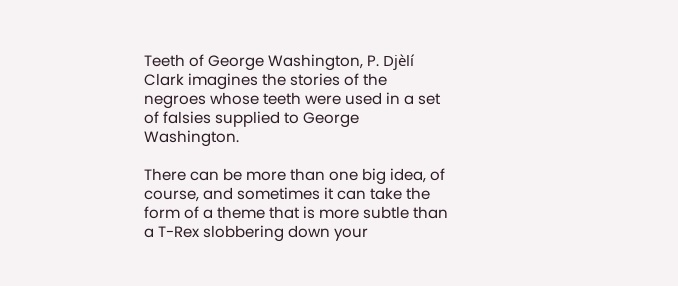Teeth of George Washington, P. Djèlí Clark imagines the stories of the negroes whose teeth were used in a set of falsies supplied to George Washington.

There can be more than one big idea, of course, and sometimes it can take the form of a theme that is more subtle than a T-Rex slobbering down your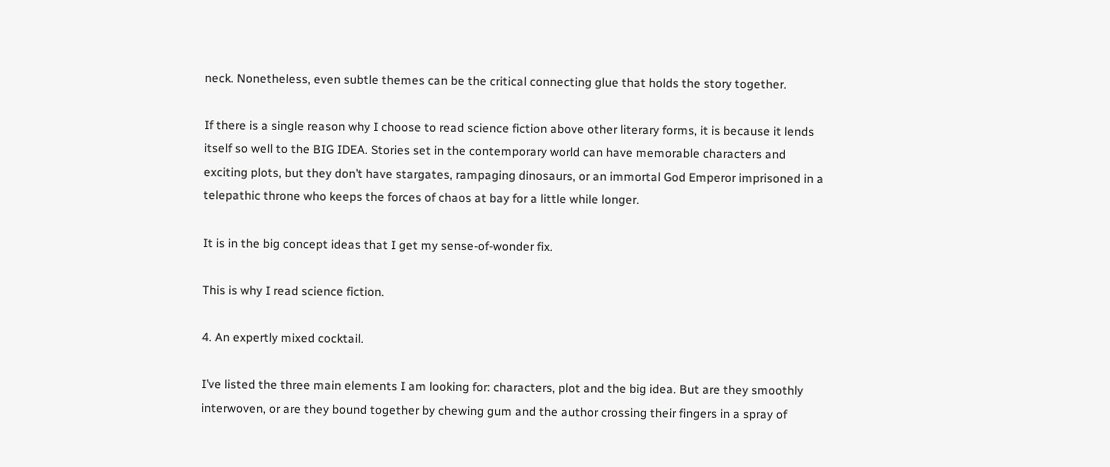neck. Nonetheless, even subtle themes can be the critical connecting glue that holds the story together.

If there is a single reason why I choose to read science fiction above other literary forms, it is because it lends itself so well to the BIG IDEA. Stories set in the contemporary world can have memorable characters and exciting plots, but they don’t have stargates, rampaging dinosaurs, or an immortal God Emperor imprisoned in a telepathic throne who keeps the forces of chaos at bay for a little while longer.

It is in the big concept ideas that I get my sense-of-wonder fix.

This is why I read science fiction.

4. An expertly mixed cocktail.

I’ve listed the three main elements I am looking for: characters, plot and the big idea. But are they smoothly interwoven, or are they bound together by chewing gum and the author crossing their fingers in a spray of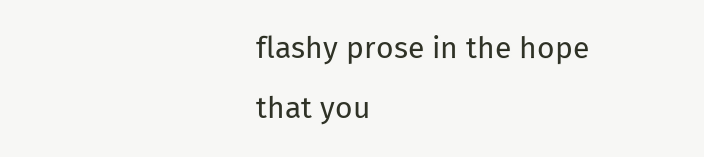flashy prose in the hope that you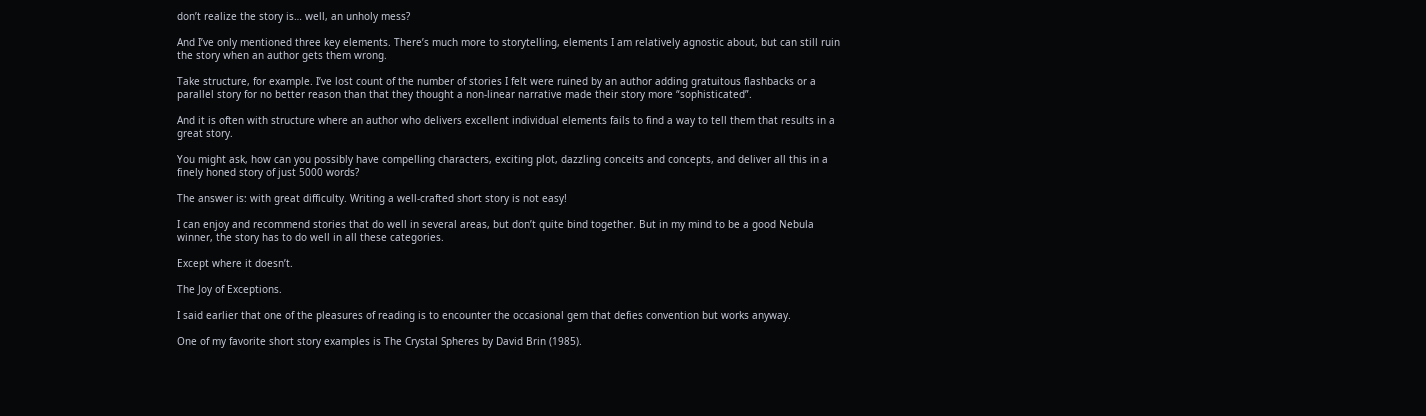don’t realize the story is… well, an unholy mess?

And I’ve only mentioned three key elements. There’s much more to storytelling, elements I am relatively agnostic about, but can still ruin the story when an author gets them wrong.

Take structure, for example. I’ve lost count of the number of stories I felt were ruined by an author adding gratuitous flashbacks or a parallel story for no better reason than that they thought a non-linear narrative made their story more “sophisticated”.

And it is often with structure where an author who delivers excellent individual elements fails to find a way to tell them that results in a great story.

You might ask, how can you possibly have compelling characters, exciting plot, dazzling conceits and concepts, and deliver all this in a finely honed story of just 5000 words?

The answer is: with great difficulty. Writing a well-crafted short story is not easy!

I can enjoy and recommend stories that do well in several areas, but don’t quite bind together. But in my mind to be a good Nebula winner, the story has to do well in all these categories.

Except where it doesn’t.

The Joy of Exceptions.

I said earlier that one of the pleasures of reading is to encounter the occasional gem that defies convention but works anyway.

One of my favorite short story examples is The Crystal Spheres by David Brin (1985).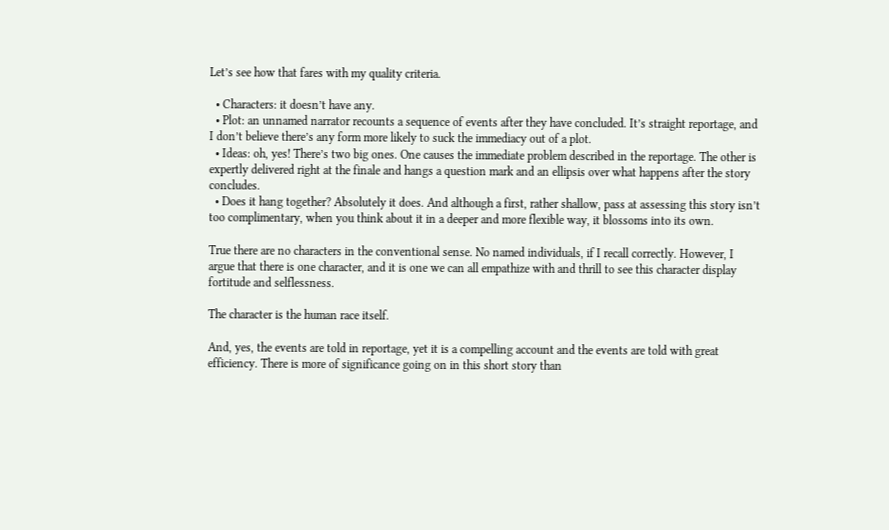Let’s see how that fares with my quality criteria.

  • Characters: it doesn’t have any.
  • Plot: an unnamed narrator recounts a sequence of events after they have concluded. It’s straight reportage, and I don’t believe there’s any form more likely to suck the immediacy out of a plot.
  • Ideas: oh, yes! There’s two big ones. One causes the immediate problem described in the reportage. The other is expertly delivered right at the finale and hangs a question mark and an ellipsis over what happens after the story concludes.
  • Does it hang together? Absolutely it does. And although a first, rather shallow, pass at assessing this story isn’t too complimentary, when you think about it in a deeper and more flexible way, it blossoms into its own.

True there are no characters in the conventional sense. No named individuals, if I recall correctly. However, I argue that there is one character, and it is one we can all empathize with and thrill to see this character display fortitude and selflessness.

The character is the human race itself.

And, yes, the events are told in reportage, yet it is a compelling account and the events are told with great efficiency. There is more of significance going on in this short story than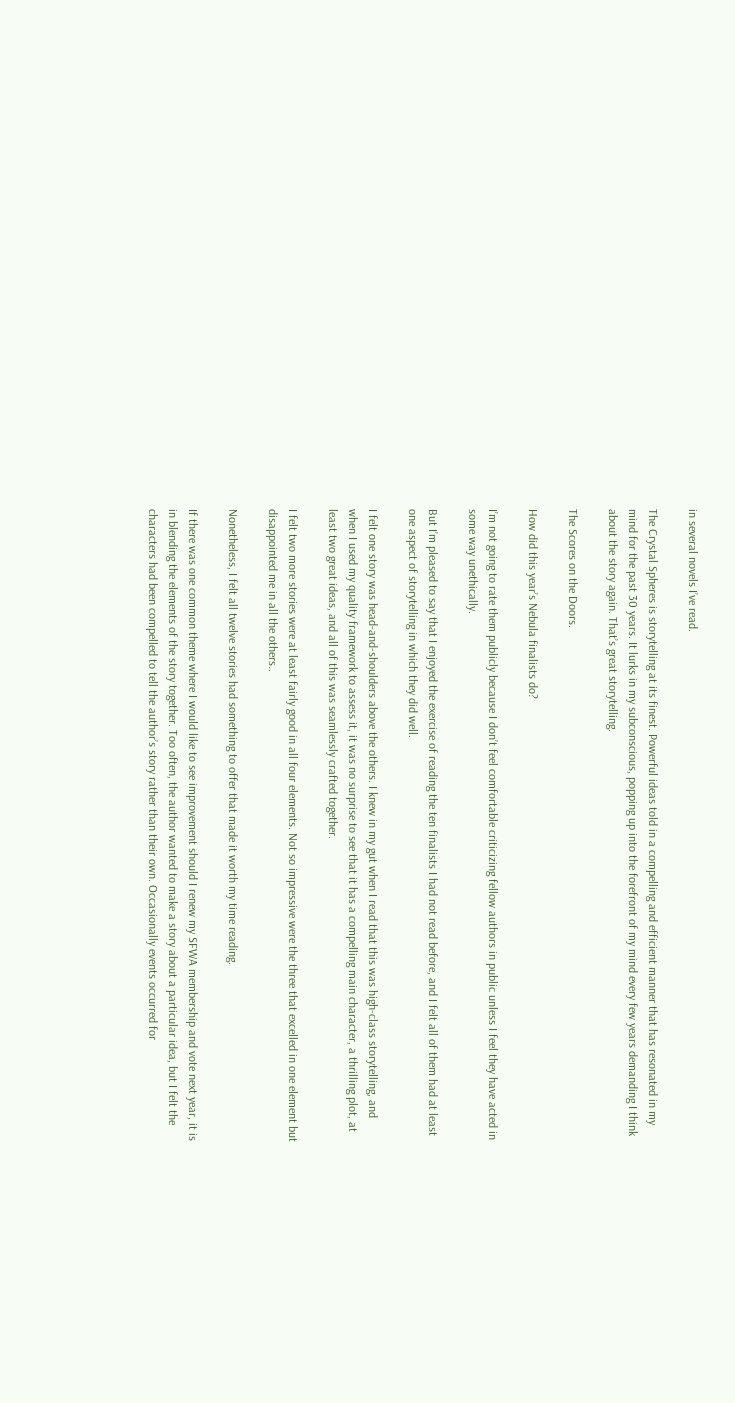in several novels I’ve read.

The Crystal Spheres is storytelling at its finest. Powerful ideas told in a compelling and efficient manner that has resonated in my mind for the past 30 years. It lurks in my subconscious, popping up into the forefront of my mind every few years demanding I think about the story again. That’s great storytelling.

The Scores on the Doors.

How did this year’s Nebula finalists do?

I’m not going to rate them publicly because I don’t feel comfortable criticizing fellow authors in public unless I feel they have acted in some way unethically.

But I’m pleased to say that I enjoyed the exercise of reading the ten finalists I had not read before, and I felt all of them had at least one aspect of storytelling in which they did well.

I felt one story was head-and-shoulders above the others. I knew in my gut when I read that this was high-class storytelling, and when I used my quality framework to assess it, it was no surprise to see that it has a compelling main character, a thrilling plot, at least two great ideas, and all of this was seamlessly crafted together.

I felt two more stories were at least fairly good in all four elements. Not so impressive were the three that excelled in one element but disappointed me in all the others..

Nonetheless, I felt all twelve stories had something to offer that made it worth my time reading.

If there was one common theme where I would like to see improvement should I renew my SFWA membership and vote next year, it is in blending the elements of the story together. Too often, the author wanted to make a story about a particular idea, but I felt the characters had been compelled to tell the author’s story rather than their own. Occasionally events occurred for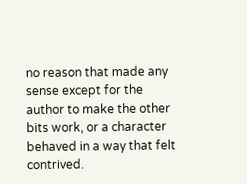no reason that made any sense except for the author to make the other bits work, or a character behaved in a way that felt contrived.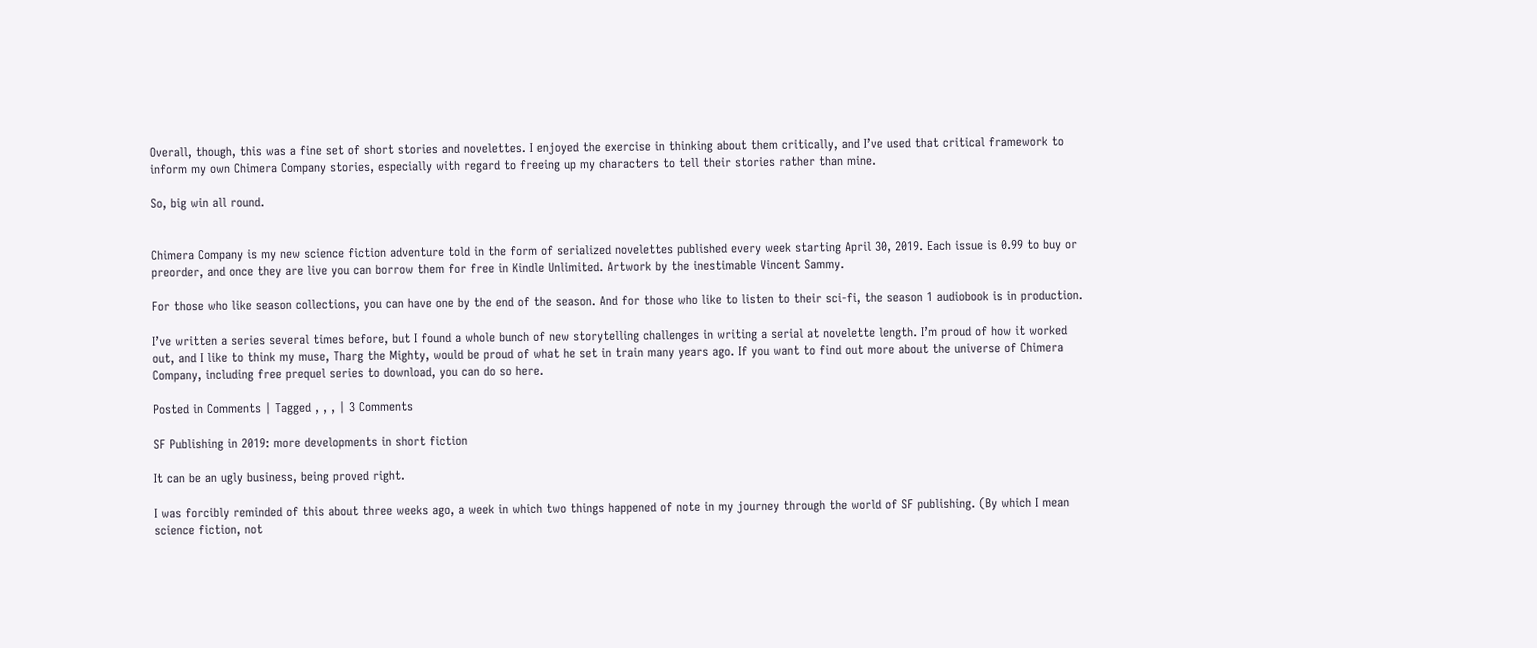Overall, though, this was a fine set of short stories and novelettes. I enjoyed the exercise in thinking about them critically, and I’ve used that critical framework to inform my own Chimera Company stories, especially with regard to freeing up my characters to tell their stories rather than mine.

So, big win all round.


Chimera Company is my new science fiction adventure told in the form of serialized novelettes published every week starting April 30, 2019. Each issue is 0.99 to buy or preorder, and once they are live you can borrow them for free in Kindle Unlimited. Artwork by the inestimable Vincent Sammy.

For those who like season collections, you can have one by the end of the season. And for those who like to listen to their sci-fi, the season 1 audiobook is in production.

I’ve written a series several times before, but I found a whole bunch of new storytelling challenges in writing a serial at novelette length. I’m proud of how it worked out, and I like to think my muse, Tharg the Mighty, would be proud of what he set in train many years ago. If you want to find out more about the universe of Chimera Company, including free prequel series to download, you can do so here.

Posted in Comments | Tagged , , , | 3 Comments

SF Publishing in 2019: more developments in short fiction

It can be an ugly business, being proved right.

I was forcibly reminded of this about three weeks ago, a week in which two things happened of note in my journey through the world of SF publishing. (By which I mean science fiction, not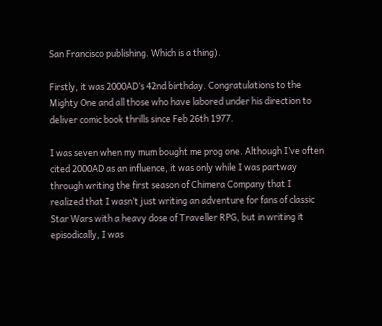San Francisco publishing. Which is a thing).

Firstly, it was 2000AD’s 42nd birthday. Congratulations to the Mighty One and all those who have labored under his direction to deliver comic book thrills since Feb 26th 1977.

I was seven when my mum bought me prog one. Although I’ve often cited 2000AD as an influence, it was only while I was partway through writing the first season of Chimera Company that I realized that I wasn’t just writing an adventure for fans of classic Star Wars with a heavy dose of Traveller RPG, but in writing it episodically, I was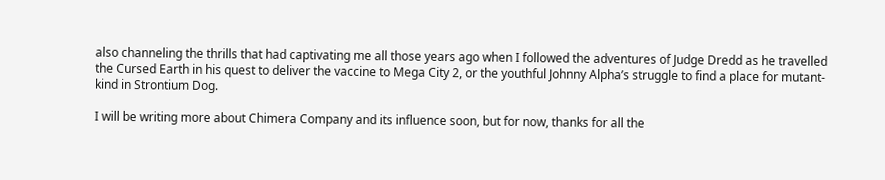also channeling the thrills that had captivating me all those years ago when I followed the adventures of Judge Dredd as he travelled the Cursed Earth in his quest to deliver the vaccine to Mega City 2, or the youthful Johnny Alpha’s struggle to find a place for mutant-kind in Strontium Dog.

I will be writing more about Chimera Company and its influence soon, but for now, thanks for all the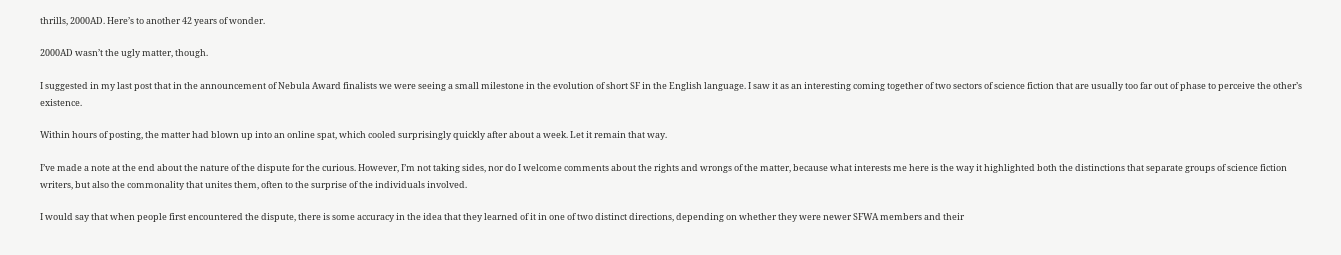thrills, 2000AD. Here’s to another 42 years of wonder.

2000AD wasn’t the ugly matter, though.

I suggested in my last post that in the announcement of Nebula Award finalists we were seeing a small milestone in the evolution of short SF in the English language. I saw it as an interesting coming together of two sectors of science fiction that are usually too far out of phase to perceive the other’s existence.

Within hours of posting, the matter had blown up into an online spat, which cooled surprisingly quickly after about a week. Let it remain that way.

I’ve made a note at the end about the nature of the dispute for the curious. However, I’m not taking sides, nor do I welcome comments about the rights and wrongs of the matter, because what interests me here is the way it highlighted both the distinctions that separate groups of science fiction writers, but also the commonality that unites them, often to the surprise of the individuals involved.

I would say that when people first encountered the dispute, there is some accuracy in the idea that they learned of it in one of two distinct directions, depending on whether they were newer SFWA members and their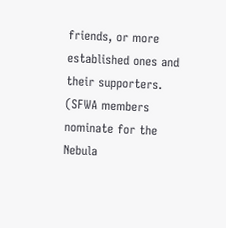friends, or more established ones and their supporters. (SFWA members nominate for the Nebula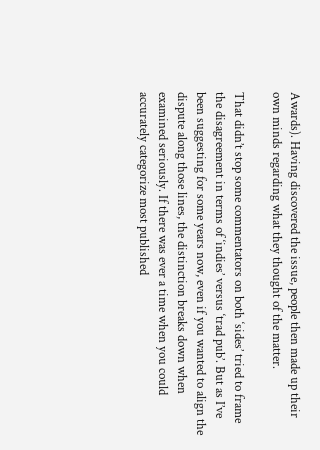Awards). Having discovered the issue, people then made up their own minds regarding what they thought of the matter.

That didn’t stop some commentators on both ‘sides’ tried to frame the disagreement in terms of ‘indies’ versus ‘trad pub’. But as I’ve been suggesting for some years now, even if you wanted to align the dispute along those lines, the distinction breaks down when examined seriously. If there was ever a time when you could accurately categorize most published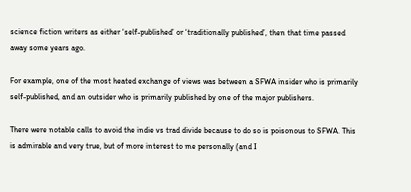science fiction writers as either ‘self-published’ or ‘traditionally published’, then that time passed away some years ago.

For example, one of the most heated exchange of views was between a SFWA insider who is primarily self-published, and an outsider who is primarily published by one of the major publishers.

There were notable calls to avoid the indie vs trad divide because to do so is poisonous to SFWA. This is admirable and very true, but of more interest to me personally (and I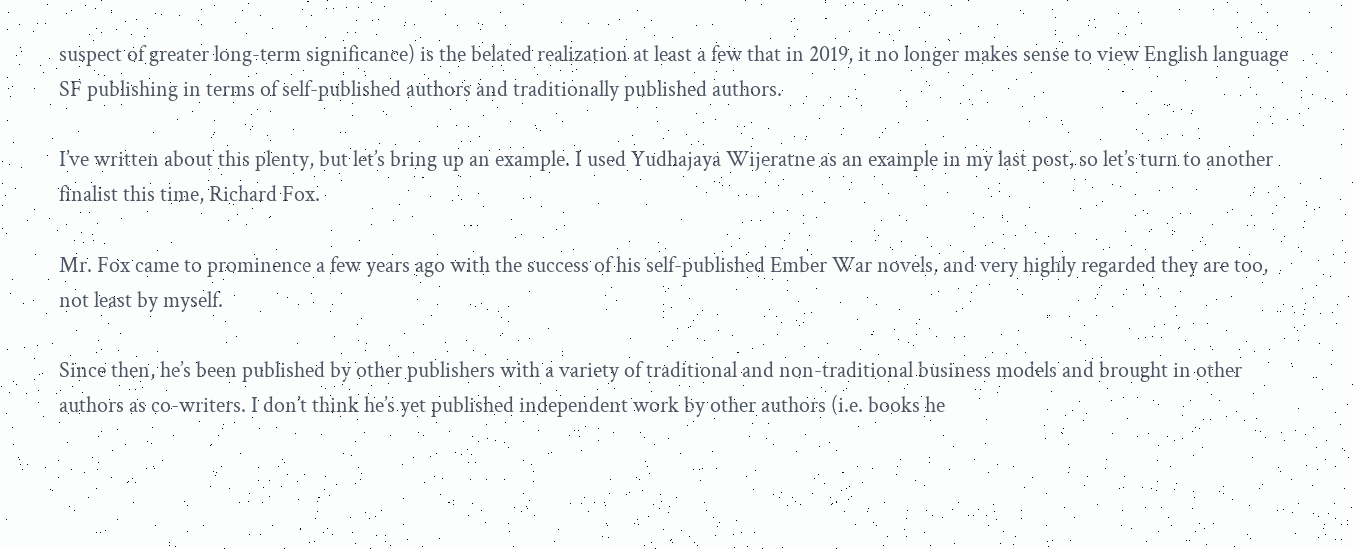suspect of greater long-term significance) is the belated realization at least a few that in 2019, it no longer makes sense to view English language SF publishing in terms of self-published authors and traditionally published authors.

I’ve written about this plenty, but let’s bring up an example. I used Yudhajaya Wijeratne as an example in my last post, so let’s turn to another finalist this time, Richard Fox.

Mr. Fox came to prominence a few years ago with the success of his self-published Ember War novels, and very highly regarded they are too, not least by myself.

Since then, he’s been published by other publishers with a variety of traditional and non-traditional business models and brought in other authors as co-writers. I don’t think he’s yet published independent work by other authors (i.e. books he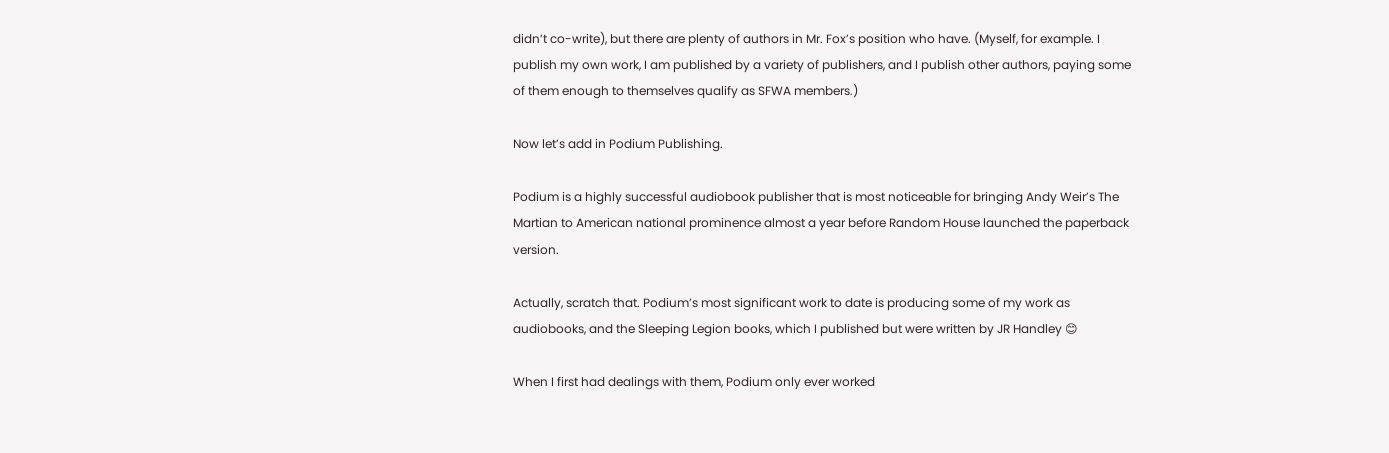didn’t co-write), but there are plenty of authors in Mr. Fox’s position who have. (Myself, for example. I publish my own work, I am published by a variety of publishers, and I publish other authors, paying some of them enough to themselves qualify as SFWA members.)

Now let’s add in Podium Publishing.

Podium is a highly successful audiobook publisher that is most noticeable for bringing Andy Weir’s The Martian to American national prominence almost a year before Random House launched the paperback version.

Actually, scratch that. Podium’s most significant work to date is producing some of my work as audiobooks, and the Sleeping Legion books, which I published but were written by JR Handley 😊

When I first had dealings with them, Podium only ever worked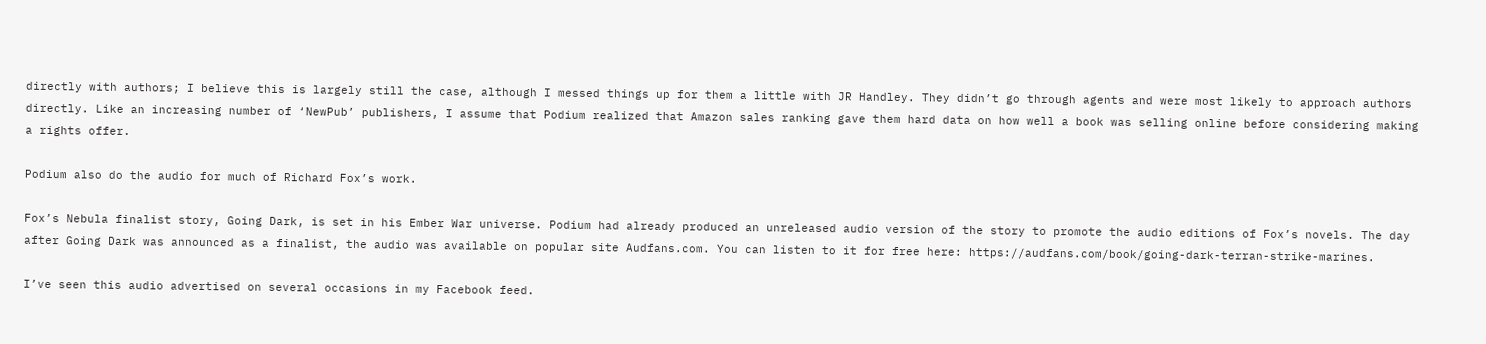directly with authors; I believe this is largely still the case, although I messed things up for them a little with JR Handley. They didn’t go through agents and were most likely to approach authors directly. Like an increasing number of ‘NewPub’ publishers, I assume that Podium realized that Amazon sales ranking gave them hard data on how well a book was selling online before considering making a rights offer.

Podium also do the audio for much of Richard Fox’s work.

Fox’s Nebula finalist story, Going Dark, is set in his Ember War universe. Podium had already produced an unreleased audio version of the story to promote the audio editions of Fox’s novels. The day after Going Dark was announced as a finalist, the audio was available on popular site Audfans.com. You can listen to it for free here: https://audfans.com/book/going-dark-terran-strike-marines.

I’ve seen this audio advertised on several occasions in my Facebook feed.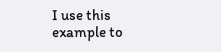I use this example to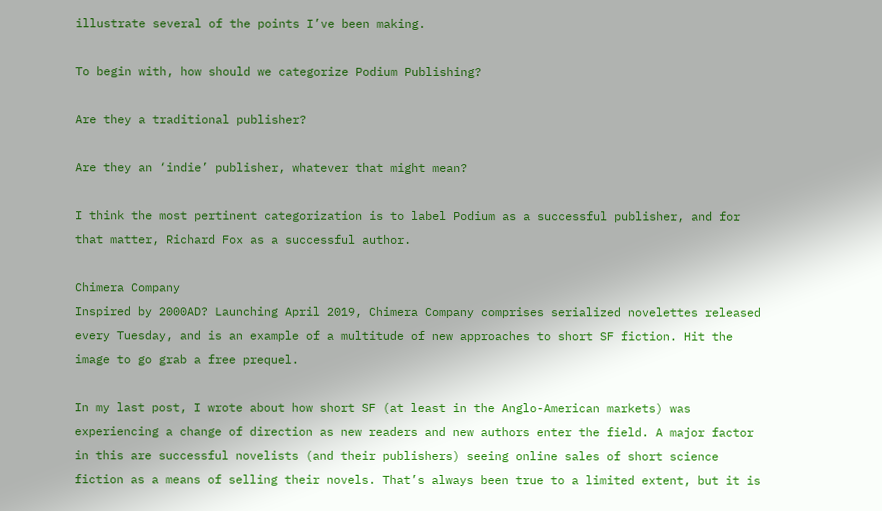illustrate several of the points I’ve been making.

To begin with, how should we categorize Podium Publishing?

Are they a traditional publisher?

Are they an ‘indie’ publisher, whatever that might mean?

I think the most pertinent categorization is to label Podium as a successful publisher, and for that matter, Richard Fox as a successful author.

Chimera Company
Inspired by 2000AD? Launching April 2019, Chimera Company comprises serialized novelettes released every Tuesday, and is an example of a multitude of new approaches to short SF fiction. Hit the image to go grab a free prequel.

In my last post, I wrote about how short SF (at least in the Anglo-American markets) was experiencing a change of direction as new readers and new authors enter the field. A major factor in this are successful novelists (and their publishers) seeing online sales of short science fiction as a means of selling their novels. That’s always been true to a limited extent, but it is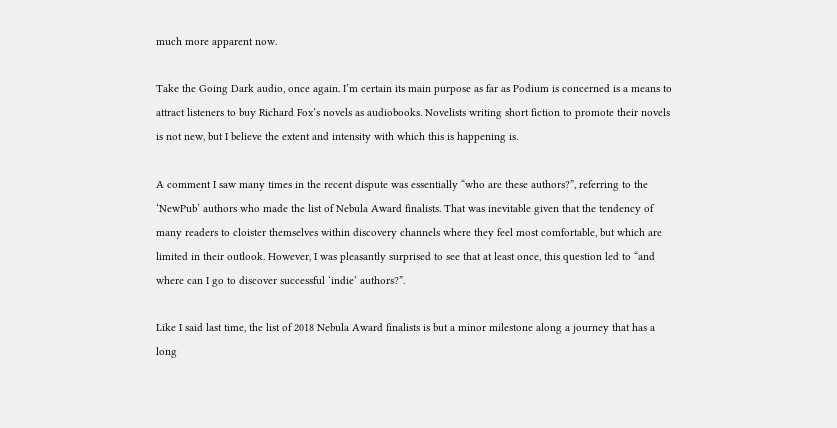much more apparent now.

Take the Going Dark audio, once again. I’m certain its main purpose as far as Podium is concerned is a means to attract listeners to buy Richard Fox’s novels as audiobooks. Novelists writing short fiction to promote their novels is not new, but I believe the extent and intensity with which this is happening is.

A comment I saw many times in the recent dispute was essentially “who are these authors?”, referring to the ‘NewPub’ authors who made the list of Nebula Award finalists. That was inevitable given that the tendency of many readers to cloister themselves within discovery channels where they feel most comfortable, but which are limited in their outlook. However, I was pleasantly surprised to see that at least once, this question led to “and where can I go to discover successful ‘indie’ authors?”.

Like I said last time, the list of 2018 Nebula Award finalists is but a minor milestone along a journey that has a long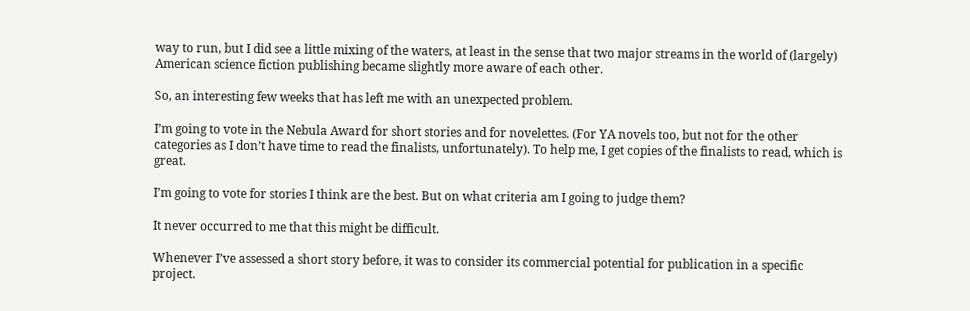way to run, but I did see a little mixing of the waters, at least in the sense that two major streams in the world of (largely) American science fiction publishing became slightly more aware of each other.

So, an interesting few weeks that has left me with an unexpected problem.

I’m going to vote in the Nebula Award for short stories and for novelettes. (For YA novels too, but not for the other categories as I don’t have time to read the finalists, unfortunately). To help me, I get copies of the finalists to read, which is great.

I’m going to vote for stories I think are the best. But on what criteria am I going to judge them?

It never occurred to me that this might be difficult.

Whenever I’ve assessed a short story before, it was to consider its commercial potential for publication in a specific project.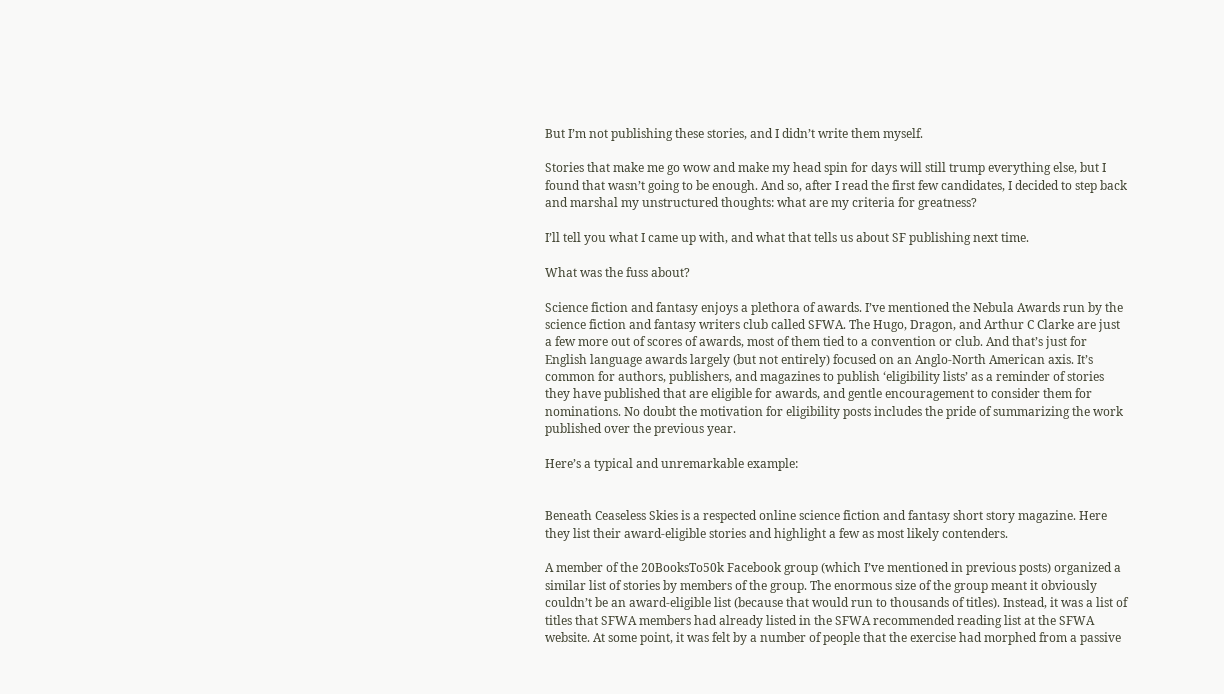But I’m not publishing these stories, and I didn’t write them myself.

Stories that make me go wow and make my head spin for days will still trump everything else, but I found that wasn’t going to be enough. And so, after I read the first few candidates, I decided to step back and marshal my unstructured thoughts: what are my criteria for greatness?

I’ll tell you what I came up with, and what that tells us about SF publishing next time.

What was the fuss about?

Science fiction and fantasy enjoys a plethora of awards. I’ve mentioned the Nebula Awards run by the science fiction and fantasy writers club called SFWA. The Hugo, Dragon, and Arthur C Clarke are just a few more out of scores of awards, most of them tied to a convention or club. And that’s just for English language awards largely (but not entirely) focused on an Anglo-North American axis. It’s common for authors, publishers, and magazines to publish ‘eligibility lists’ as a reminder of stories they have published that are eligible for awards, and gentle encouragement to consider them for nominations. No doubt the motivation for eligibility posts includes the pride of summarizing the work published over the previous year.

Here’s a typical and unremarkable example:


Beneath Ceaseless Skies is a respected online science fiction and fantasy short story magazine. Here they list their award-eligible stories and highlight a few as most likely contenders.

A member of the 20BooksTo50k Facebook group (which I’ve mentioned in previous posts) organized a similar list of stories by members of the group. The enormous size of the group meant it obviously couldn’t be an award-eligible list (because that would run to thousands of titles). Instead, it was a list of titles that SFWA members had already listed in the SFWA recommended reading list at the SFWA website. At some point, it was felt by a number of people that the exercise had morphed from a passive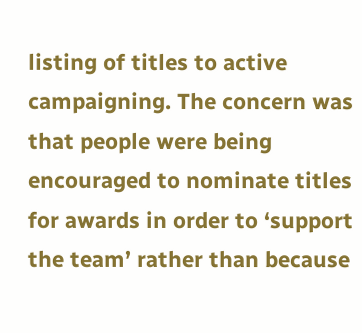listing of titles to active campaigning. The concern was that people were being encouraged to nominate titles for awards in order to ‘support the team’ rather than because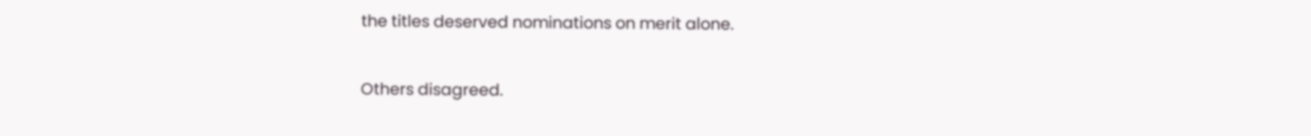the titles deserved nominations on merit alone.

Others disagreed.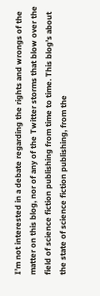I’m not interested in a debate regarding the rights and wrongs of the matter on this blog, nor of any of the Twitter storms that blow over the field of science fiction publishing from time to time. This blog’s about the state of science fiction publishing, from the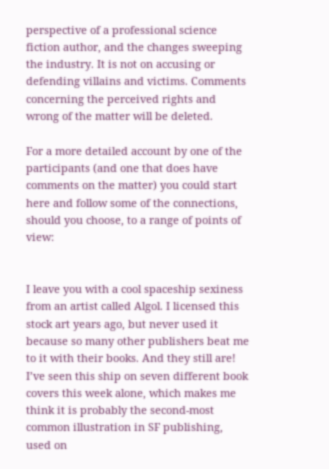perspective of a professional science fiction author, and the changes sweeping the industry. It is not on accusing or defending villains and victims. Comments concerning the perceived rights and wrong of the matter will be deleted.

For a more detailed account by one of the participants (and one that does have comments on the matter) you could start here and follow some of the connections, should you choose, to a range of points of view:


I leave you with a cool spaceship sexiness from an artist called Algol. I licensed this stock art years ago, but never used it because so many other publishers beat me to it with their books. And they still are! I’ve seen this ship on seven different book covers this week alone, which makes me think it is probably the second-most common illustration in SF publishing, used on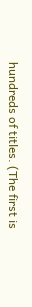hundreds of titles. (The first is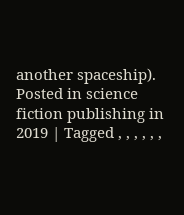another spaceship).
Posted in science fiction publishing in 2019 | Tagged , , , , , ,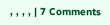, , , , | 7 Comments